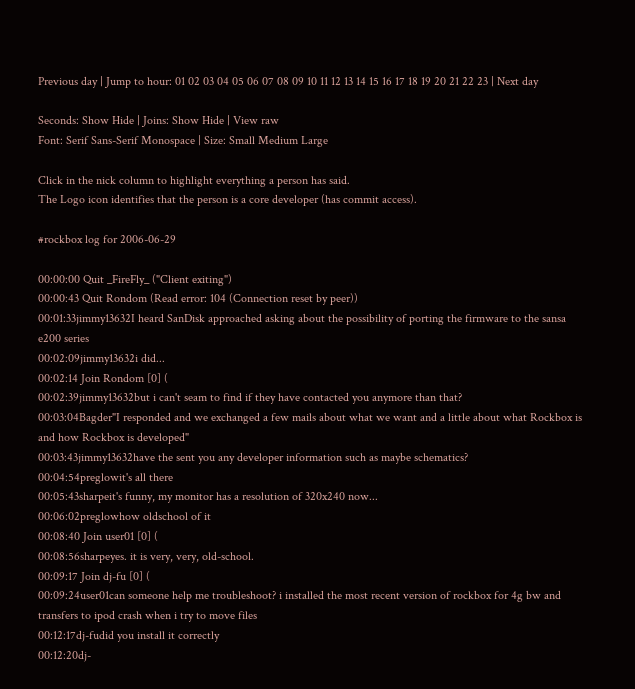Previous day | Jump to hour: 01 02 03 04 05 06 07 08 09 10 11 12 13 14 15 16 17 18 19 20 21 22 23 | Next day

Seconds: Show Hide | Joins: Show Hide | View raw
Font: Serif Sans-Serif Monospace | Size: Small Medium Large

Click in the nick column to highlight everything a person has said.
The Logo icon identifies that the person is a core developer (has commit access).

#rockbox log for 2006-06-29

00:00:00 Quit _FireFly_ ("Client exiting")
00:00:43 Quit Rondom (Read error: 104 (Connection reset by peer))
00:01:33jimmy13632I heard SanDisk approached asking about the possibility of porting the firmware to the sansa e200 series
00:02:09jimmy13632i did...
00:02:14 Join Rondom [0] (
00:02:39jimmy13632but i can't seam to find if they have contacted you anymore than that?
00:03:04Bagder"I responded and we exchanged a few mails about what we want and a little about what Rockbox is and how Rockbox is developed"
00:03:43jimmy13632have the sent you any developer information such as maybe schematics?
00:04:54preglowit's all there
00:05:43sharpeit's funny, my monitor has a resolution of 320x240 now...
00:06:02preglowhow oldschool of it
00:08:40 Join user01 [0] (
00:08:56sharpeyes. it is very, very, old-school.
00:09:17 Join dj-fu [0] (
00:09:24user01can someone help me troubleshoot? i installed the most recent version of rockbox for 4g bw and transfers to ipod crash when i try to move files
00:12:17dj-fudid you install it correctly
00:12:20dj-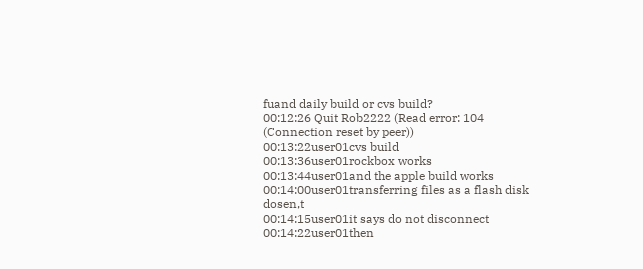fuand daily build or cvs build?
00:12:26 Quit Rob2222 (Read error: 104 (Connection reset by peer))
00:13:22user01cvs build
00:13:36user01rockbox works
00:13:44user01and the apple build works
00:14:00user01transferring files as a flash disk dosen,t
00:14:15user01it says do not disconnect
00:14:22user01then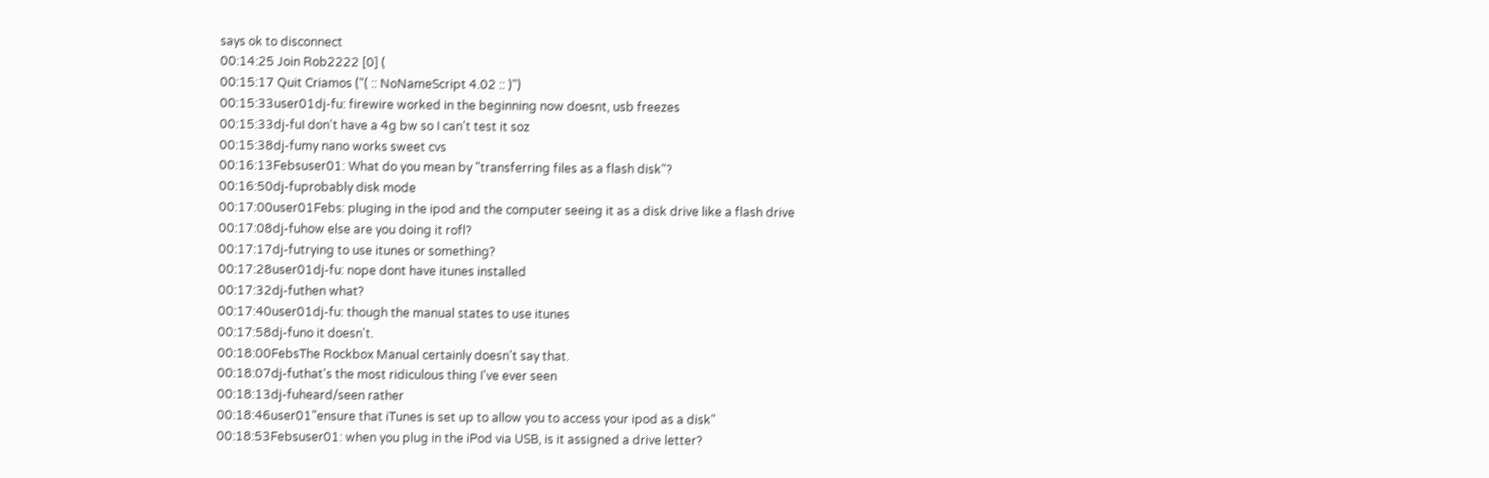says ok to disconnect
00:14:25 Join Rob2222 [0] (
00:15:17 Quit Criamos ("( :: NoNameScript 4.02 :: )")
00:15:33user01dj-fu: firewire worked in the beginning now doesnt, usb freezes
00:15:33dj-fuI don't have a 4g bw so I can't test it soz
00:15:38dj-fumy nano works sweet cvs
00:16:13Febsuser01: What do you mean by "transferring files as a flash disk"?
00:16:50dj-fuprobably disk mode
00:17:00user01Febs: pluging in the ipod and the computer seeing it as a disk drive like a flash drive
00:17:08dj-fuhow else are you doing it rofl?
00:17:17dj-futrying to use itunes or something?
00:17:28user01dj-fu: nope dont have itunes installed
00:17:32dj-futhen what?
00:17:40user01dj-fu: though the manual states to use itunes
00:17:58dj-funo it doesn't.
00:18:00FebsThe Rockbox Manual certainly doesn't say that.
00:18:07dj-futhat's the most ridiculous thing I've ever seen
00:18:13dj-fuheard/seen rather
00:18:46user01"ensure that iTunes is set up to allow you to access your ipod as a disk"
00:18:53Febsuser01: when you plug in the iPod via USB, is it assigned a drive letter?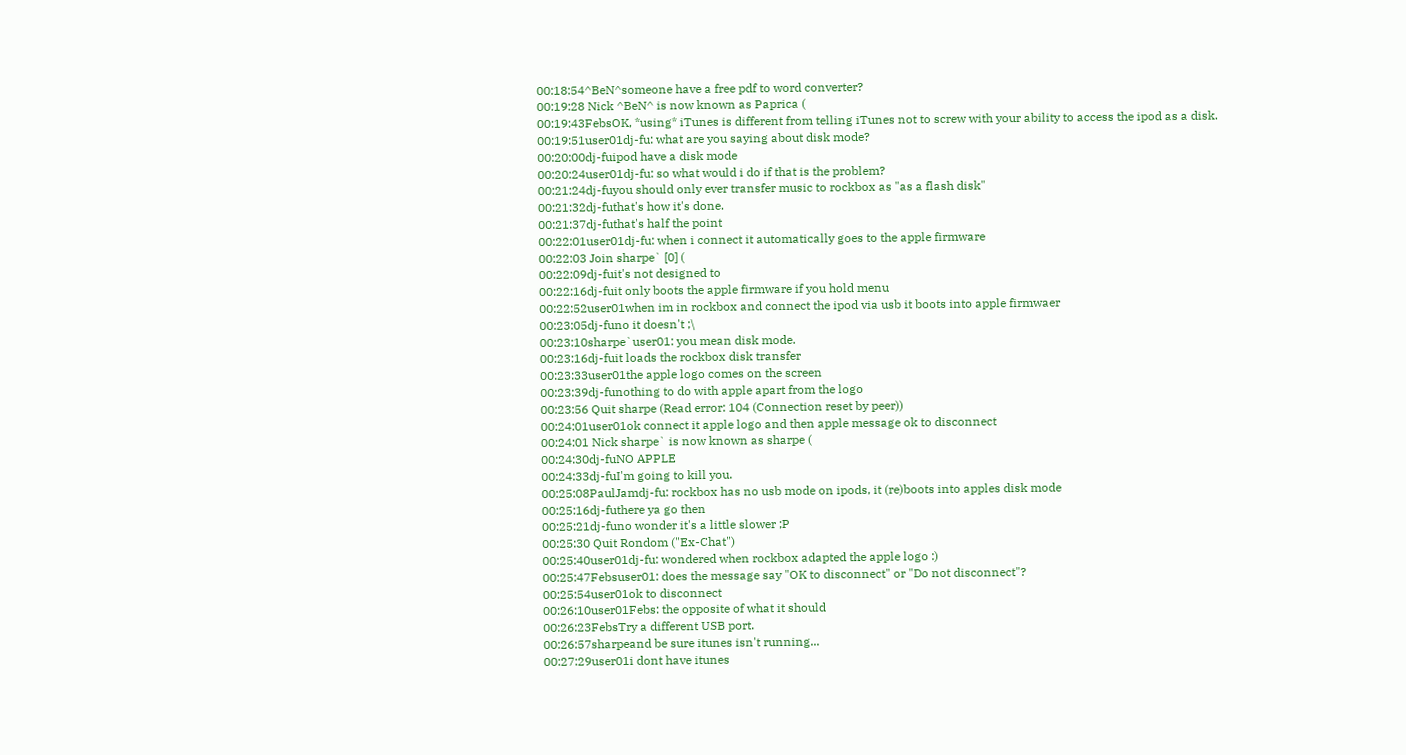00:18:54^BeN^someone have a free pdf to word converter?
00:19:28 Nick ^BeN^ is now known as Paprica (
00:19:43FebsOK, *using* iTunes is different from telling iTunes not to screw with your ability to access the ipod as a disk.
00:19:51user01dj-fu: what are you saying about disk mode?
00:20:00dj-fuipod have a disk mode
00:20:24user01dj-fu: so what would i do if that is the problem?
00:21:24dj-fuyou should only ever transfer music to rockbox as "as a flash disk"
00:21:32dj-futhat's how it's done.
00:21:37dj-futhat's half the point
00:22:01user01dj-fu: when i connect it automatically goes to the apple firmware
00:22:03 Join sharpe` [0] (
00:22:09dj-fuit's not designed to
00:22:16dj-fuit only boots the apple firmware if you hold menu
00:22:52user01when im in rockbox and connect the ipod via usb it boots into apple firmwaer
00:23:05dj-funo it doesn't ;\
00:23:10sharpe`user01: you mean disk mode.
00:23:16dj-fuit loads the rockbox disk transfer
00:23:33user01the apple logo comes on the screen
00:23:39dj-funothing to do with apple apart from the logo
00:23:56 Quit sharpe (Read error: 104 (Connection reset by peer))
00:24:01user01ok connect it apple logo and then apple message ok to disconnect
00:24:01 Nick sharpe` is now known as sharpe (
00:24:30dj-fuNO APPLE
00:24:33dj-fuI'm going to kill you.
00:25:08PaulJamdj-fu: rockbox has no usb mode on ipods, it (re)boots into apples disk mode
00:25:16dj-futhere ya go then
00:25:21dj-funo wonder it's a little slower ;P
00:25:30 Quit Rondom ("Ex-Chat")
00:25:40user01dj-fu: wondered when rockbox adapted the apple logo :)
00:25:47Febsuser01: does the message say "OK to disconnect" or "Do not disconnect"?
00:25:54user01ok to disconnect
00:26:10user01Febs: the opposite of what it should
00:26:23FebsTry a different USB port.
00:26:57sharpeand be sure itunes isn't running...
00:27:29user01i dont have itunes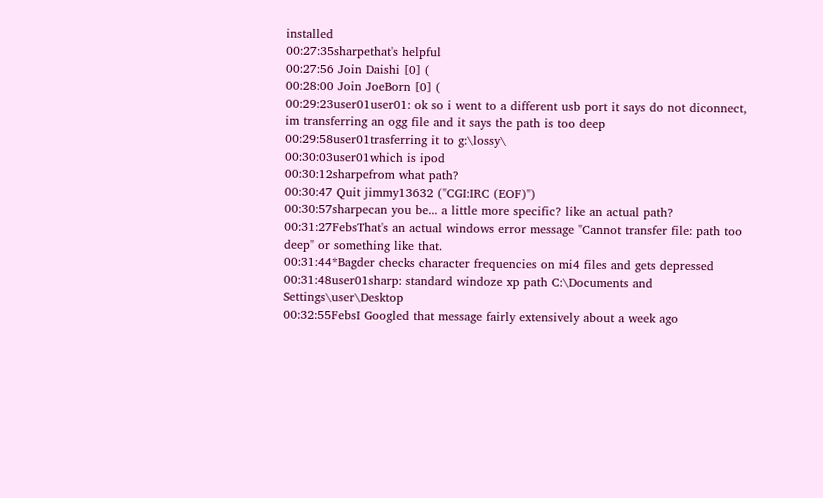installed
00:27:35sharpethat's helpful
00:27:56 Join Daishi [0] (
00:28:00 Join JoeBorn [0] (
00:29:23user01user01: ok so i went to a different usb port it says do not diconnect, im transferring an ogg file and it says the path is too deep
00:29:58user01trasferring it to g:\lossy\
00:30:03user01which is ipod
00:30:12sharpefrom what path?
00:30:47 Quit jimmy13632 ("CGI:IRC (EOF)")
00:30:57sharpecan you be... a little more specific? like an actual path?
00:31:27FebsThat's an actual windows error message "Cannot transfer file: path too deep" or something like that.
00:31:44*Bagder checks character frequencies on mi4 files and gets depressed
00:31:48user01sharp: standard windoze xp path C:\Documents and Settings\user\Desktop
00:32:55FebsI Googled that message fairly extensively about a week ago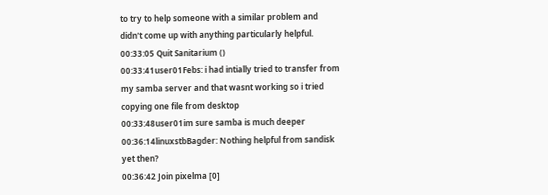to try to help someone with a similar problem and didn't come up with anything particularly helpful.
00:33:05 Quit Sanitarium ()
00:33:41user01Febs: i had intially tried to transfer from my samba server and that wasnt working so i tried copying one file from desktop
00:33:48user01im sure samba is much deeper
00:36:14linuxstbBagder: Nothing helpful from sandisk yet then?
00:36:42 Join pixelma [0]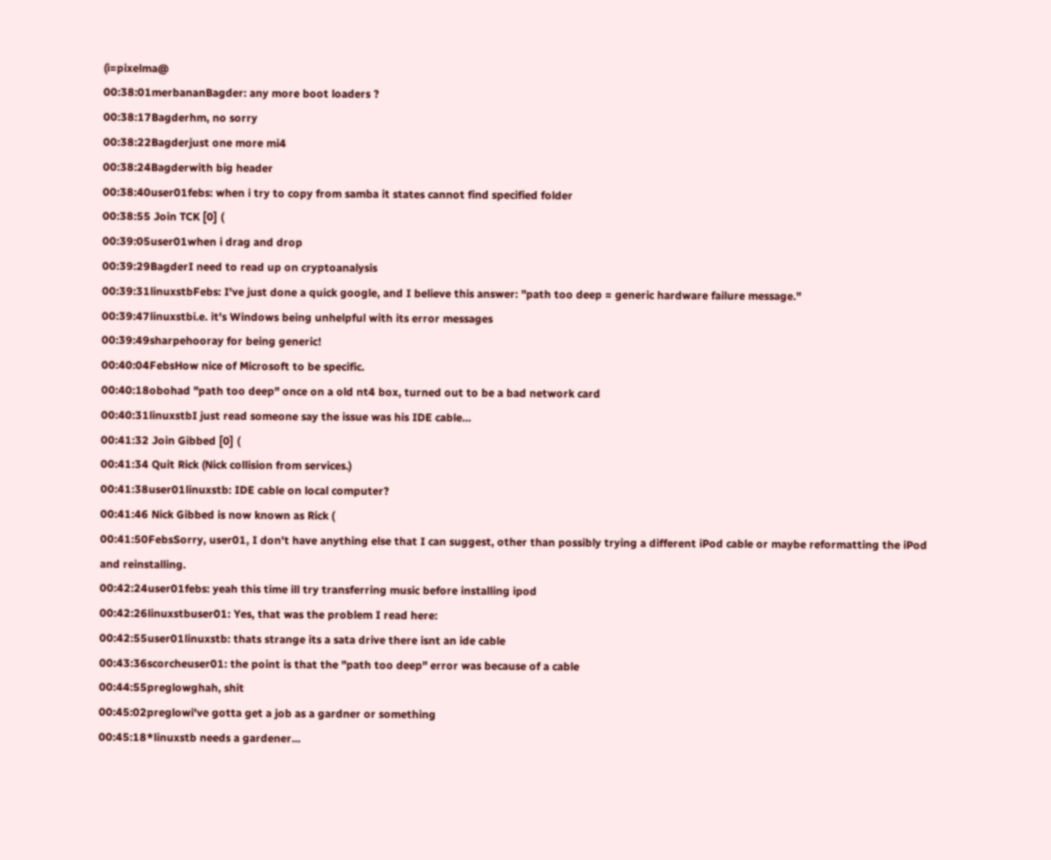(i=pixelma@
00:38:01merbananBagder: any more boot loaders ?
00:38:17Bagderhm, no sorry
00:38:22Bagderjust one more mi4
00:38:24Bagderwith big header
00:38:40user01febs: when i try to copy from samba it states cannot find specified folder
00:38:55 Join TCK [0] (
00:39:05user01when i drag and drop
00:39:29BagderI need to read up on cryptoanalysis
00:39:31linuxstbFebs: I've just done a quick google, and I believe this answer: "path too deep = generic hardware failure message."
00:39:47linuxstbi.e. it's Windows being unhelpful with its error messages
00:39:49sharpehooray for being generic!
00:40:04FebsHow nice of Microsoft to be specific.
00:40:18obohad "path too deep" once on a old nt4 box, turned out to be a bad network card
00:40:31linuxstbI just read someone say the issue was his IDE cable...
00:41:32 Join Gibbed [0] (
00:41:34 Quit Rick (Nick collision from services.)
00:41:38user01linuxstb: IDE cable on local computer?
00:41:46 Nick Gibbed is now known as Rick (
00:41:50FebsSorry, user01, I don't have anything else that I can suggest, other than possibly trying a different iPod cable or maybe reformatting the iPod and reinstalling.
00:42:24user01febs: yeah this time ill try transferring music before installing ipod
00:42:26linuxstbuser01: Yes, that was the problem I read here:
00:42:55user01linuxstb: thats strange its a sata drive there isnt an ide cable
00:43:36scorcheuser01: the point is that the "path too deep" error was because of a cable
00:44:55preglowghah, shit
00:45:02preglowi've gotta get a job as a gardner or something
00:45:18*linuxstb needs a gardener...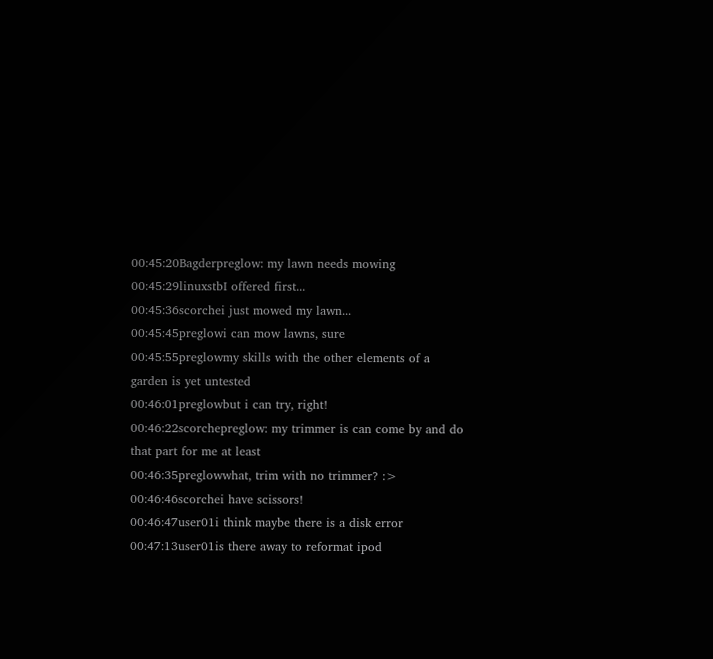00:45:20Bagderpreglow: my lawn needs mowing
00:45:29linuxstbI offered first...
00:45:36scorchei just mowed my lawn...
00:45:45preglowi can mow lawns, sure
00:45:55preglowmy skills with the other elements of a garden is yet untested
00:46:01preglowbut i can try, right!
00:46:22scorchepreglow: my trimmer is can come by and do that part for me at least
00:46:35preglowwhat, trim with no trimmer? :>
00:46:46scorchei have scissors!
00:46:47user01i think maybe there is a disk error
00:47:13user01is there away to reformat ipod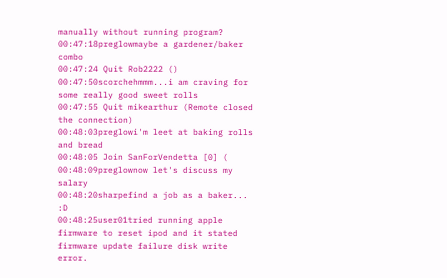manually without running program?
00:47:18preglowmaybe a gardener/baker combo
00:47:24 Quit Rob2222 ()
00:47:50scorchehmmm...i am craving for some really good sweet rolls
00:47:55 Quit mikearthur (Remote closed the connection)
00:48:03preglowi'm leet at baking rolls and bread
00:48:05 Join SanForVendetta [0] (
00:48:09preglownow let's discuss my salary
00:48:20sharpefind a job as a baker... :D
00:48:25user01tried running apple firmware to reset ipod and it stated firmware update failure disk write error.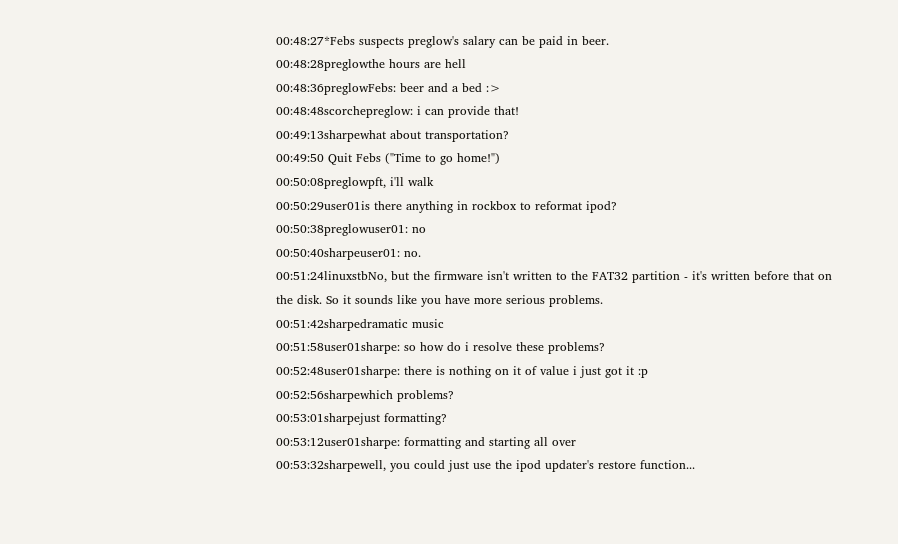00:48:27*Febs suspects preglow's salary can be paid in beer.
00:48:28preglowthe hours are hell
00:48:36preglowFebs: beer and a bed :>
00:48:48scorchepreglow: i can provide that!
00:49:13sharpewhat about transportation?
00:49:50 Quit Febs ("Time to go home!")
00:50:08preglowpft, i'll walk
00:50:29user01is there anything in rockbox to reformat ipod?
00:50:38preglowuser01: no
00:50:40sharpeuser01: no.
00:51:24linuxstbNo, but the firmware isn't written to the FAT32 partition - it's written before that on the disk. So it sounds like you have more serious problems.
00:51:42sharpedramatic music
00:51:58user01sharpe: so how do i resolve these problems?
00:52:48user01sharpe: there is nothing on it of value i just got it :p
00:52:56sharpewhich problems?
00:53:01sharpejust formatting?
00:53:12user01sharpe: formatting and starting all over
00:53:32sharpewell, you could just use the ipod updater's restore function...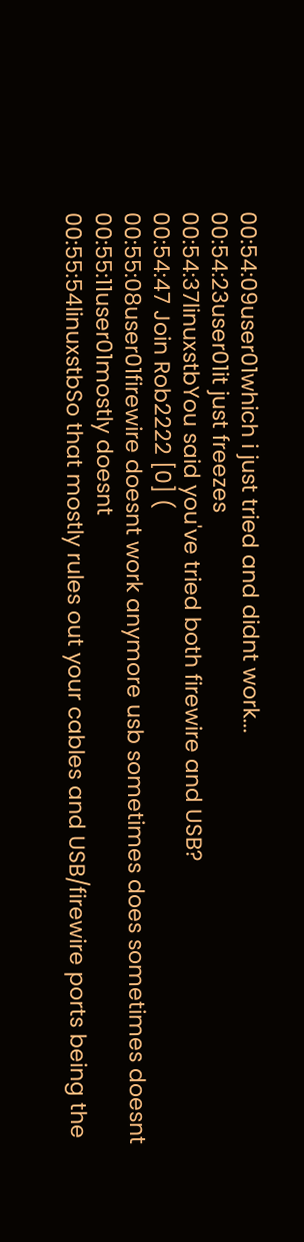00:54:09user01which i just tried and didnt work...
00:54:23user01it just freezes
00:54:37linuxstbYou said you've tried both firewire and USB?
00:54:47 Join Rob2222 [0] (
00:55:08user01firewire doesnt work anymore usb sometimes does sometimes doesnt
00:55:11user01mostly doesnt
00:55:54linuxstbSo that mostly rules out your cables and USB/firewire ports being the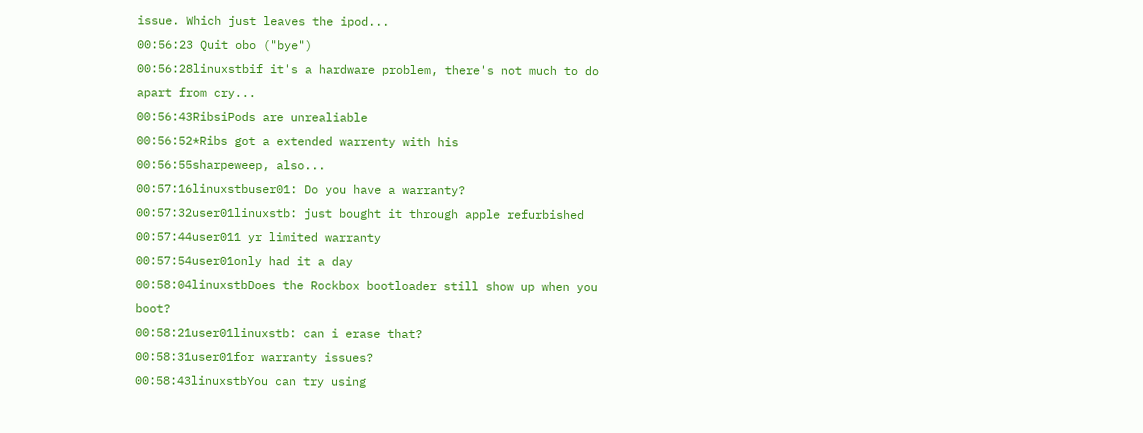issue. Which just leaves the ipod...
00:56:23 Quit obo ("bye")
00:56:28linuxstbif it's a hardware problem, there's not much to do apart from cry...
00:56:43RibsiPods are unrealiable
00:56:52*Ribs got a extended warrenty with his
00:56:55sharpeweep, also...
00:57:16linuxstbuser01: Do you have a warranty?
00:57:32user01linuxstb: just bought it through apple refurbished
00:57:44user011 yr limited warranty
00:57:54user01only had it a day
00:58:04linuxstbDoes the Rockbox bootloader still show up when you boot?
00:58:21user01linuxstb: can i erase that?
00:58:31user01for warranty issues?
00:58:43linuxstbYou can try using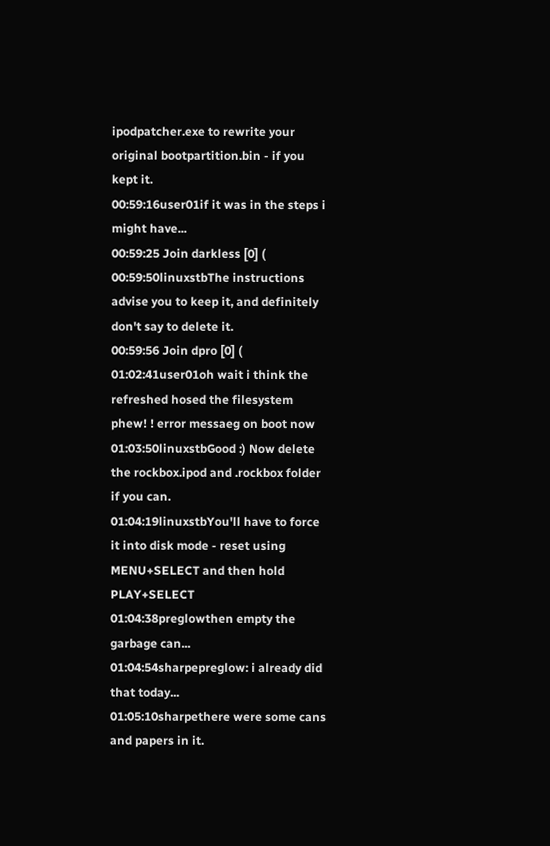ipodpatcher.exe to rewrite your original bootpartition.bin - if you kept it.
00:59:16user01if it was in the steps i might have...
00:59:25 Join darkless [0] (
00:59:50linuxstbThe instructions advise you to keep it, and definitely don't say to delete it.
00:59:56 Join dpro [0] (
01:02:41user01oh wait i think the refreshed hosed the filesystem phew! ! error messaeg on boot now
01:03:50linuxstbGood :) Now delete the rockbox.ipod and .rockbox folder if you can.
01:04:19linuxstbYou'll have to force it into disk mode - reset using MENU+SELECT and then hold PLAY+SELECT
01:04:38preglowthen empty the garbage can...
01:04:54sharpepreglow: i already did that today...
01:05:10sharpethere were some cans and papers in it.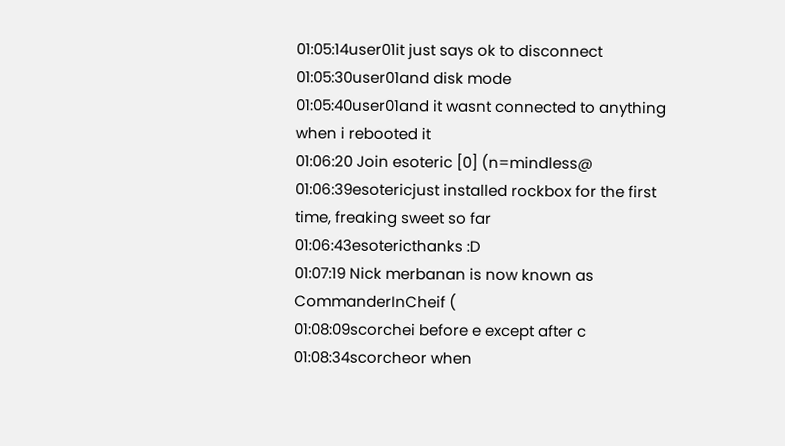01:05:14user01it just says ok to disconnect
01:05:30user01and disk mode
01:05:40user01and it wasnt connected to anything when i rebooted it
01:06:20 Join esoteric [0] (n=mindless@
01:06:39esotericjust installed rockbox for the first time, freaking sweet so far
01:06:43esotericthanks :D
01:07:19 Nick merbanan is now known as CommanderInCheif (
01:08:09scorchei before e except after c
01:08:34scorcheor when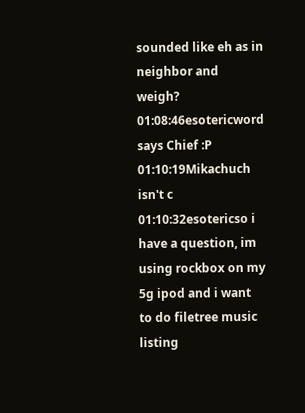sounded like eh as in neighbor and weigh?
01:08:46esotericword says Chief :P
01:10:19Mikachuch isn't c
01:10:32esotericso i have a question, im using rockbox on my 5g ipod and i want to do filetree music listing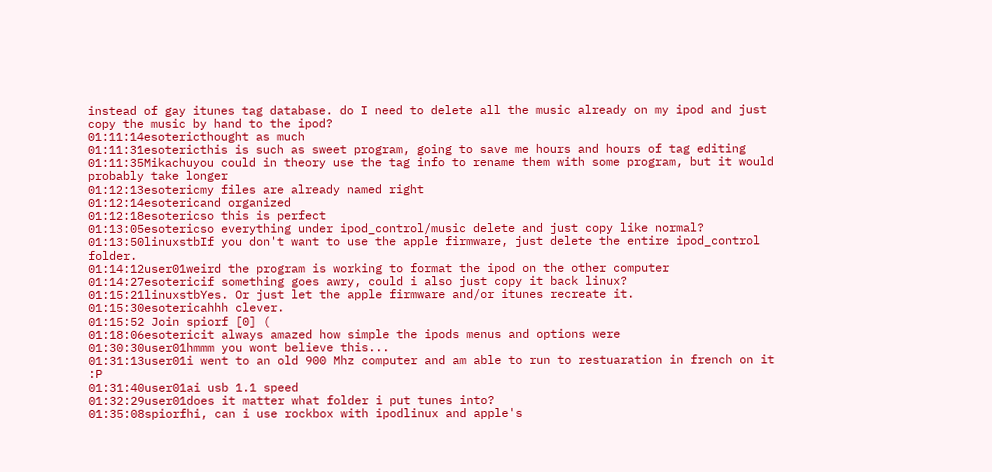instead of gay itunes tag database. do I need to delete all the music already on my ipod and just copy the music by hand to the ipod?
01:11:14esotericthought as much
01:11:31esotericthis is such as sweet program, going to save me hours and hours of tag editing
01:11:35Mikachuyou could in theory use the tag info to rename them with some program, but it would probably take longer
01:12:13esotericmy files are already named right
01:12:14esotericand organized
01:12:18esotericso this is perfect
01:13:05esotericso everything under ipod_control/music delete and just copy like normal?
01:13:50linuxstbIf you don't want to use the apple firmware, just delete the entire ipod_control folder.
01:14:12user01weird the program is working to format the ipod on the other computer
01:14:27esotericif something goes awry, could i also just copy it back linux?
01:15:21linuxstbYes. Or just let the apple firmware and/or itunes recreate it.
01:15:30esotericahhh clever.
01:15:52 Join spiorf [0] (
01:18:06esotericit always amazed how simple the ipods menus and options were
01:30:30user01hmmm you wont believe this...
01:31:13user01i went to an old 900 Mhz computer and am able to run to restuaration in french on it :P
01:31:40user01ai usb 1.1 speed
01:32:29user01does it matter what folder i put tunes into?
01:35:08spiorfhi, can i use rockbox with ipodlinux and apple's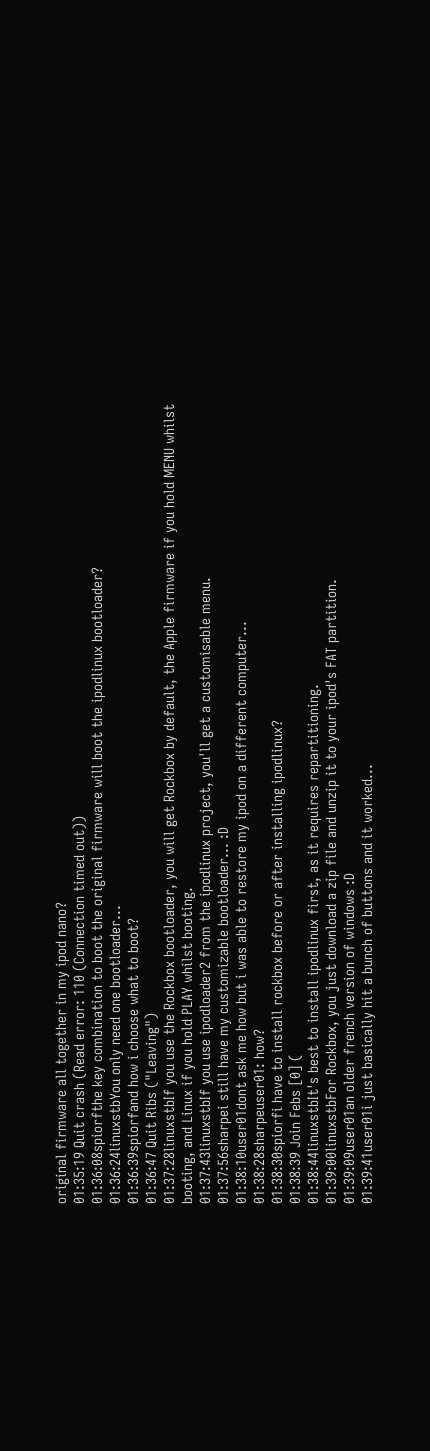original firmware all together in my ipod nano?
01:35:19 Quit crash (Read error: 110 (Connection timed out))
01:36:08spiorfthe key combination to boot the original firmware will boot the ipodlinux bootloader?
01:36:24linuxstbYou only need one bootloader...
01:36:39spiorfand how i choose what to boot?
01:36:47 Quit Ribs ("Leaving")
01:37:28linuxstbIf you use the Rockbox bootloader, you will get Rockbox by default, the Apple firmware if you hold MENU whilst booting, and Linux if you hold PLAY whilst booting.
01:37:43linuxstbIf you use ipodloader2 from the ipodlinux project, you'll get a customisable menu.
01:37:56sharpei still have my customizable bootloader... :D
01:38:10user01dont ask me how but i was able to restore my ipod on a different computer...
01:38:28sharpeuser01: how?
01:38:30spiorfi have to install rockbox before or after installing ipodlinux?
01:38:39 Join Febs [0] (
01:38:44linuxstbIt's best to install ipodlinux first, as it requires repartitioning.
01:39:00linuxstbFor Rockbox, you just download a zip file and unzip it to your ipod's FAT partition.
01:39:09user01an older french version of windows :D
01:39:41user01i just basically hit a bunch of buttons and it worked...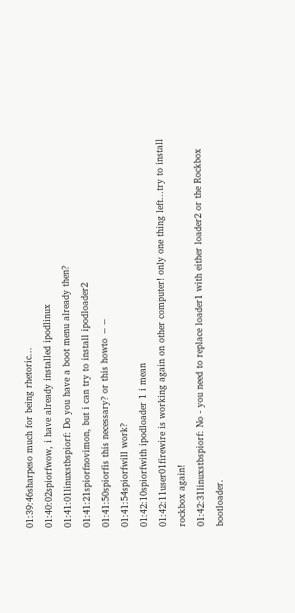01:39:46sharpeso much for being rhetoric...
01:40:02spiorfwow, i have already installed ipodlinux
01:41:01linuxstbspiorf: Do you have a boot menu already then?
01:41:21spiorfnovimon, but i can try to install ipodloader2
01:41:50spiorfis this necessary? or this howto −−
01:41:54spiorfwill work?
01:42:10spiorfwith ipodloader 1 i mean
01:42:11user01firewire is working again on other computer! only one thing left...try to install rockbox again!
01:42:31linuxstbspiorf: No - you need to replace loader1 with either loader2 or the Rockbox bootloader.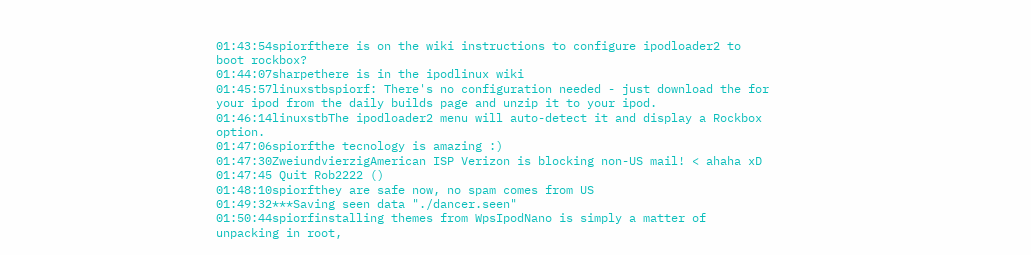01:43:54spiorfthere is on the wiki instructions to configure ipodloader2 to boot rockbox?
01:44:07sharpethere is in the ipodlinux wiki
01:45:57linuxstbspiorf: There's no configuration needed - just download the for your ipod from the daily builds page and unzip it to your ipod.
01:46:14linuxstbThe ipodloader2 menu will auto-detect it and display a Rockbox option.
01:47:06spiorfthe tecnology is amazing :)
01:47:30ZweiundvierzigAmerican ISP Verizon is blocking non-US mail! < ahaha xD
01:47:45 Quit Rob2222 ()
01:48:10spiorfthey are safe now, no spam comes from US
01:49:32***Saving seen data "./dancer.seen"
01:50:44spiorfinstalling themes from WpsIpodNano is simply a matter of unpacking in root,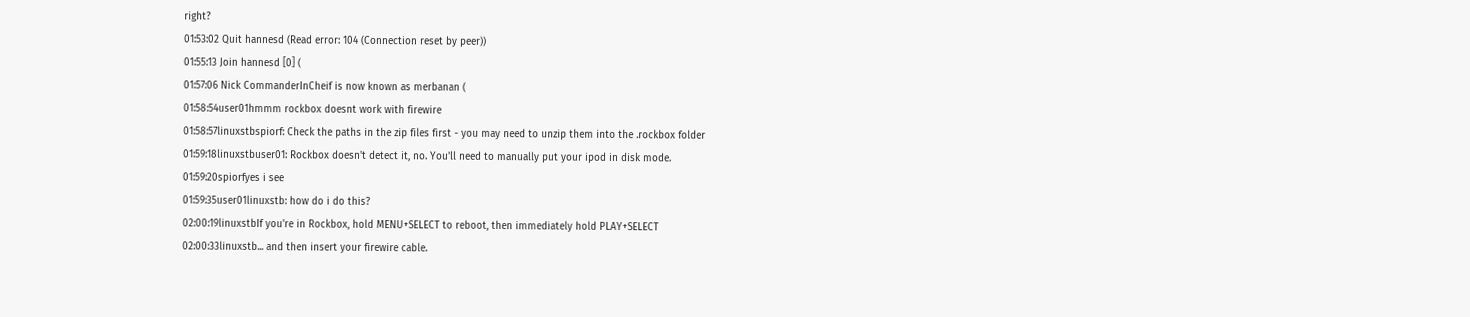right?
01:53:02 Quit hannesd (Read error: 104 (Connection reset by peer))
01:55:13 Join hannesd [0] (
01:57:06 Nick CommanderInCheif is now known as merbanan (
01:58:54user01hmmm rockbox doesnt work with firewire
01:58:57linuxstbspiorf: Check the paths in the zip files first - you may need to unzip them into the .rockbox folder
01:59:18linuxstbuser01: Rockbox doesn't detect it, no. You'll need to manually put your ipod in disk mode.
01:59:20spiorfyes i see
01:59:35user01linuxstb: how do i do this?
02:00:19linuxstbIf you're in Rockbox, hold MENU+SELECT to reboot, then immediately hold PLAY+SELECT
02:00:33linuxstb... and then insert your firewire cable.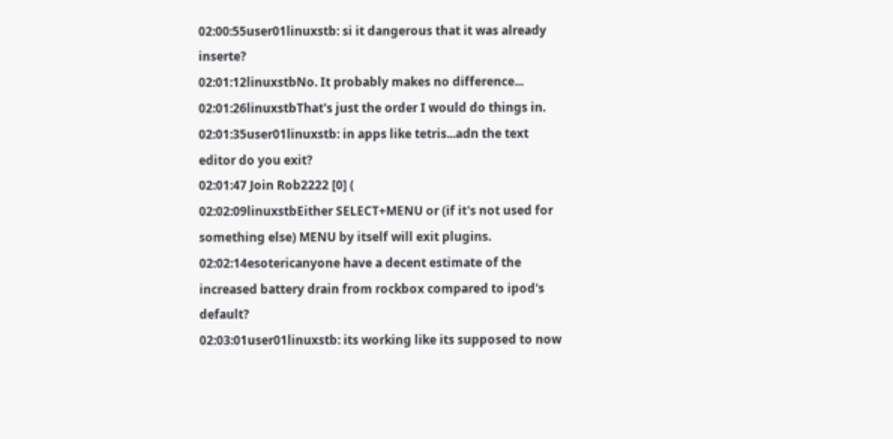02:00:55user01linuxstb: si it dangerous that it was already inserte?
02:01:12linuxstbNo. It probably makes no difference...
02:01:26linuxstbThat's just the order I would do things in.
02:01:35user01linuxstb: in apps like tetris...adn the text editor do you exit?
02:01:47 Join Rob2222 [0] (
02:02:09linuxstbEither SELECT+MENU or (if it's not used for something else) MENU by itself will exit plugins.
02:02:14esotericanyone have a decent estimate of the increased battery drain from rockbox compared to ipod's default?
02:03:01user01linuxstb: its working like its supposed to now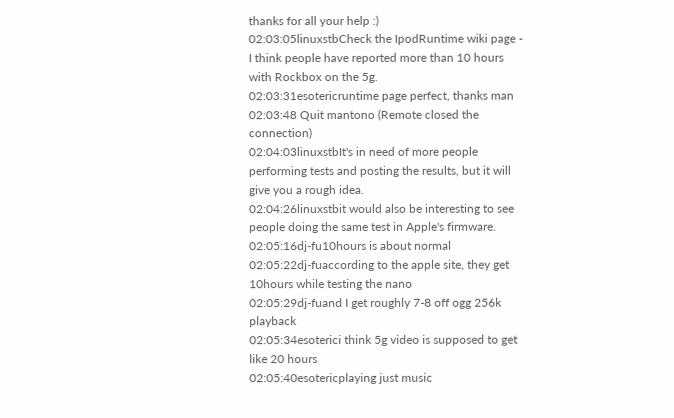thanks for all your help :)
02:03:05linuxstbCheck the IpodRuntime wiki page - I think people have reported more than 10 hours with Rockbox on the 5g.
02:03:31esotericruntime page perfect, thanks man
02:03:48 Quit mantono (Remote closed the connection)
02:04:03linuxstbIt's in need of more people performing tests and posting the results, but it will give you a rough idea.
02:04:26linuxstbit would also be interesting to see people doing the same test in Apple's firmware.
02:05:16dj-fu10hours is about normal
02:05:22dj-fuaccording to the apple site, they get 10hours while testing the nano
02:05:29dj-fuand I get roughly 7-8 off ogg 256k playback
02:05:34esoterici think 5g video is supposed to get like 20 hours
02:05:40esotericplaying just music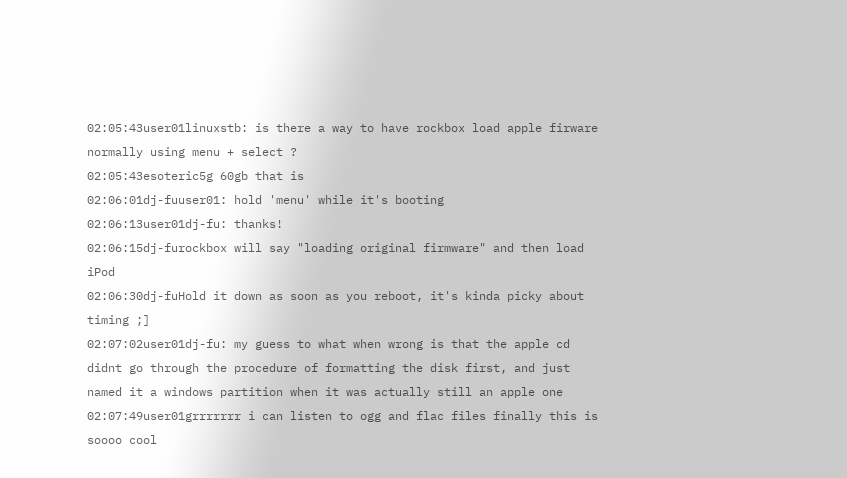02:05:43user01linuxstb: is there a way to have rockbox load apple firware normally using menu + select ?
02:05:43esoteric5g 60gb that is
02:06:01dj-fuuser01: hold 'menu' while it's booting
02:06:13user01dj-fu: thanks!
02:06:15dj-furockbox will say "loading original firmware" and then load iPod
02:06:30dj-fuHold it down as soon as you reboot, it's kinda picky about timing ;]
02:07:02user01dj-fu: my guess to what when wrong is that the apple cd didnt go through the procedure of formatting the disk first, and just named it a windows partition when it was actually still an apple one
02:07:49user01grrrrrrr i can listen to ogg and flac files finally this is soooo cool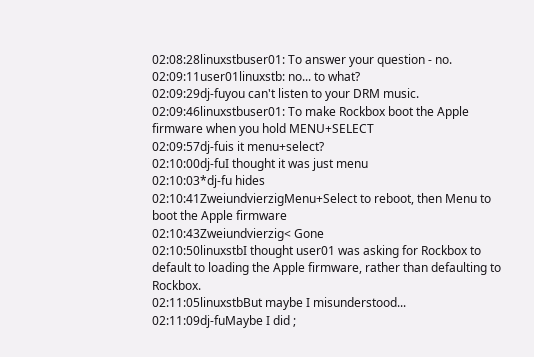02:08:28linuxstbuser01: To answer your question - no.
02:09:11user01linuxstb: no... to what?
02:09:29dj-fuyou can't listen to your DRM music.
02:09:46linuxstbuser01: To make Rockbox boot the Apple firmware when you hold MENU+SELECT
02:09:57dj-fuis it menu+select?
02:10:00dj-fuI thought it was just menu
02:10:03*dj-fu hides
02:10:41ZweiundvierzigMenu+Select to reboot, then Menu to boot the Apple firmware
02:10:43Zweiundvierzig< Gone
02:10:50linuxstbI thought user01 was asking for Rockbox to default to loading the Apple firmware, rather than defaulting to Rockbox.
02:11:05linuxstbBut maybe I misunderstood...
02:11:09dj-fuMaybe I did ;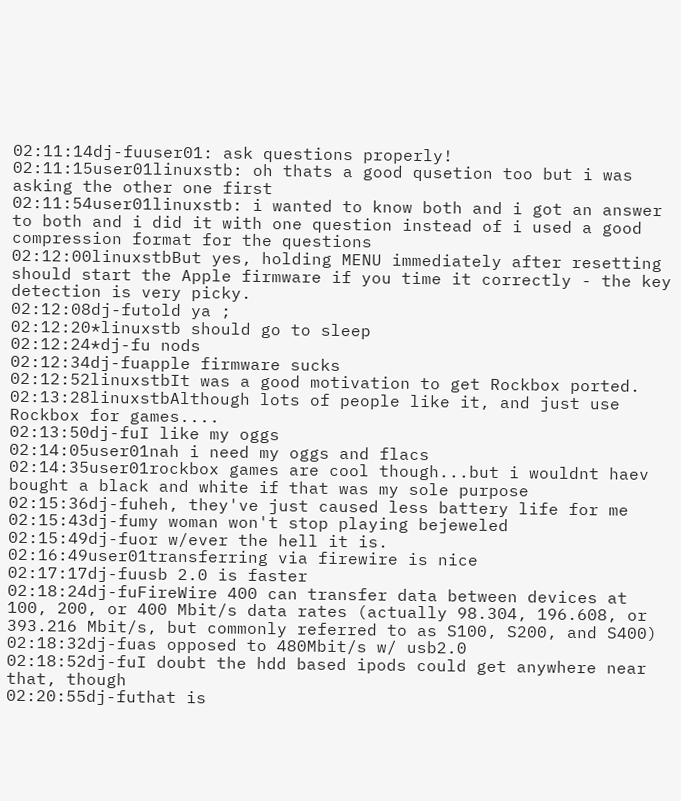02:11:14dj-fuuser01: ask questions properly!
02:11:15user01linuxstb: oh thats a good qusetion too but i was asking the other one first
02:11:54user01linuxstb: i wanted to know both and i got an answer to both and i did it with one question instead of i used a good compression format for the questions
02:12:00linuxstbBut yes, holding MENU immediately after resetting should start the Apple firmware if you time it correctly - the key detection is very picky.
02:12:08dj-futold ya ;
02:12:20*linuxstb should go to sleep
02:12:24*dj-fu nods
02:12:34dj-fuapple firmware sucks
02:12:52linuxstbIt was a good motivation to get Rockbox ported.
02:13:28linuxstbAlthough lots of people like it, and just use Rockbox for games....
02:13:50dj-fuI like my oggs
02:14:05user01nah i need my oggs and flacs
02:14:35user01rockbox games are cool though...but i wouldnt haev bought a black and white if that was my sole purpose
02:15:36dj-fuheh, they've just caused less battery life for me
02:15:43dj-fumy woman won't stop playing bejeweled
02:15:49dj-fuor w/ever the hell it is.
02:16:49user01transferring via firewire is nice
02:17:17dj-fuusb 2.0 is faster
02:18:24dj-fuFireWire 400 can transfer data between devices at 100, 200, or 400 Mbit/s data rates (actually 98.304, 196.608, or 393.216 Mbit/s, but commonly referred to as S100, S200, and S400)
02:18:32dj-fuas opposed to 480Mbit/s w/ usb2.0
02:18:52dj-fuI doubt the hdd based ipods could get anywhere near that, though
02:20:55dj-futhat is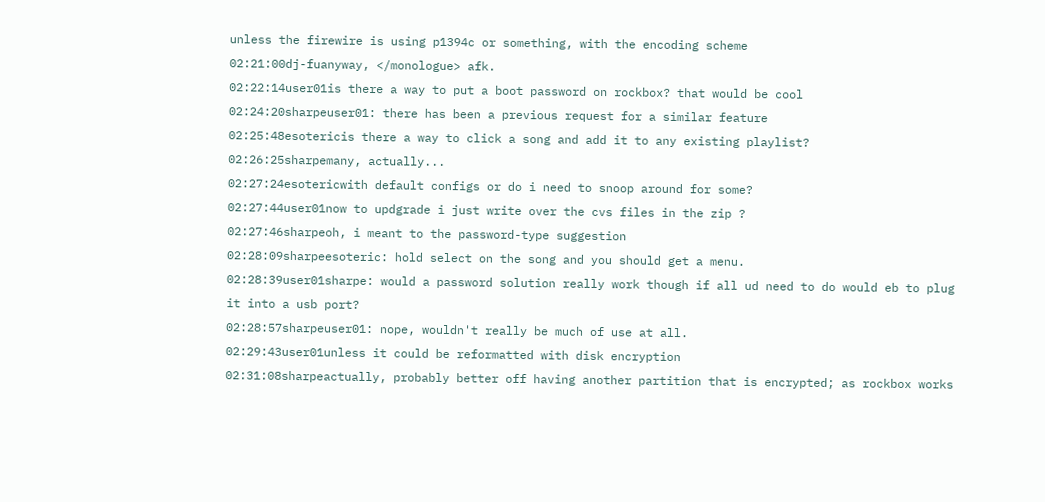unless the firewire is using p1394c or something, with the encoding scheme
02:21:00dj-fuanyway, </monologue> afk.
02:22:14user01is there a way to put a boot password on rockbox? that would be cool
02:24:20sharpeuser01: there has been a previous request for a similar feature
02:25:48esotericis there a way to click a song and add it to any existing playlist?
02:26:25sharpemany, actually...
02:27:24esotericwith default configs or do i need to snoop around for some?
02:27:44user01now to updgrade i just write over the cvs files in the zip ?
02:27:46sharpeoh, i meant to the password-type suggestion
02:28:09sharpeesoteric: hold select on the song and you should get a menu.
02:28:39user01sharpe: would a password solution really work though if all ud need to do would eb to plug it into a usb port?
02:28:57sharpeuser01: nope, wouldn't really be much of use at all.
02:29:43user01unless it could be reformatted with disk encryption
02:31:08sharpeactually, probably better off having another partition that is encrypted; as rockbox works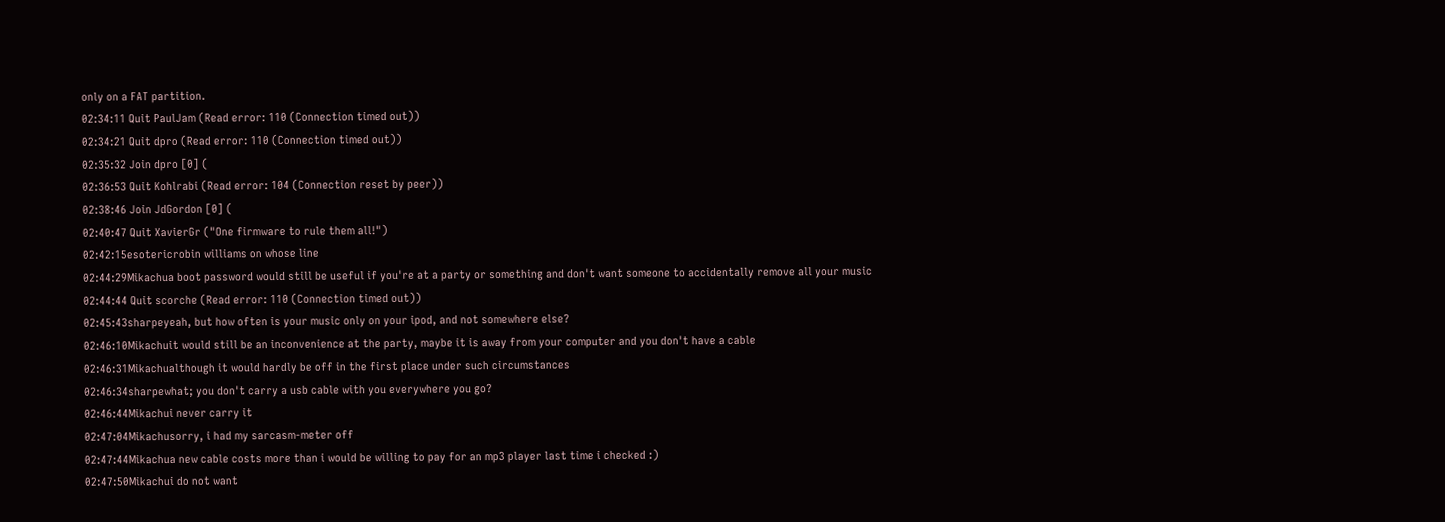only on a FAT partition.
02:34:11 Quit PaulJam (Read error: 110 (Connection timed out))
02:34:21 Quit dpro (Read error: 110 (Connection timed out))
02:35:32 Join dpro [0] (
02:36:53 Quit Kohlrabi (Read error: 104 (Connection reset by peer))
02:38:46 Join JdGordon [0] (
02:40:47 Quit XavierGr ("One firmware to rule them all!")
02:42:15esotericrobin williams on whose line
02:44:29Mikachua boot password would still be useful if you're at a party or something and don't want someone to accidentally remove all your music
02:44:44 Quit scorche (Read error: 110 (Connection timed out))
02:45:43sharpeyeah, but how often is your music only on your ipod, and not somewhere else?
02:46:10Mikachuit would still be an inconvenience at the party, maybe it is away from your computer and you don't have a cable
02:46:31Mikachualthough it would hardly be off in the first place under such circumstances
02:46:34sharpewhat; you don't carry a usb cable with you everywhere you go?
02:46:44Mikachui never carry it
02:47:04Mikachusorry, i had my sarcasm-meter off
02:47:44Mikachua new cable costs more than i would be willing to pay for an mp3 player last time i checked :)
02:47:50Mikachui do not want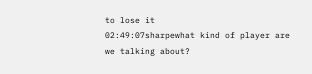to lose it
02:49:07sharpewhat kind of player are we talking about?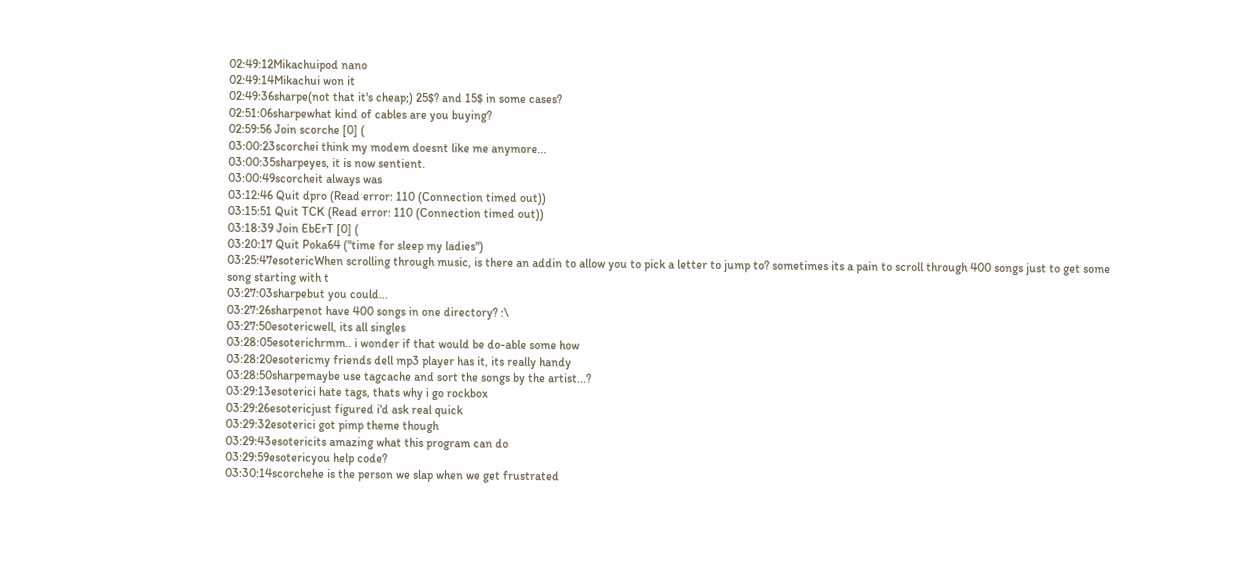02:49:12Mikachuipod nano
02:49:14Mikachui won it
02:49:36sharpe(not that it's cheap;) 25$? and 15$ in some cases?
02:51:06sharpewhat kind of cables are you buying?
02:59:56 Join scorche [0] (
03:00:23scorchei think my modem doesnt like me anymore...
03:00:35sharpeyes, it is now sentient.
03:00:49scorcheit always was
03:12:46 Quit dpro (Read error: 110 (Connection timed out))
03:15:51 Quit TCK (Read error: 110 (Connection timed out))
03:18:39 Join EbErT [0] (
03:20:17 Quit Poka64 ("time for sleep my ladies")
03:25:47esotericWhen scrolling through music, is there an addin to allow you to pick a letter to jump to? sometimes its a pain to scroll through 400 songs just to get some song starting with t
03:27:03sharpebut you could...
03:27:26sharpenot have 400 songs in one directory? :\
03:27:50esotericwell, its all singles
03:28:05esoterichrmm.. i wonder if that would be do-able some how
03:28:20esotericmy friends dell mp3 player has it, its really handy
03:28:50sharpemaybe use tagcache and sort the songs by the artist...?
03:29:13esoterici hate tags, thats why i go rockbox
03:29:26esotericjust figured i'd ask real quick
03:29:32esoterici got pimp theme though
03:29:43esotericits amazing what this program can do
03:29:59esotericyou help code?
03:30:14scorchehe is the person we slap when we get frustrated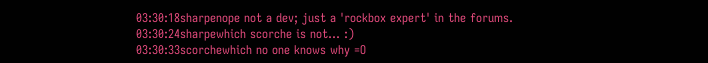03:30:18sharpenope not a dev; just a 'rockbox expert' in the forums.
03:30:24sharpewhich scorche is not... :)
03:30:33scorchewhich no one knows why =O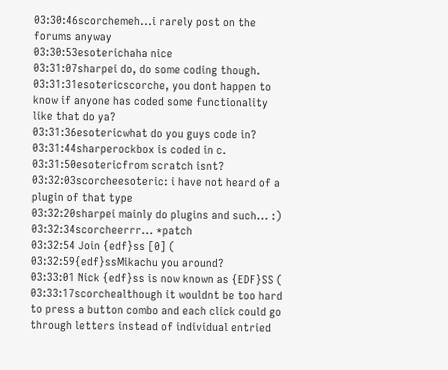03:30:46scorchemeh...i rarely post on the forums anyway
03:30:53esoterichaha nice
03:31:07sharpei do, do some coding though.
03:31:31esotericscorche, you dont happen to know if anyone has coded some functionality like that do ya?
03:31:36esotericwhat do you guys code in?
03:31:44sharperockbox is coded in c.
03:31:50esotericfrom scratch isnt?
03:32:03scorcheesoteric: i have not heard of a plugin of that type
03:32:20sharpei mainly do plugins and such... :)
03:32:34scorcheerrr... *patch
03:32:54 Join {edf}ss [0] (
03:32:59{edf}ssMikachu you around?
03:33:01 Nick {edf}ss is now known as {EDF}SS (
03:33:17scorchealthough it wouldnt be too hard to press a button combo and each click could go through letters instead of individual entried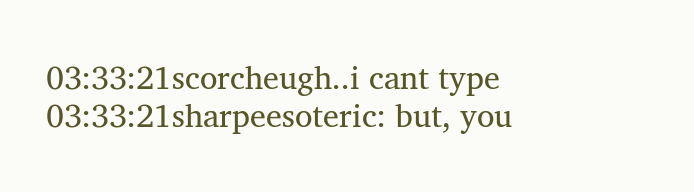03:33:21scorcheugh..i cant type
03:33:21sharpeesoteric: but, you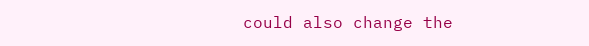could also change the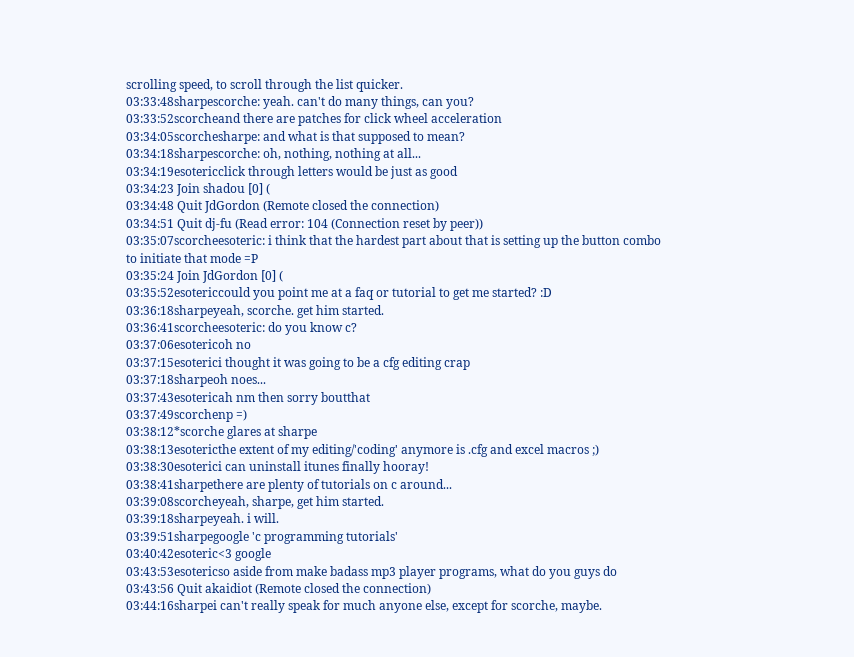scrolling speed, to scroll through the list quicker.
03:33:48sharpescorche: yeah. can't do many things, can you?
03:33:52scorcheand there are patches for click wheel acceleration
03:34:05scorchesharpe: and what is that supposed to mean?
03:34:18sharpescorche: oh, nothing, nothing at all...
03:34:19esotericclick through letters would be just as good
03:34:23 Join shadou [0] (
03:34:48 Quit JdGordon (Remote closed the connection)
03:34:51 Quit dj-fu (Read error: 104 (Connection reset by peer))
03:35:07scorcheesoteric: i think that the hardest part about that is setting up the button combo to initiate that mode =P
03:35:24 Join JdGordon [0] (
03:35:52esotericcould you point me at a faq or tutorial to get me started? :D
03:36:18sharpeyeah, scorche. get him started.
03:36:41scorcheesoteric: do you know c?
03:37:06esotericoh no
03:37:15esoterici thought it was going to be a cfg editing crap
03:37:18sharpeoh noes...
03:37:43esotericah nm then sorry boutthat
03:37:49scorchenp =)
03:38:12*scorche glares at sharpe
03:38:13esotericthe extent of my editing/'coding' anymore is .cfg and excel macros ;)
03:38:30esoterici can uninstall itunes finally hooray!
03:38:41sharpethere are plenty of tutorials on c around...
03:39:08scorcheyeah, sharpe, get him started.
03:39:18sharpeyeah. i will.
03:39:51sharpegoogle 'c programming tutorials'
03:40:42esoteric<3 google
03:43:53esotericso aside from make badass mp3 player programs, what do you guys do
03:43:56 Quit akaidiot (Remote closed the connection)
03:44:16sharpei can't really speak for much anyone else, except for scorche, maybe.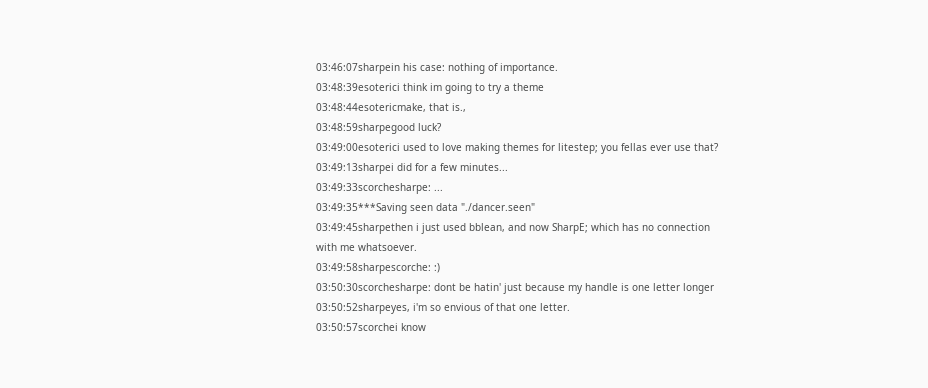03:46:07sharpein his case: nothing of importance.
03:48:39esoterici think im going to try a theme
03:48:44esotericmake, that is.,
03:48:59sharpegood luck?
03:49:00esoterici used to love making themes for litestep; you fellas ever use that?
03:49:13sharpei did for a few minutes...
03:49:33scorchesharpe: ...
03:49:35***Saving seen data "./dancer.seen"
03:49:45sharpethen i just used bblean, and now SharpE; which has no connection with me whatsoever.
03:49:58sharpescorche: :)
03:50:30scorchesharpe: dont be hatin' just because my handle is one letter longer
03:50:52sharpeyes, i'm so envious of that one letter.
03:50:57scorchei know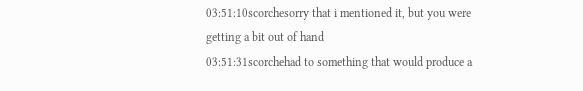03:51:10scorchesorry that i mentioned it, but you were getting a bit out of hand
03:51:31scorchehad to something that would produce a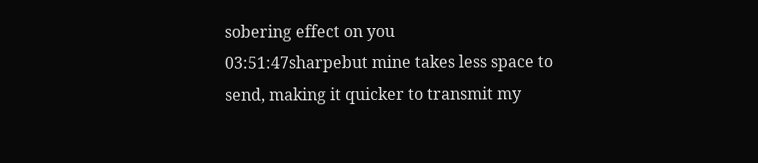sobering effect on you
03:51:47sharpebut mine takes less space to send, making it quicker to transmit my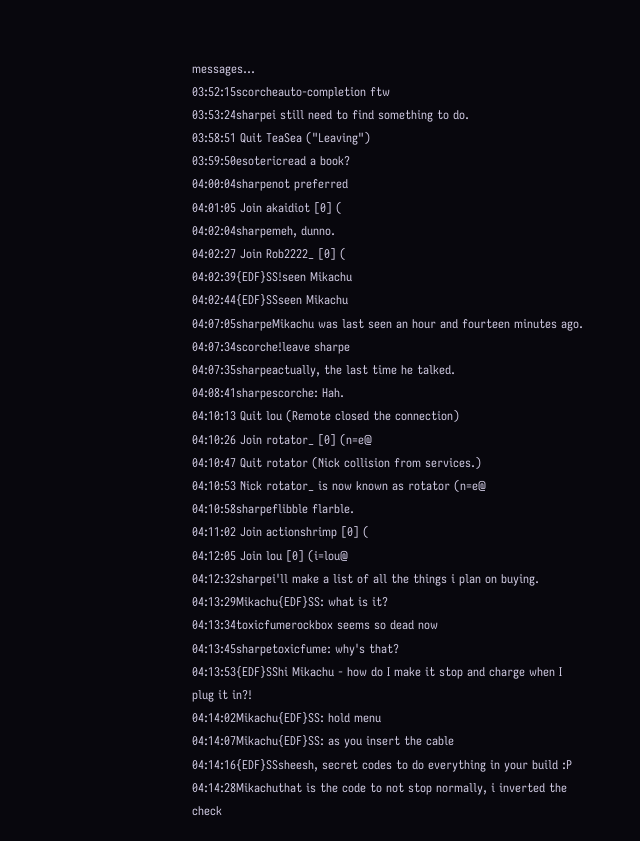messages...
03:52:15scorcheauto-completion ftw
03:53:24sharpei still need to find something to do.
03:58:51 Quit TeaSea ("Leaving")
03:59:50esotericread a book?
04:00:04sharpenot preferred
04:01:05 Join akaidiot [0] (
04:02:04sharpemeh, dunno.
04:02:27 Join Rob2222_ [0] (
04:02:39{EDF}SS!seen Mikachu
04:02:44{EDF}SSseen Mikachu
04:07:05sharpeMikachu was last seen an hour and fourteen minutes ago.
04:07:34scorche!leave sharpe
04:07:35sharpeactually, the last time he talked.
04:08:41sharpescorche: Hah.
04:10:13 Quit lou (Remote closed the connection)
04:10:26 Join rotator_ [0] (n=e@
04:10:47 Quit rotator (Nick collision from services.)
04:10:53 Nick rotator_ is now known as rotator (n=e@
04:10:58sharpeflibble flarble.
04:11:02 Join actionshrimp [0] (
04:12:05 Join lou [0] (i=lou@
04:12:32sharpei'll make a list of all the things i plan on buying.
04:13:29Mikachu{EDF}SS: what is it?
04:13:34toxicfumerockbox seems so dead now
04:13:45sharpetoxicfume: why's that?
04:13:53{EDF}SShi Mikachu - how do I make it stop and charge when I plug it in?!
04:14:02Mikachu{EDF}SS: hold menu
04:14:07Mikachu{EDF}SS: as you insert the cable
04:14:16{EDF}SSsheesh, secret codes to do everything in your build :P
04:14:28Mikachuthat is the code to not stop normally, i inverted the check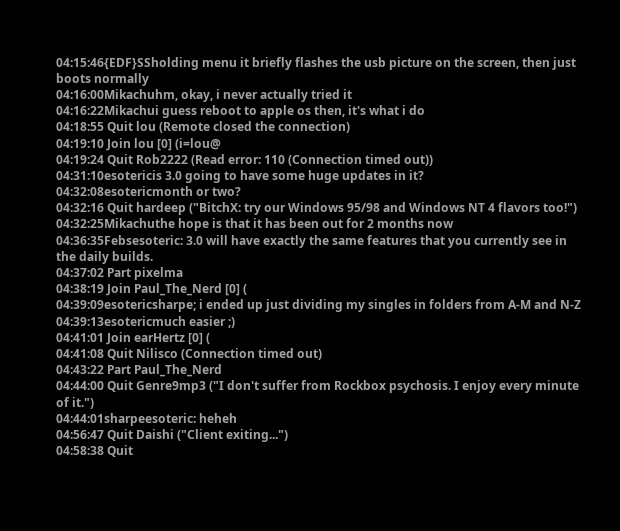04:15:46{EDF}SSholding menu it briefly flashes the usb picture on the screen, then just boots normally
04:16:00Mikachuhm, okay, i never actually tried it
04:16:22Mikachui guess reboot to apple os then, it's what i do
04:18:55 Quit lou (Remote closed the connection)
04:19:10 Join lou [0] (i=lou@
04:19:24 Quit Rob2222 (Read error: 110 (Connection timed out))
04:31:10esotericis 3.0 going to have some huge updates in it?
04:32:08esotericmonth or two?
04:32:16 Quit hardeep ("BitchX: try our Windows 95/98 and Windows NT 4 flavors too!")
04:32:25Mikachuthe hope is that it has been out for 2 months now
04:36:35Febsesoteric: 3.0 will have exactly the same features that you currently see in the daily builds.
04:37:02 Part pixelma
04:38:19 Join Paul_The_Nerd [0] (
04:39:09esotericsharpe; i ended up just dividing my singles in folders from A-M and N-Z
04:39:13esotericmuch easier ;)
04:41:01 Join earHertz [0] (
04:41:08 Quit Nilisco (Connection timed out)
04:43:22 Part Paul_The_Nerd
04:44:00 Quit Genre9mp3 ("I don't suffer from Rockbox psychosis. I enjoy every minute of it.")
04:44:01sharpeesoteric: heheh
04:56:47 Quit Daishi ("Client exiting...")
04:58:38 Quit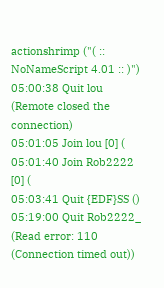actionshrimp ("( :: NoNameScript 4.01 :: )")
05:00:38 Quit lou (Remote closed the connection)
05:01:05 Join lou [0] (
05:01:40 Join Rob2222 [0] (
05:03:41 Quit {EDF}SS ()
05:19:00 Quit Rob2222_ (Read error: 110 (Connection timed out))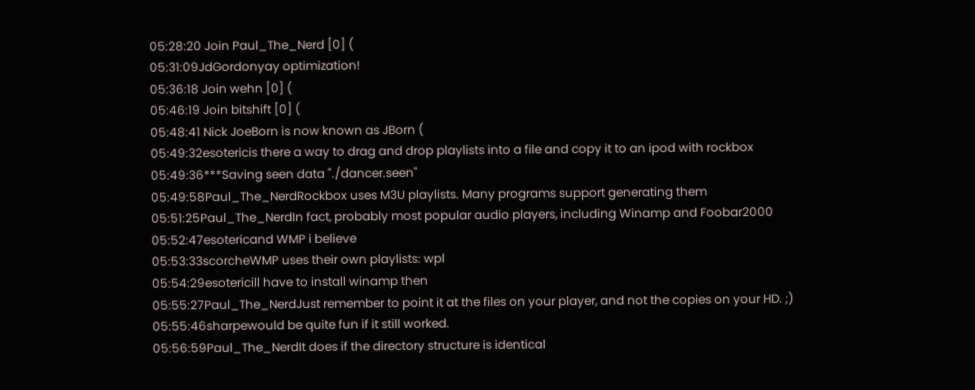05:28:20 Join Paul_The_Nerd [0] (
05:31:09JdGordonyay optimization!
05:36:18 Join wehn [0] (
05:46:19 Join bitshift [0] (
05:48:41 Nick JoeBorn is now known as JBorn (
05:49:32esotericis there a way to drag and drop playlists into a file and copy it to an ipod with rockbox
05:49:36***Saving seen data "./dancer.seen"
05:49:58Paul_The_NerdRockbox uses M3U playlists. Many programs support generating them
05:51:25Paul_The_NerdIn fact, probably most popular audio players, including Winamp and Foobar2000
05:52:47esotericand WMP i believe
05:53:33scorcheWMP uses their own playlists: wpl
05:54:29esotericill have to install winamp then
05:55:27Paul_The_NerdJust remember to point it at the files on your player, and not the copies on your HD. ;)
05:55:46sharpewould be quite fun if it still worked.
05:56:59Paul_The_NerdIt does if the directory structure is identical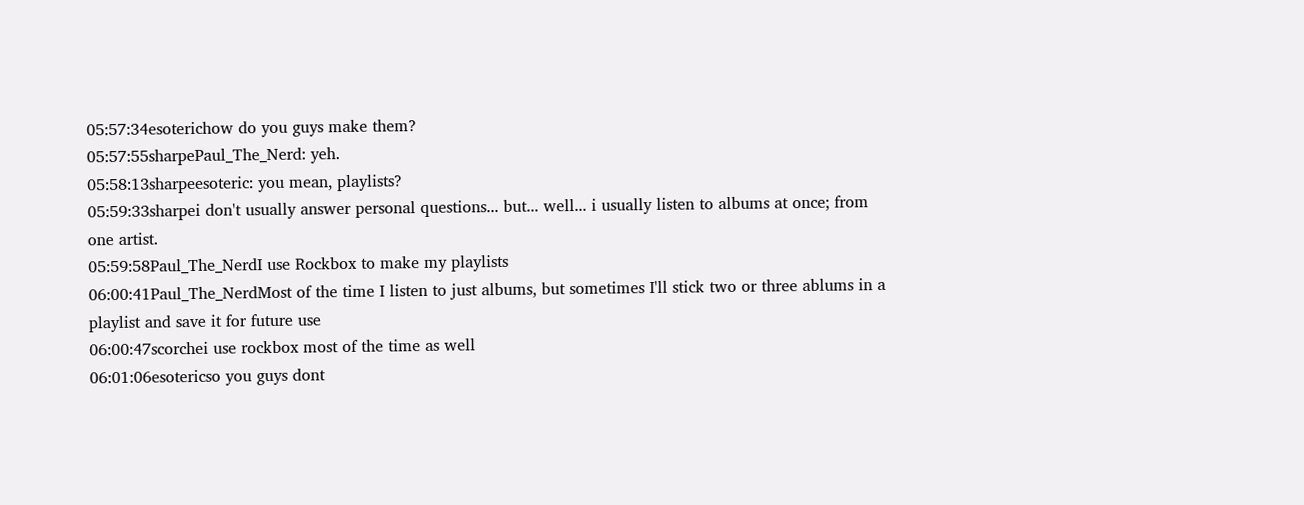05:57:34esoterichow do you guys make them?
05:57:55sharpePaul_The_Nerd: yeh.
05:58:13sharpeesoteric: you mean, playlists?
05:59:33sharpei don't usually answer personal questions... but... well... i usually listen to albums at once; from one artist.
05:59:58Paul_The_NerdI use Rockbox to make my playlists
06:00:41Paul_The_NerdMost of the time I listen to just albums, but sometimes I'll stick two or three ablums in a playlist and save it for future use
06:00:47scorchei use rockbox most of the time as well
06:01:06esotericso you guys dont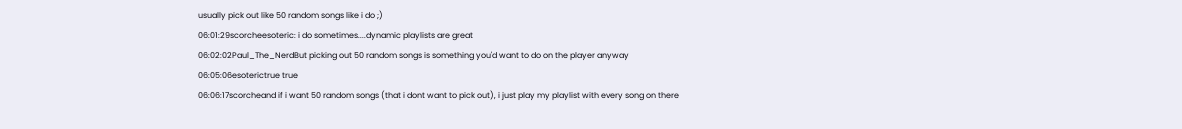usually pick out like 50 random songs like i do ;)
06:01:29scorcheesoteric: i do sometimes....dynamic playlists are great
06:02:02Paul_The_NerdBut picking out 50 random songs is something you'd want to do on the player anyway
06:05:06esoterictrue true
06:06:17scorcheand if i want 50 random songs (that i dont want to pick out), i just play my playlist with every song on there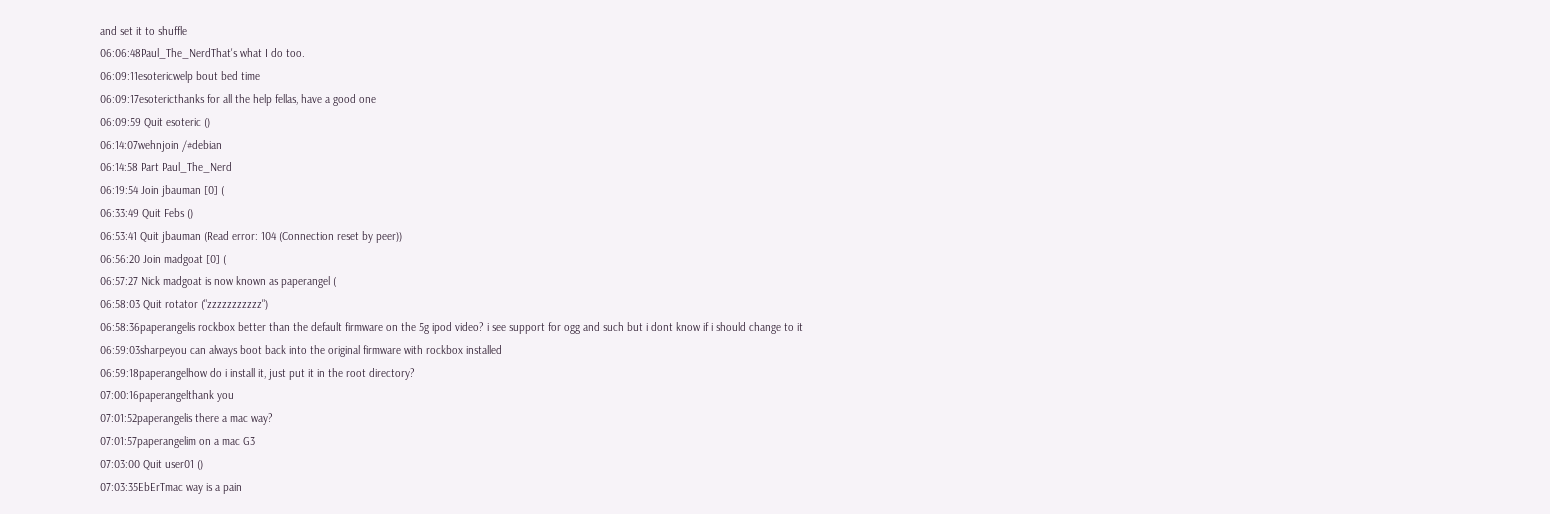and set it to shuffle
06:06:48Paul_The_NerdThat's what I do too.
06:09:11esotericwelp bout bed time
06:09:17esotericthanks for all the help fellas, have a good one
06:09:59 Quit esoteric ()
06:14:07wehnjoin /#debian
06:14:58 Part Paul_The_Nerd
06:19:54 Join jbauman [0] (
06:33:49 Quit Febs ()
06:53:41 Quit jbauman (Read error: 104 (Connection reset by peer))
06:56:20 Join madgoat [0] (
06:57:27 Nick madgoat is now known as paperangel (
06:58:03 Quit rotator ("zzzzzzzzzzz")
06:58:36paperangelis rockbox better than the default firmware on the 5g ipod video? i see support for ogg and such but i dont know if i should change to it
06:59:03sharpeyou can always boot back into the original firmware with rockbox installed
06:59:18paperangelhow do i install it, just put it in the root directory?
07:00:16paperangelthank you
07:01:52paperangelis there a mac way?
07:01:57paperangelim on a mac G3
07:03:00 Quit user01 ()
07:03:35EbErTmac way is a pain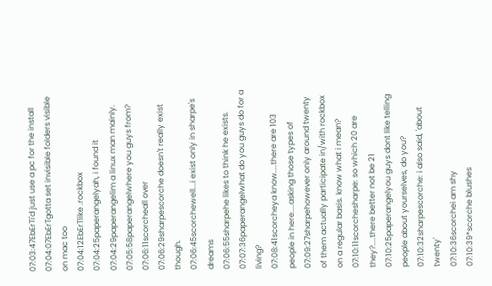07:03:47EbErTi'd just use a pc for the install
07:04:07EbErTgotta set invisible folders visible on mac too
07:04:12EbErTlike .rockbox
07:04:25paperangelyah, i found it
07:04:29paperangelim a linux man mainly.
07:05:58paperangelwhere you guys from?
07:06:11scorcheall over
07:06:29sharpescorche doesn't really exist though.
07:06:45scorchewell...i exist only in sharpe's dreams
07:06:55sharpehe likes to think he exists.
07:07:36paperangelwhat do you guys do for a living?
07:08:41scorcheya know....there are 103 people in here....asking those types of
07:09:27sharpehowever only around twenty of them actually participate in/with rockbox on a regular basis. know what i mean?
07:10:11scorchesharpe: so which 20 are they?....there better not be 21
07:10:25paperangelyou guys dont like telling people about yourselves, do you?
07:10:32sharpescorche: i also said, 'about twenty'
07:10:36scorchei am shy
07:10:39*scorche blushes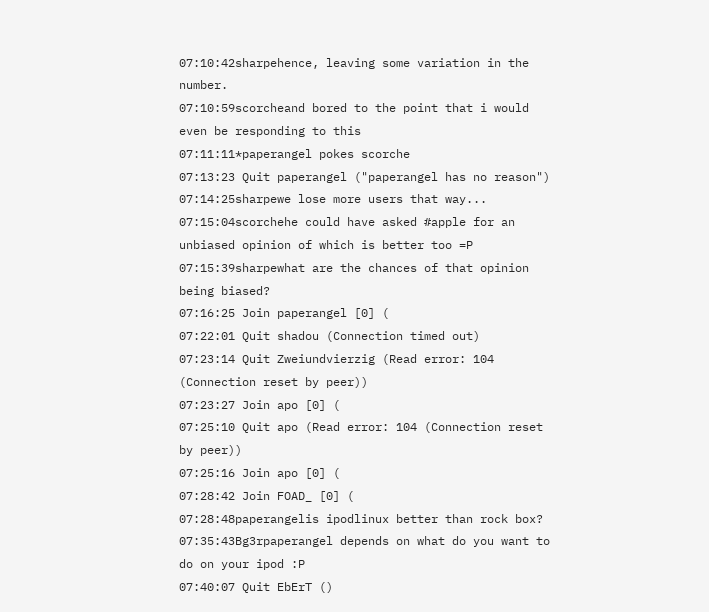07:10:42sharpehence, leaving some variation in the number.
07:10:59scorcheand bored to the point that i would even be responding to this
07:11:11*paperangel pokes scorche
07:13:23 Quit paperangel ("paperangel has no reason")
07:14:25sharpewe lose more users that way...
07:15:04scorchehe could have asked #apple for an unbiased opinion of which is better too =P
07:15:39sharpewhat are the chances of that opinion being biased?
07:16:25 Join paperangel [0] (
07:22:01 Quit shadou (Connection timed out)
07:23:14 Quit Zweiundvierzig (Read error: 104 (Connection reset by peer))
07:23:27 Join apo [0] (
07:25:10 Quit apo (Read error: 104 (Connection reset by peer))
07:25:16 Join apo [0] (
07:28:42 Join FOAD_ [0] (
07:28:48paperangelis ipodlinux better than rock box?
07:35:43Bg3rpaperangel depends on what do you want to do on your ipod :P
07:40:07 Quit EbErT ()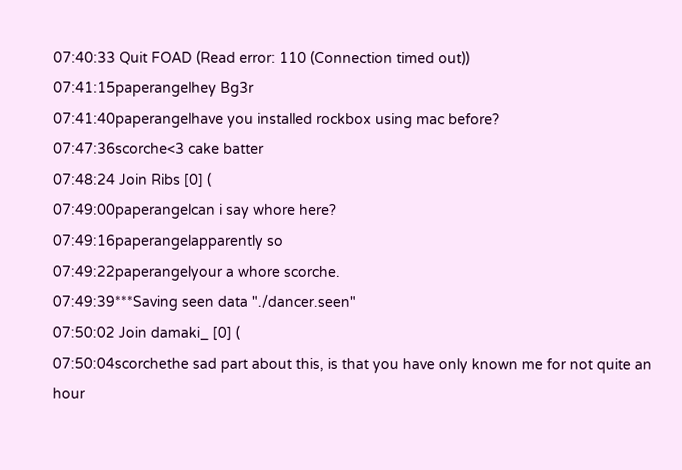07:40:33 Quit FOAD (Read error: 110 (Connection timed out))
07:41:15paperangelhey Bg3r
07:41:40paperangelhave you installed rockbox using mac before?
07:47:36scorche<3 cake batter
07:48:24 Join Ribs [0] (
07:49:00paperangelcan i say whore here?
07:49:16paperangelapparently so
07:49:22paperangelyour a whore scorche.
07:49:39***Saving seen data "./dancer.seen"
07:50:02 Join damaki_ [0] (
07:50:04scorchethe sad part about this, is that you have only known me for not quite an hour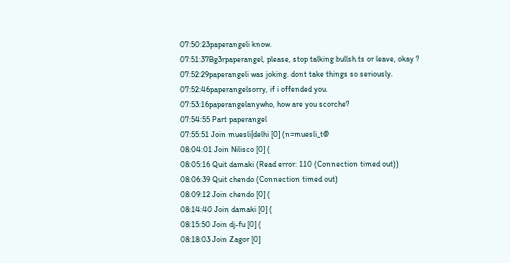07:50:23paperangeli know.
07:51:37Bg3rpaperangel, please, stop talking bullsh.ts or leave, okay ?
07:52:29paperangeli was joking. dont take things so seriously.
07:52:46paperangelsorry, if i offended you.
07:53:16paperangelanywho, how are you scorche?
07:54:55 Part paperangel
07:55:51 Join muesli|delhi [0] (n=muesli_t@
08:04:01 Join Nilisco [0] (
08:05:16 Quit damaki (Read error: 110 (Connection timed out))
08:06:39 Quit chendo (Connection timed out)
08:09:12 Join chendo [0] (
08:14:40 Join damaki [0] (
08:15:50 Join dj-fu [0] (
08:18:03 Join Zagor [0]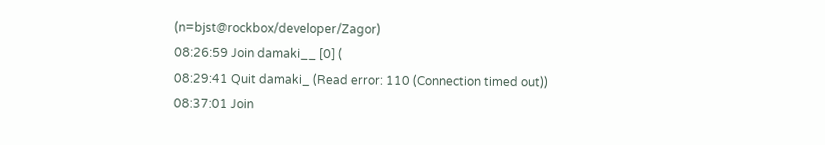(n=bjst@rockbox/developer/Zagor)
08:26:59 Join damaki__ [0] (
08:29:41 Quit damaki_ (Read error: 110 (Connection timed out))
08:37:01 Join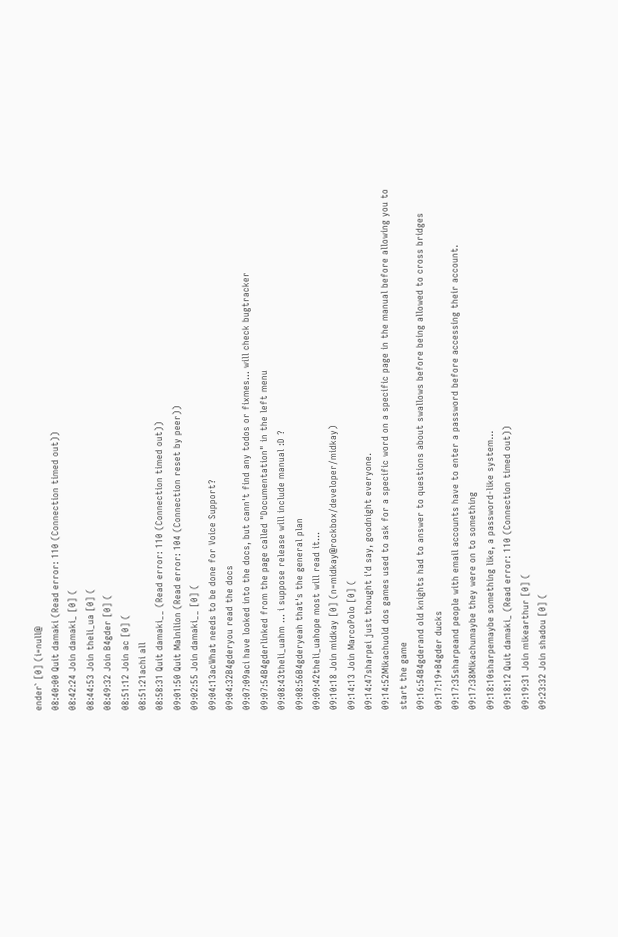ender` [0] (i=null@
08:40:00 Quit damaki (Read error: 110 (Connection timed out))
08:42:24 Join damaki_ [0] (
08:44:53 Join theli_ua [0] (
08:49:32 Join B4gder [0] (
08:51:12 Join ac [0] (
08:51:21achi all
08:58:31 Quit damaki__ (Read error: 110 (Connection timed out))
09:01:50 Quit Malnilion (Read error: 104 (Connection reset by peer))
09:02:55 Join damaki__ [0] (
09:04:13acWhat needs to be done for Voice Support?
09:04:32B4gderyou read the docs
09:07:09aci have looked into the docs, but cann't find any todos or fixmes... will check bugtracker
09:07:54B4gderlinked from the page called "Documentation" in the left menu
09:08:43theli_uahm ... i suppose release will include manual :D ?
09:08:56B4gderyeah that's the general plan
09:09:42theli_uahope most will read it...
09:10:18 Join midkay [0] (n=midkay@rockbox/developer/midkay)
09:14:13 Join MarcoPolo [0] (
09:14:47sharpei just thought i'd say, goodnight everyone.
09:14:52Mikachuold dos games used to ask for a specific word on a specific page in the manual before allowing you to start the game
09:16:54B4gderand old knights had to answer to questions about swallows before being allowed to cross bridges
09:17:19*B4gder ducks
09:17:35sharpeand people with email accounts have to enter a password before accessing their account.
09:17:38Mikachumaybe they were on to something
09:18:10sharpemaybe something like, a password-like system...
09:18:12 Quit damaki_ (Read error: 110 (Connection timed out))
09:19:31 Join mikearthur [0] (
09:23:32 Join shadou [0] (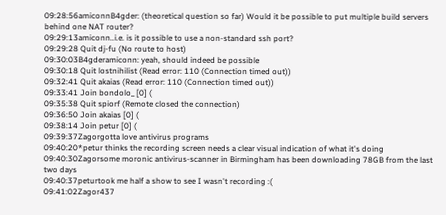09:28:56amiconnB4gder: (theoretical question so far) Would it be possible to put multiple build servers behind one NAT router?
09:29:13amiconn..i.e. is it possible to use a non-standard ssh port?
09:29:28 Quit dj-fu (No route to host)
09:30:03B4gderamiconn: yeah, should indeed be possible
09:30:18 Quit lostnihilist (Read error: 110 (Connection timed out))
09:32:41 Quit akaias (Read error: 110 (Connection timed out))
09:33:41 Join bondolo_ [0] (
09:35:38 Quit spiorf (Remote closed the connection)
09:36:50 Join akaias [0] (
09:38:14 Join petur [0] (
09:39:37Zagorgotta love antivirus programs
09:40:20*petur thinks the recording screen needs a clear visual indication of what it's doing
09:40:30Zagorsome moronic antivirus-scanner in Birmingham has been downloading 78GB from the last two days
09:40:37peturtook me half a show to see I wasn't recording :(
09:41:02Zagor437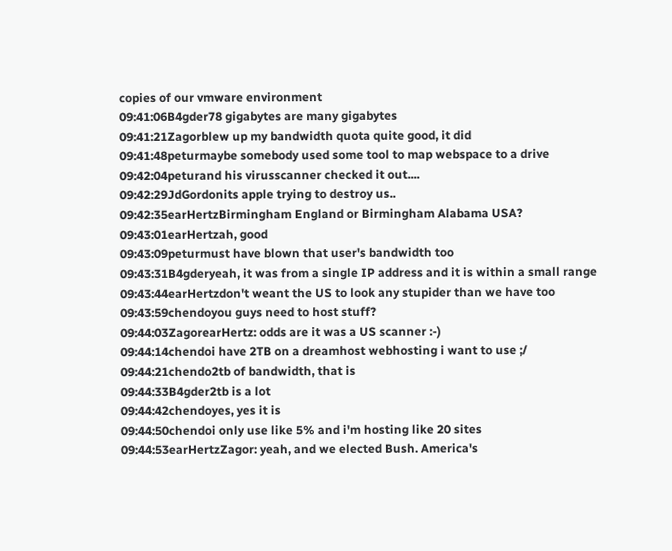copies of our vmware environment
09:41:06B4gder78 gigabytes are many gigabytes
09:41:21Zagorblew up my bandwidth quota quite good, it did
09:41:48peturmaybe somebody used some tool to map webspace to a drive
09:42:04peturand his virusscanner checked it out....
09:42:29JdGordonits apple trying to destroy us..
09:42:35earHertzBirmingham England or Birmingham Alabama USA?
09:43:01earHertzah, good
09:43:09peturmust have blown that user's bandwidth too
09:43:31B4gderyeah, it was from a single IP address and it is within a small range
09:43:44earHertzdon't weant the US to look any stupider than we have too
09:43:59chendoyou guys need to host stuff?
09:44:03ZagorearHertz: odds are it was a US scanner :-)
09:44:14chendoi have 2TB on a dreamhost webhosting i want to use ;/
09:44:21chendo2tb of bandwidth, that is
09:44:33B4gder2tb is a lot
09:44:42chendoyes, yes it is
09:44:50chendoi only use like 5% and i'm hosting like 20 sites
09:44:53earHertzZagor: yeah, and we elected Bush. America's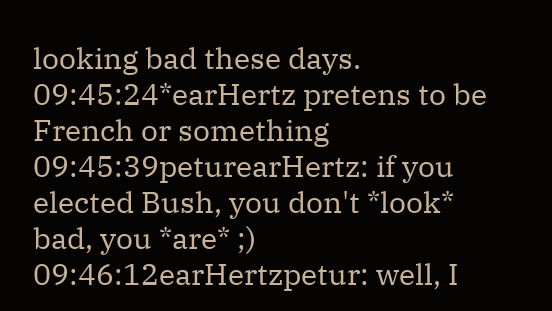looking bad these days.
09:45:24*earHertz pretens to be French or something
09:45:39peturearHertz: if you elected Bush, you don't *look* bad, you *are* ;)
09:46:12earHertzpetur: well, I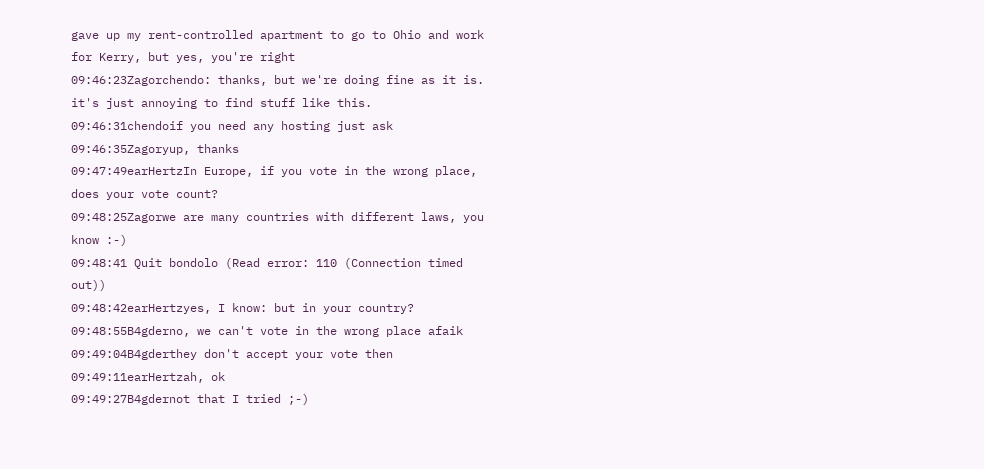gave up my rent-controlled apartment to go to Ohio and work for Kerry, but yes, you're right
09:46:23Zagorchendo: thanks, but we're doing fine as it is. it's just annoying to find stuff like this.
09:46:31chendoif you need any hosting just ask
09:46:35Zagoryup, thanks
09:47:49earHertzIn Europe, if you vote in the wrong place, does your vote count?
09:48:25Zagorwe are many countries with different laws, you know :-)
09:48:41 Quit bondolo (Read error: 110 (Connection timed out))
09:48:42earHertzyes, I know: but in your country?
09:48:55B4gderno, we can't vote in the wrong place afaik
09:49:04B4gderthey don't accept your vote then
09:49:11earHertzah, ok
09:49:27B4gdernot that I tried ;-)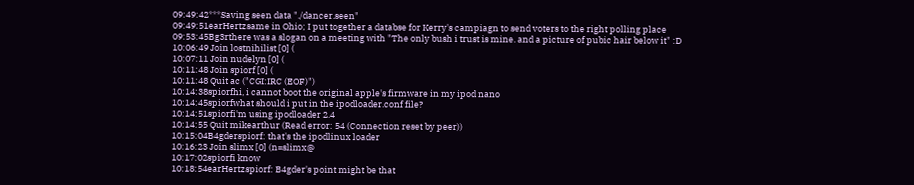09:49:42***Saving seen data "./dancer.seen"
09:49:51earHertzsame in Ohio; I put together a databse for Kerry's campiagn to send voters to the right polling place
09:53:45Bg3rthere was a slogan on a meeting with "The only bush i trust is mine. and a picture of pubic hair below it" :D
10:06:49 Join lostnihilist [0] (
10:07:11 Join nudelyn [0] (
10:11:48 Join spiorf [0] (
10:11:48 Quit ac ("CGI:IRC (EOF)")
10:14:38spiorfhi, i cannot boot the original apple's firmware in my ipod nano
10:14:45spiorfwhat should i put in the ipodloader.conf file?
10:14:51spiorfi'm using ipodloader 2.4
10:14:55 Quit mikearthur (Read error: 54 (Connection reset by peer))
10:15:04B4gderspiorf: that's the ipodlinux loader
10:16:23 Join slimx [0] (n=slimx@
10:17:02spiorfi know
10:18:54earHertzspiorf: B4gder's point might be that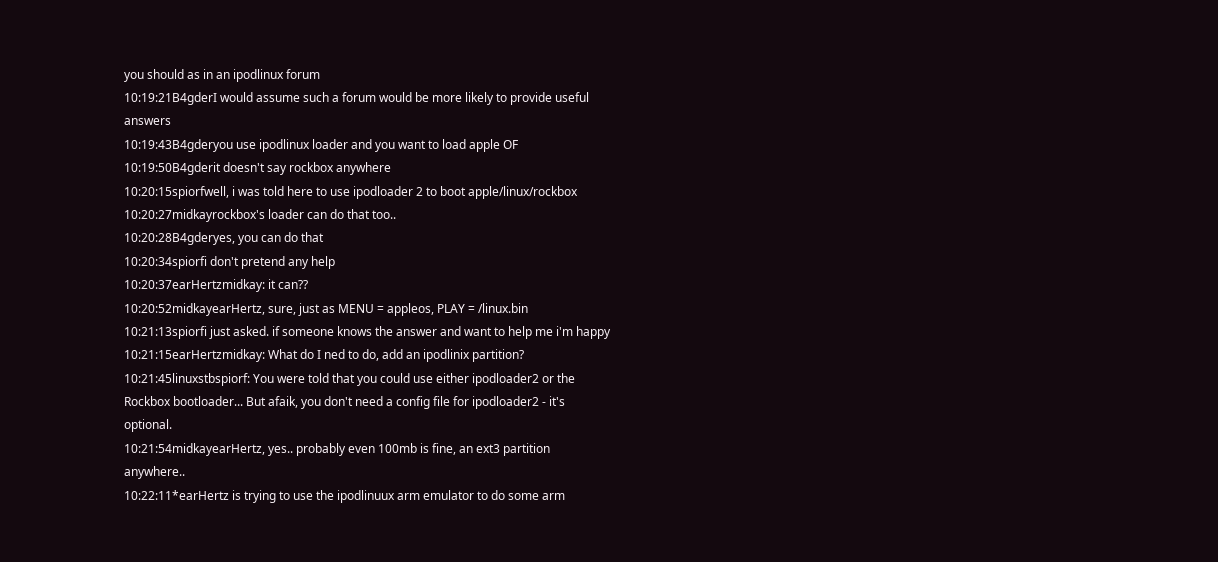you should as in an ipodlinux forum
10:19:21B4gderI would assume such a forum would be more likely to provide useful answers
10:19:43B4gderyou use ipodlinux loader and you want to load apple OF
10:19:50B4gderit doesn't say rockbox anywhere
10:20:15spiorfwell, i was told here to use ipodloader 2 to boot apple/linux/rockbox
10:20:27midkayrockbox's loader can do that too..
10:20:28B4gderyes, you can do that
10:20:34spiorfi don't pretend any help
10:20:37earHertzmidkay: it can??
10:20:52midkayearHertz, sure, just as MENU = appleos, PLAY = /linux.bin
10:21:13spiorfi just asked. if someone knows the answer and want to help me i'm happy
10:21:15earHertzmidkay: What do I ned to do, add an ipodlinix partition?
10:21:45linuxstbspiorf: You were told that you could use either ipodloader2 or the Rockbox bootloader... But afaik, you don't need a config file for ipodloader2 - it's optional.
10:21:54midkayearHertz, yes.. probably even 100mb is fine, an ext3 partition anywhere..
10:22:11*earHertz is trying to use the ipodlinuux arm emulator to do some arm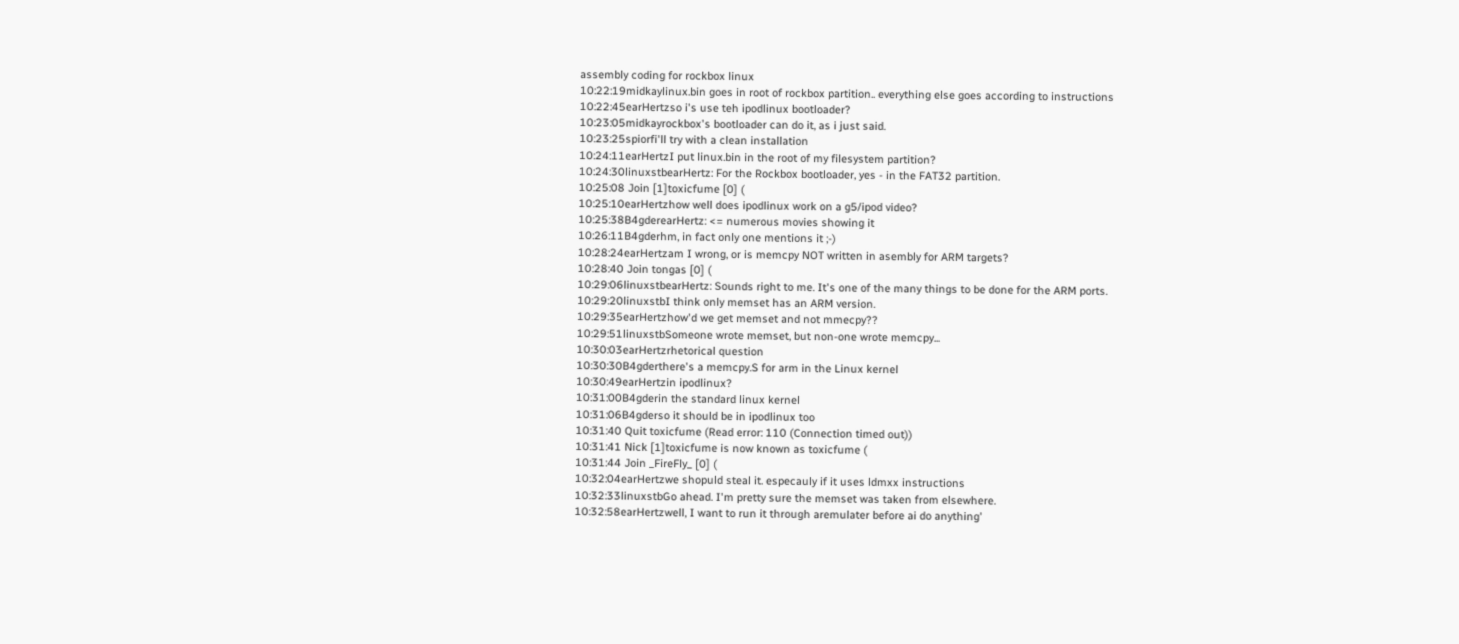assembly coding for rockbox linux
10:22:19midkaylinux.bin goes in root of rockbox partition.. everything else goes according to instructions
10:22:45earHertzso i's use teh ipodlinux bootloader?
10:23:05midkayrockbox's bootloader can do it, as i just said.
10:23:25spiorfi'll try with a clean installation
10:24:11earHertzI put linux.bin in the root of my filesystem partition?
10:24:30linuxstbearHertz: For the Rockbox bootloader, yes - in the FAT32 partition.
10:25:08 Join [1]toxicfume [0] (
10:25:10earHertzhow well does ipodlinux work on a g5/ipod video?
10:25:38B4gderearHertz: <= numerous movies showing it
10:26:11B4gderhm, in fact only one mentions it ;-)
10:28:24earHertzam I wrong, or is memcpy NOT written in asembly for ARM targets?
10:28:40 Join tongas [0] (
10:29:06linuxstbearHertz: Sounds right to me. It's one of the many things to be done for the ARM ports.
10:29:20linuxstbI think only memset has an ARM version.
10:29:35earHertzhow'd we get memset and not mmecpy??
10:29:51linuxstbSomeone wrote memset, but non-one wrote memcpy...
10:30:03earHertzrhetorical question
10:30:30B4gderthere's a memcpy.S for arm in the Linux kernel
10:30:49earHertzin ipodlinux?
10:31:00B4gderin the standard linux kernel
10:31:06B4gderso it should be in ipodlinux too
10:31:40 Quit toxicfume (Read error: 110 (Connection timed out))
10:31:41 Nick [1]toxicfume is now known as toxicfume (
10:31:44 Join _FireFly_ [0] (
10:32:04earHertzwe shopuld steal it. especauly if it uses ldmxx instructions
10:32:33linuxstbGo ahead. I'm pretty sure the memset was taken from elsewhere.
10:32:58earHertzwell, I want to run it through aremulater before ai do anything'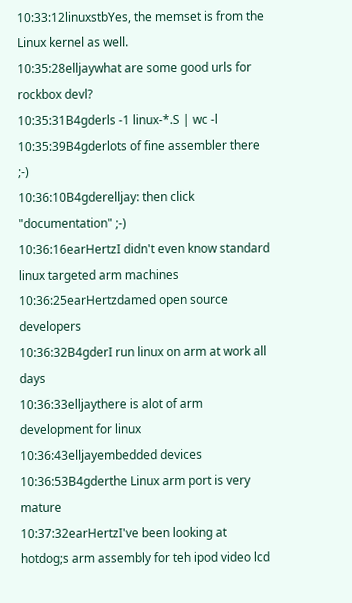10:33:12linuxstbYes, the memset is from the Linux kernel as well.
10:35:28elljaywhat are some good urls for rockbox devl?
10:35:31B4gderls -1 linux-*.S | wc -l
10:35:39B4gderlots of fine assembler there ;-)
10:36:10B4gderelljay: then click "documentation" ;-)
10:36:16earHertzI didn't even know standard linux targeted arm machines
10:36:25earHertzdamed open source developers
10:36:32B4gderI run linux on arm at work all days
10:36:33elljaythere is alot of arm development for linux
10:36:43elljayembedded devices
10:36:53B4gderthe Linux arm port is very mature
10:37:32earHertzI've been looking at hotdog;s arm assembly for teh ipod video lcd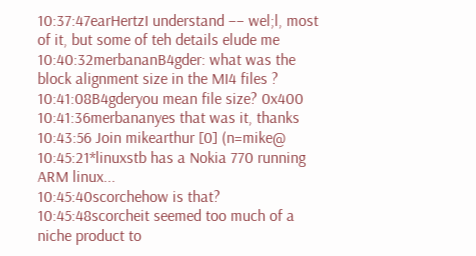10:37:47earHertzI understand −− wel;l, most of it, but some of teh details elude me
10:40:32merbananB4gder: what was the block alignment size in the MI4 files ?
10:41:08B4gderyou mean file size? 0x400
10:41:36merbananyes that was it, thanks
10:43:56 Join mikearthur [0] (n=mike@
10:45:21*linuxstb has a Nokia 770 running ARM linux...
10:45:40scorchehow is that?
10:45:48scorcheit seemed too much of a niche product to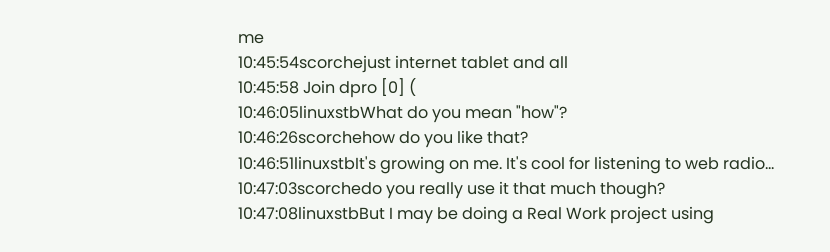me
10:45:54scorchejust internet tablet and all
10:45:58 Join dpro [0] (
10:46:05linuxstbWhat do you mean "how"?
10:46:26scorchehow do you like that?
10:46:51linuxstbIt's growing on me. It's cool for listening to web radio...
10:47:03scorchedo you really use it that much though?
10:47:08linuxstbBut I may be doing a Real Work project using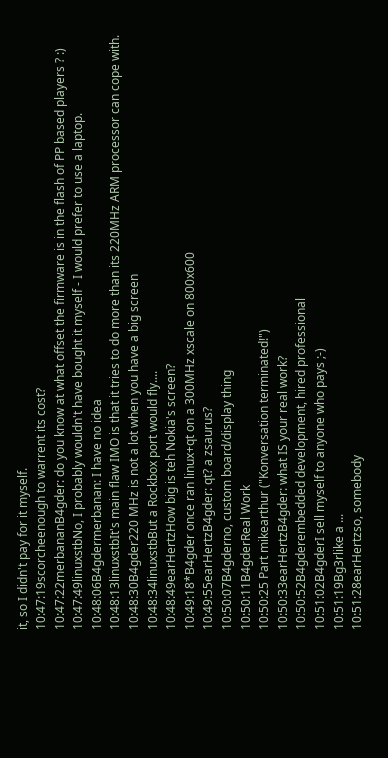it, so I didn't pay for it myself.
10:47:19scorcheenough to warrent its cost?
10:47:22merbananB4gder: do you know at what offset the firmware is in the flash of PP based players ? :)
10:47:49linuxstbNo, I probably wouldn't have bought it myself - I would prefer to use a laptop.
10:48:06B4gdermerbanan: I have no idea
10:48:13linuxstbIt's main flaw IMO is that it tries to do more than its 220MHz ARM processor can cope with.
10:48:30B4gder220 MHz is not a lot when you have a big screen
10:48:34linuxstbBut a Rockbox port would fly....
10:48:49earHertzHow big is teh Nokia's screen?
10:49:18*B4gder once ran linux+qt on a 300MHz xscale on 800x600
10:49:55earHertzB4gder: qt? a zsaurus?
10:50:07B4gderno, custom board/display thing
10:50:11B4gderReal Work
10:50:25 Part mikearthur ("Konversation terminated!")
10:50:33earHertzB4gder: what IS your real work?
10:50:52B4gderembedded development, hired professional
10:51:02B4gderI sell myself to anyone who pays ;-)
10:51:19Bg3rlike a ...
10:51:28earHertzso, somebody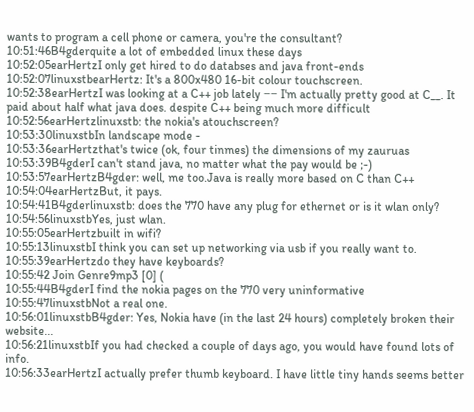wants to program a cell phone or camera, you're the consultant?
10:51:46B4gderquite a lot of embedded linux these days
10:52:05earHertzI only get hired to do databses and java front-ends
10:52:07linuxstbearHertz: It's a 800x480 16-bit colour touchscreen.
10:52:38earHertzI was looking at a C++ job lately −− I'm actually pretty good at C__. It paid about half what java does. despite C++ being much more difficult
10:52:56earHertzlinuxstb: the nokia's atouchscreen?
10:53:30linuxstbIn landscape mode -
10:53:36earHertzthat's twice (ok, four tinmes) the dimensions of my zauruas
10:53:39B4gderI can't stand java, no matter what the pay would be ;-)
10:53:57earHertzB4gder: well, me too.Java is really more based on C than C++
10:54:04earHertzBut, it pays.
10:54:41B4gderlinuxstb: does the 770 have any plug for ethernet or is it wlan only?
10:54:56linuxstbYes, just wlan.
10:55:05earHertzbuilt in wifi?
10:55:13linuxstbI think you can set up networking via usb if you really want to.
10:55:39earHertzdo they have keyboards?
10:55:42 Join Genre9mp3 [0] (
10:55:44B4gderI find the nokia pages on the 770 very uninformative
10:55:47linuxstbNot a real one.
10:56:01linuxstbB4gder: Yes, Nokia have (in the last 24 hours) completely broken their website...
10:56:21linuxstbIf you had checked a couple of days ago, you would have found lots of info.
10:56:33earHertzI actually prefer thumb keyboard. I have little tiny hands seems better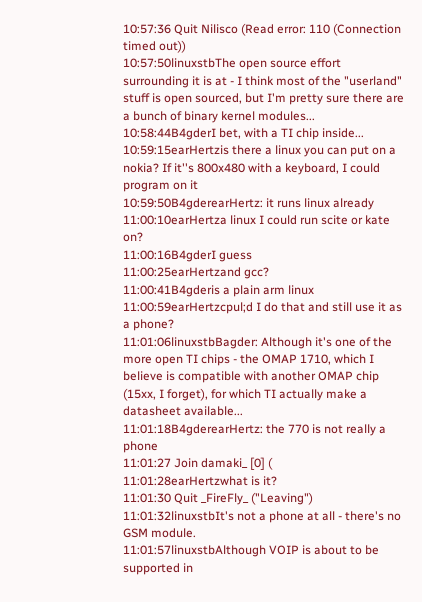10:57:36 Quit Nilisco (Read error: 110 (Connection timed out))
10:57:50linuxstbThe open source effort surrounding it is at - I think most of the "userland" stuff is open sourced, but I'm pretty sure there are a bunch of binary kernel modules...
10:58:44B4gderI bet, with a TI chip inside...
10:59:15earHertzis there a linux you can put on a nokia? If it''s 800x480 with a keyboard, I could program on it
10:59:50B4gderearHertz: it runs linux already
11:00:10earHertza linux I could run scite or kate on?
11:00:16B4gderI guess
11:00:25earHertzand gcc?
11:00:41B4gderis a plain arm linux
11:00:59earHertzcpul;d I do that and still use it as a phone?
11:01:06linuxstbBagder: Although it's one of the more open TI chips - the OMAP 1710, which I believe is compatible with another OMAP chip (15xx, I forget), for which TI actually make a datasheet available...
11:01:18B4gderearHertz: the 770 is not really a phone
11:01:27 Join damaki_ [0] (
11:01:28earHertzwhat is it?
11:01:30 Quit _FireFly_ ("Leaving")
11:01:32linuxstbIt's not a phone at all - there's no GSM module.
11:01:57linuxstbAlthough VOIP is about to be supported in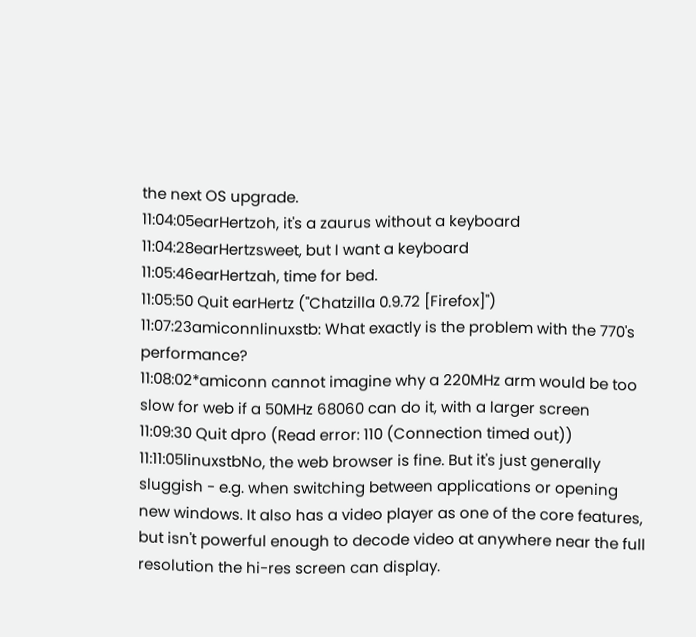the next OS upgrade.
11:04:05earHertzoh, it's a zaurus without a keyboard
11:04:28earHertzsweet, but I want a keyboard
11:05:46earHertzah, time for bed.
11:05:50 Quit earHertz ("Chatzilla 0.9.72 [Firefox]")
11:07:23amiconnlinuxstb: What exactly is the problem with the 770's performance?
11:08:02*amiconn cannot imagine why a 220MHz arm would be too slow for web if a 50MHz 68060 can do it, with a larger screen
11:09:30 Quit dpro (Read error: 110 (Connection timed out))
11:11:05linuxstbNo, the web browser is fine. But it's just generally sluggish - e.g. when switching between applications or opening new windows. It also has a video player as one of the core features, but isn't powerful enough to decode video at anywhere near the full resolution the hi-res screen can display.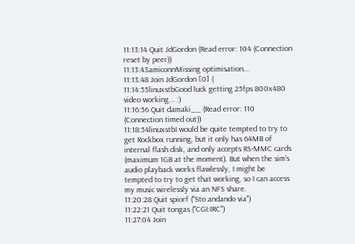11:13:14 Quit JdGordon (Read error: 104 (Connection reset by peer))
11:13:43amiconnMissing optimisation...
11:13:48 Join JdGordon [0] (
11:14:55linuxstbGood luck getting 25fps 800x480 video working... :)
11:16:56 Quit damaki__ (Read error: 110 (Connection timed out))
11:18:54linuxstbI would be quite tempted to try to get Rockbox running, but it only has 64MB of internal flash disk, and only accepts RS-MMC cards (maximum 1GB at the moment). But when the sim's audio playback works flawlessly, I might be tempted to try to get that working, so I can access my music wirelessly via an NFS share.
11:20:28 Quit spiorf ("Sto andando via")
11:22:21 Quit tongas ("CGI:IRC")
11:27:04 Join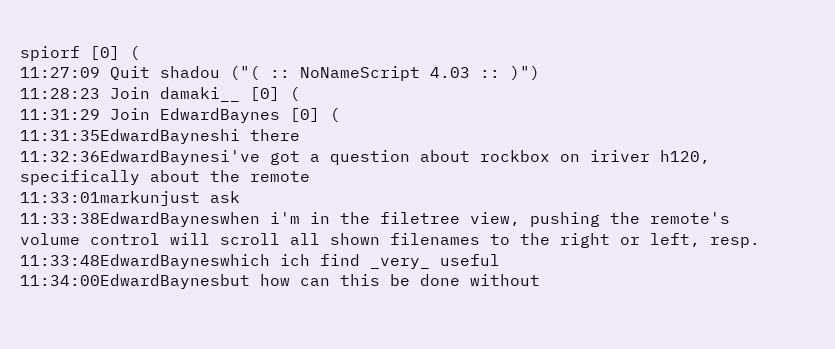spiorf [0] (
11:27:09 Quit shadou ("( :: NoNameScript 4.03 :: )")
11:28:23 Join damaki__ [0] (
11:31:29 Join EdwardBaynes [0] (
11:31:35EdwardBayneshi there
11:32:36EdwardBaynesi've got a question about rockbox on iriver h120, specifically about the remote
11:33:01markunjust ask
11:33:38EdwardBayneswhen i'm in the filetree view, pushing the remote's volume control will scroll all shown filenames to the right or left, resp.
11:33:48EdwardBayneswhich ich find _very_ useful
11:34:00EdwardBaynesbut how can this be done without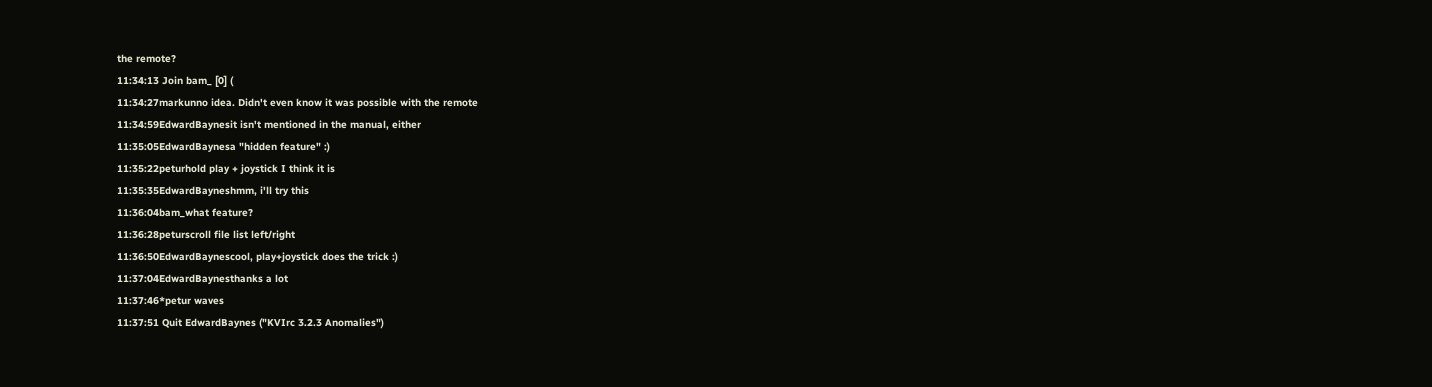the remote?
11:34:13 Join bam_ [0] (
11:34:27markunno idea. Didn't even know it was possible with the remote
11:34:59EdwardBaynesit isn't mentioned in the manual, either
11:35:05EdwardBaynesa "hidden feature" :)
11:35:22peturhold play + joystick I think it is
11:35:35EdwardBayneshmm, i'll try this
11:36:04bam_what feature?
11:36:28peturscroll file list left/right
11:36:50EdwardBaynescool, play+joystick does the trick :)
11:37:04EdwardBaynesthanks a lot
11:37:46*petur waves
11:37:51 Quit EdwardBaynes ("KVIrc 3.2.3 Anomalies")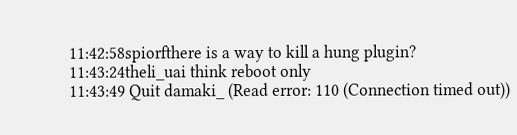11:42:58spiorfthere is a way to kill a hung plugin?
11:43:24theli_uai think reboot only
11:43:49 Quit damaki_ (Read error: 110 (Connection timed out))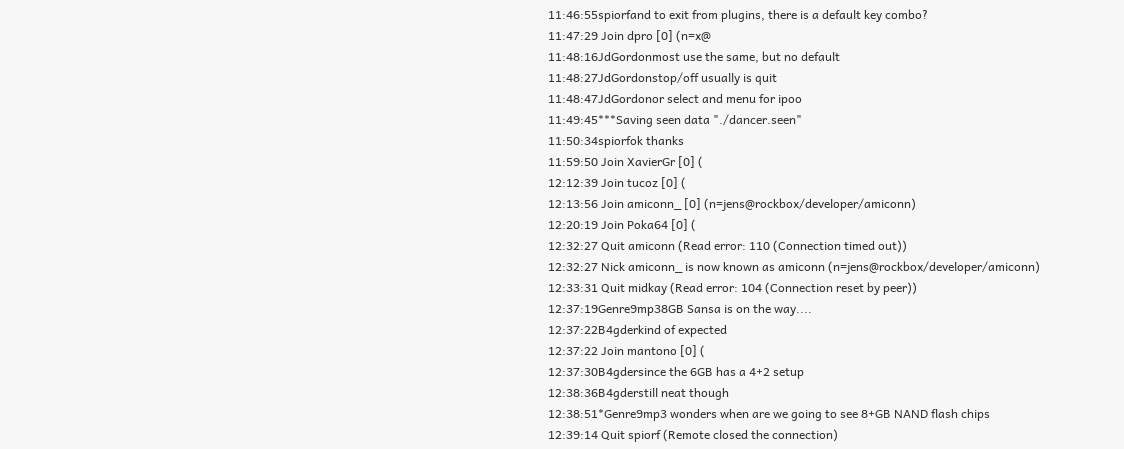11:46:55spiorfand to exit from plugins, there is a default key combo?
11:47:29 Join dpro [0] (n=x@
11:48:16JdGordonmost use the same, but no default
11:48:27JdGordonstop/off usually is quit
11:48:47JdGordonor select and menu for ipoo
11:49:45***Saving seen data "./dancer.seen"
11:50:34spiorfok thanks
11:59:50 Join XavierGr [0] (
12:12:39 Join tucoz [0] (
12:13:56 Join amiconn_ [0] (n=jens@rockbox/developer/amiconn)
12:20:19 Join Poka64 [0] (
12:32:27 Quit amiconn (Read error: 110 (Connection timed out))
12:32:27 Nick amiconn_ is now known as amiconn (n=jens@rockbox/developer/amiconn)
12:33:31 Quit midkay (Read error: 104 (Connection reset by peer))
12:37:19Genre9mp38GB Sansa is on the way....
12:37:22B4gderkind of expected
12:37:22 Join mantono [0] (
12:37:30B4gdersince the 6GB has a 4+2 setup
12:38:36B4gderstill neat though
12:38:51*Genre9mp3 wonders when are we going to see 8+GB NAND flash chips
12:39:14 Quit spiorf (Remote closed the connection)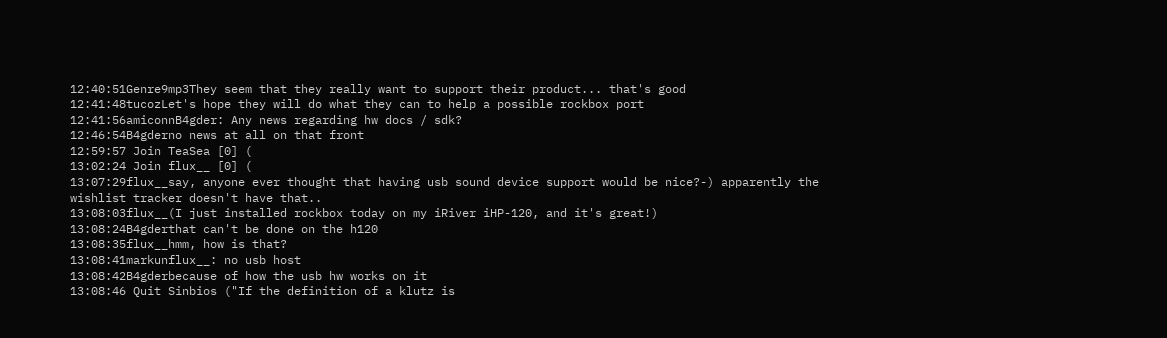12:40:51Genre9mp3They seem that they really want to support their product... that's good
12:41:48tucozLet's hope they will do what they can to help a possible rockbox port
12:41:56amiconnB4gder: Any news regarding hw docs / sdk?
12:46:54B4gderno news at all on that front
12:59:57 Join TeaSea [0] (
13:02:24 Join flux__ [0] (
13:07:29flux__say, anyone ever thought that having usb sound device support would be nice?-) apparently the wishlist tracker doesn't have that..
13:08:03flux__(I just installed rockbox today on my iRiver iHP-120, and it's great!)
13:08:24B4gderthat can't be done on the h120
13:08:35flux__hmm, how is that?
13:08:41markunflux__: no usb host
13:08:42B4gderbecause of how the usb hw works on it
13:08:46 Quit Sinbios ("If the definition of a klutz is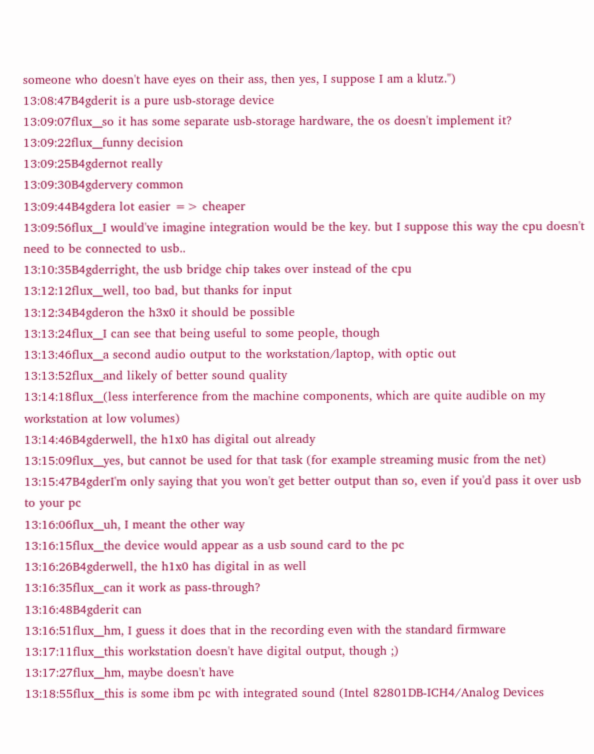someone who doesn't have eyes on their ass, then yes, I suppose I am a klutz.")
13:08:47B4gderit is a pure usb-storage device
13:09:07flux__so it has some separate usb-storage hardware, the os doesn't implement it?
13:09:22flux__funny decision
13:09:25B4gdernot really
13:09:30B4gdervery common
13:09:44B4gdera lot easier => cheaper
13:09:56flux__I would've imagine integration would be the key. but I suppose this way the cpu doesn't need to be connected to usb..
13:10:35B4gderright, the usb bridge chip takes over instead of the cpu
13:12:12flux__well, too bad, but thanks for input
13:12:34B4gderon the h3x0 it should be possible
13:13:24flux__I can see that being useful to some people, though
13:13:46flux__a second audio output to the workstation/laptop, with optic out
13:13:52flux__and likely of better sound quality
13:14:18flux__(less interference from the machine components, which are quite audible on my workstation at low volumes)
13:14:46B4gderwell, the h1x0 has digital out already
13:15:09flux__yes, but cannot be used for that task (for example streaming music from the net)
13:15:47B4gderI'm only saying that you won't get better output than so, even if you'd pass it over usb to your pc
13:16:06flux__uh, I meant the other way
13:16:15flux__the device would appear as a usb sound card to the pc
13:16:26B4gderwell, the h1x0 has digital in as well
13:16:35flux__can it work as pass-through?
13:16:48B4gderit can
13:16:51flux__hm, I guess it does that in the recording even with the standard firmware
13:17:11flux__this workstation doesn't have digital output, though ;)
13:17:27flux__hm, maybe doesn't have
13:18:55flux__this is some ibm pc with integrated sound (Intel 82801DB-ICH4/Analog Devices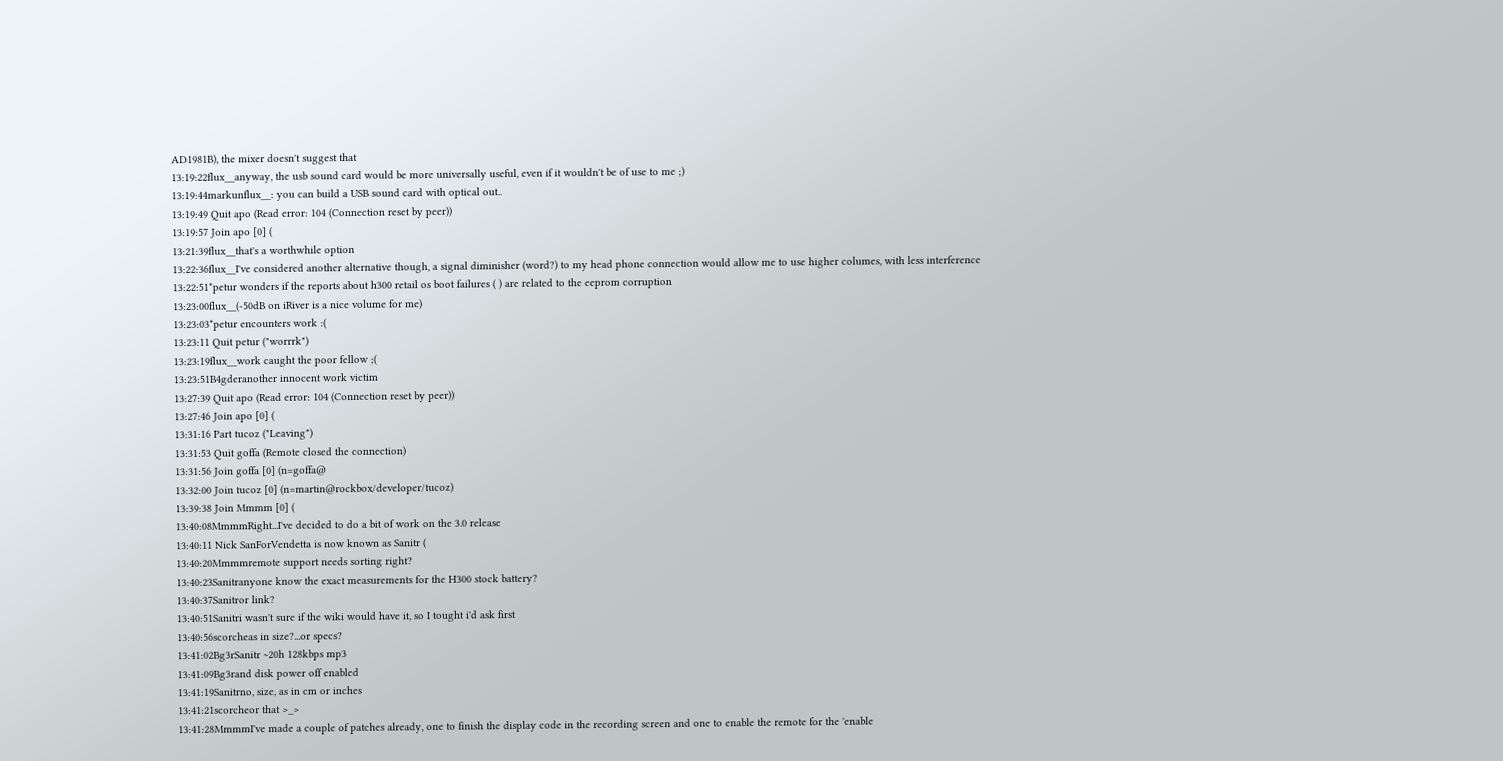AD1981B), the mixer doesn't suggest that
13:19:22flux__anyway, the usb sound card would be more universally useful, even if it wouldn't be of use to me ;)
13:19:44markunflux__: you can build a USB sound card with optical out..
13:19:49 Quit apo (Read error: 104 (Connection reset by peer))
13:19:57 Join apo [0] (
13:21:39flux__that's a worthwhile option
13:22:36flux__I've considered another alternative though, a signal diminisher (word?) to my head phone connection would allow me to use higher columes, with less interference
13:22:51*petur wonders if the reports about h300 retail os boot failures ( ) are related to the eeprom corruption
13:23:00flux__(-50dB on iRiver is a nice volume for me)
13:23:03*petur encounters work :(
13:23:11 Quit petur ("worrrk")
13:23:19flux__work caught the poor fellow ;(
13:23:51B4gderanother innocent work victim
13:27:39 Quit apo (Read error: 104 (Connection reset by peer))
13:27:46 Join apo [0] (
13:31:16 Part tucoz ("Leaving")
13:31:53 Quit goffa (Remote closed the connection)
13:31:56 Join goffa [0] (n=goffa@
13:32:00 Join tucoz [0] (n=martin@rockbox/developer/tucoz)
13:39:38 Join Mmmm [0] (
13:40:08MmmmRight...I've decided to do a bit of work on the 3.0 release
13:40:11 Nick SanForVendetta is now known as Sanitr (
13:40:20Mmmmremote support needs sorting right?
13:40:23Sanitranyone know the exact measurements for the H300 stock battery?
13:40:37Sanitror link?
13:40:51Sanitri wasn't sure if the wiki would have it, so I tought i'd ask first
13:40:56scorcheas in size?...or specs?
13:41:02Bg3rSanitr ~20h 128kbps mp3
13:41:09Bg3rand disk power off enabled
13:41:19Sanitrno, size, as in cm or inches
13:41:21scorcheor that >_>
13:41:28MmmmI've made a couple of patches already, one to finish the display code in the recording screen and one to enable the remote for the 'enable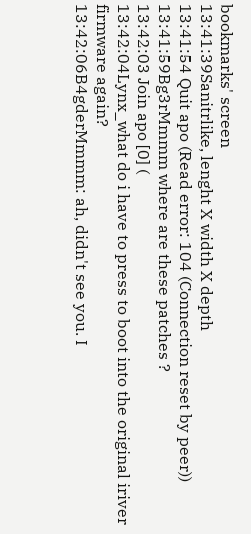bookmarks' screen
13:41:39Sanitrlike, lenght X width X depth
13:41:54 Quit apo (Read error: 104 (Connection reset by peer))
13:41:59Bg3rMmmm where are these patches ?
13:42:03 Join apo [0] (
13:42:04Lynx_what do i have to press to boot into the original iriver firmware again?
13:42:06B4gderMmmm: ah, didn't see you. I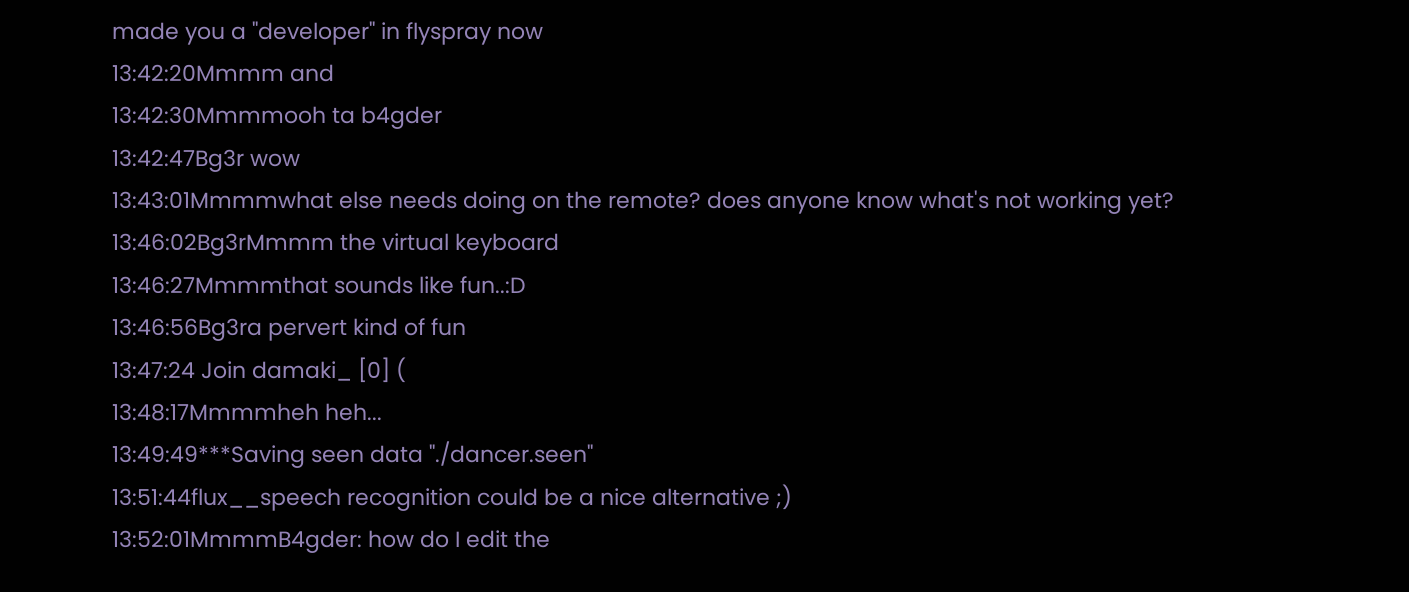made you a "developer" in flyspray now
13:42:20Mmmm and
13:42:30Mmmmooh ta b4gder
13:42:47Bg3r wow
13:43:01Mmmmwhat else needs doing on the remote? does anyone know what's not working yet?
13:46:02Bg3rMmmm the virtual keyboard
13:46:27Mmmmthat sounds like fun..:D
13:46:56Bg3ra pervert kind of fun
13:47:24 Join damaki_ [0] (
13:48:17Mmmmheh heh...
13:49:49***Saving seen data "./dancer.seen"
13:51:44flux__speech recognition could be a nice alternative ;)
13:52:01MmmmB4gder: how do I edit the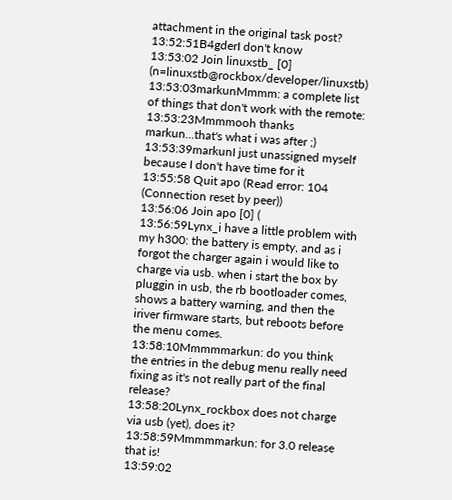attachment in the original task post?
13:52:51B4gderI don't know
13:53:02 Join linuxstb_ [0] (n=linuxstb@rockbox/developer/linuxstb)
13:53:03markunMmmm: a complete list of things that don't work with the remote:
13:53:23Mmmmooh thanks markun...that's what i was after ;)
13:53:39markunI just unassigned myself because I don't have time for it
13:55:58 Quit apo (Read error: 104 (Connection reset by peer))
13:56:06 Join apo [0] (
13:56:59Lynx_i have a little problem with my h300: the battery is empty, and as i forgot the charger again i would like to charge via usb. when i start the box by pluggin in usb, the rb bootloader comes, shows a battery warning, and then the iriver firmware starts, but reboots before the menu comes.
13:58:10Mmmmmarkun: do you think the entries in the debug menu really need fixing as it's not really part of the final release?
13:58:20Lynx_rockbox does not charge via usb (yet), does it?
13:58:59Mmmmmarkun: for 3.0 release that is!
13:59:02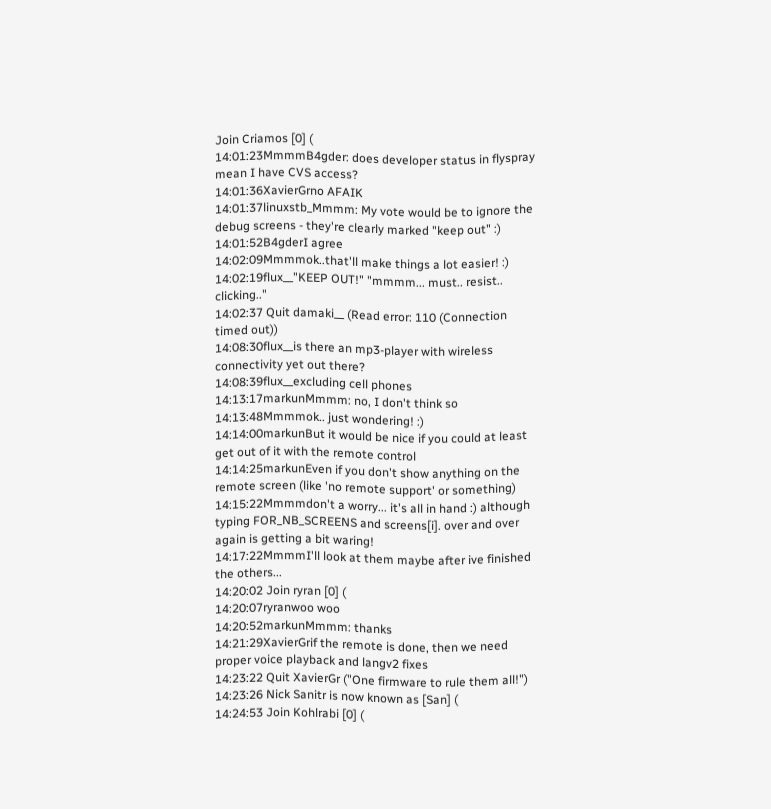Join Criamos [0] (
14:01:23MmmmB4gder: does developer status in flyspray mean I have CVS access?
14:01:36XavierGrno AFAIK
14:01:37linuxstb_Mmmm: My vote would be to ignore the debug screens - they're clearly marked "keep out" :)
14:01:52B4gderI agree
14:02:09Mmmmok..that'll make things a lot easier! :)
14:02:19flux__"KEEP OUT!" "mmmm... must.. resist.. clicking.."
14:02:37 Quit damaki__ (Read error: 110 (Connection timed out))
14:08:30flux__is there an mp3-player with wireless connectivity yet out there?
14:08:39flux__excluding cell phones
14:13:17markunMmmm: no, I don't think so
14:13:48Mmmmok.. just wondering! :)
14:14:00markunBut it would be nice if you could at least get out of it with the remote control
14:14:25markunEven if you don't show anything on the remote screen (like 'no remote support' or something)
14:15:22Mmmmdon't a worry... it's all in hand :) although typing FOR_NB_SCREENS and screens[i]. over and over again is getting a bit waring!
14:17:22MmmmI'll look at them maybe after ive finished the others...
14:20:02 Join ryran [0] (
14:20:07ryranwoo woo
14:20:52markunMmmm: thanks
14:21:29XavierGrif the remote is done, then we need proper voice playback and langv2 fixes
14:23:22 Quit XavierGr ("One firmware to rule them all!")
14:23:26 Nick Sanitr is now known as [San] (
14:24:53 Join Kohlrabi [0] (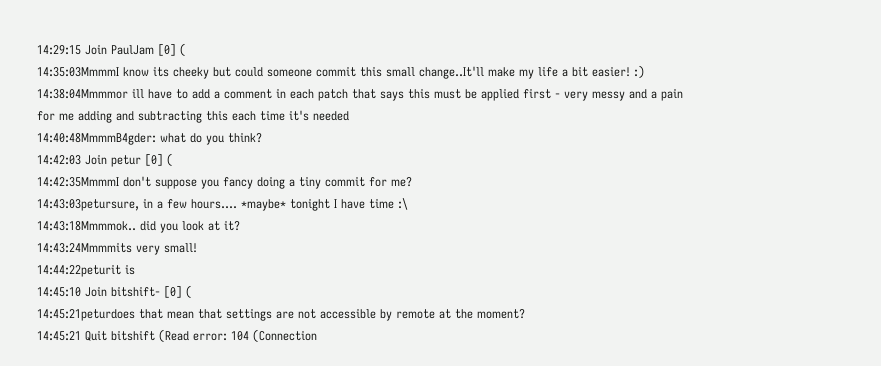14:29:15 Join PaulJam [0] (
14:35:03MmmmI know its cheeky but could someone commit this small change..It'll make my life a bit easier! :)
14:38:04Mmmmor ill have to add a comment in each patch that says this must be applied first - very messy and a pain for me adding and subtracting this each time it's needed
14:40:48MmmmB4gder: what do you think?
14:42:03 Join petur [0] (
14:42:35MmmmI don't suppose you fancy doing a tiny commit for me?
14:43:03petursure, in a few hours.... *maybe* tonight I have time :\
14:43:18Mmmmok.. did you look at it?
14:43:24Mmmmits very small!
14:44:22peturit is
14:45:10 Join bitshift- [0] (
14:45:21peturdoes that mean that settings are not accessible by remote at the moment?
14:45:21 Quit bitshift (Read error: 104 (Connection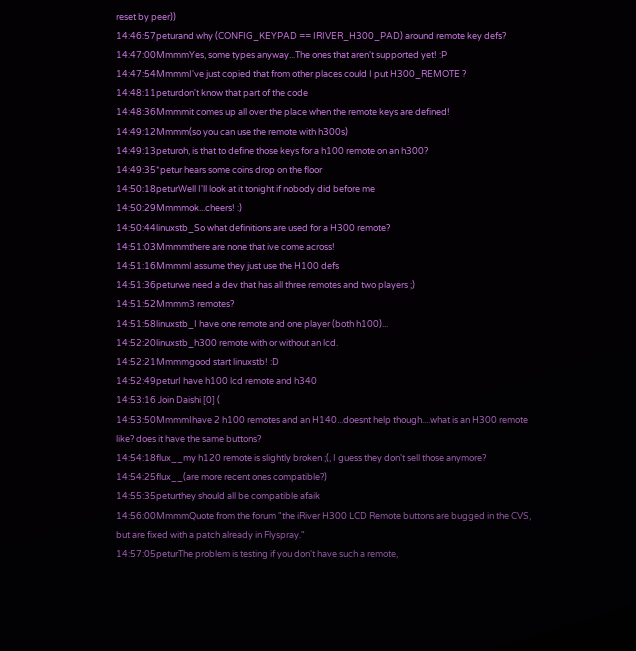reset by peer))
14:46:57peturand why (CONFIG_KEYPAD == IRIVER_H300_PAD) around remote key defs?
14:47:00MmmmYes, some types anyway...The ones that aren't supported yet! :P
14:47:54MmmmI've just copied that from other places could I put H300_REMOTE ?
14:48:11peturdon't know that part of the code
14:48:36Mmmmit comes up all over the place when the remote keys are defined!
14:49:12Mmmm(so you can use the remote with h300s)
14:49:13peturoh, is that to define those keys for a h100 remote on an h300?
14:49:35*petur hears some coins drop on the floor
14:50:18peturWell I'll look at it tonight if nobody did before me
14:50:29Mmmmok...cheers! :)
14:50:44linuxstb_So what definitions are used for a H300 remote?
14:51:03Mmmmthere are none that ive come across!
14:51:16MmmmI assume they just use the H100 defs
14:51:36peturwe need a dev that has all three remotes and two players ;)
14:51:52Mmmm3 remotes?
14:51:58linuxstb_I have one remote and one player (both h100)...
14:52:20linuxstb_h300 remote with or without an lcd.
14:52:21Mmmmgood start linuxstb! :D
14:52:49peturI have h100 lcd remote and h340
14:53:16 Join Daishi [0] (
14:53:50MmmmIhave 2 h100 remotes and an H140...doesnt help though....what is an H300 remote like? does it have the same buttons?
14:54:18flux__my h120 remote is slightly broken ;(, I guess they don't sell those anymore?
14:54:25flux__(are more recent ones compatible?)
14:55:35peturthey should all be compatible afaik
14:56:00MmmmQuote from the forum "the iRiver H300 LCD Remote buttons are bugged in the CVS, but are fixed with a patch already in Flyspray."
14:57:05peturThe problem is testing if you don't have such a remote,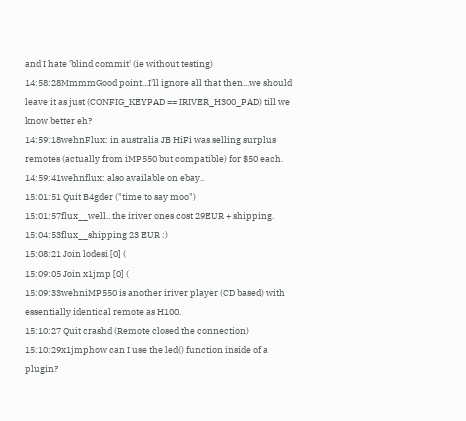and I hate 'blind commit' (ie without testing)
14:58:28MmmmGood point...I'll ignore all that then...we should leave it as just (CONFIG_KEYPAD == IRIVER_H300_PAD) till we know better eh?
14:59:18wehnFlux: in australia JB HiFi was selling surplus remotes (actually from iMP550 but compatible) for $50 each.
14:59:41wehnflux: also available on ebay..
15:01:51 Quit B4gder ("time to say moo")
15:01:57flux__well.. the iriver ones cost 29EUR + shipping.
15:04:53flux__shipping 23 EUR :)
15:08:21 Join lodesi [0] (
15:09:05 Join x1jmp [0] (
15:09:33wehniMP550 is another iriver player (CD based) with essentially identical remote as H100.
15:10:27 Quit crashd (Remote closed the connection)
15:10:29x1jmphow can I use the led() function inside of a plugin?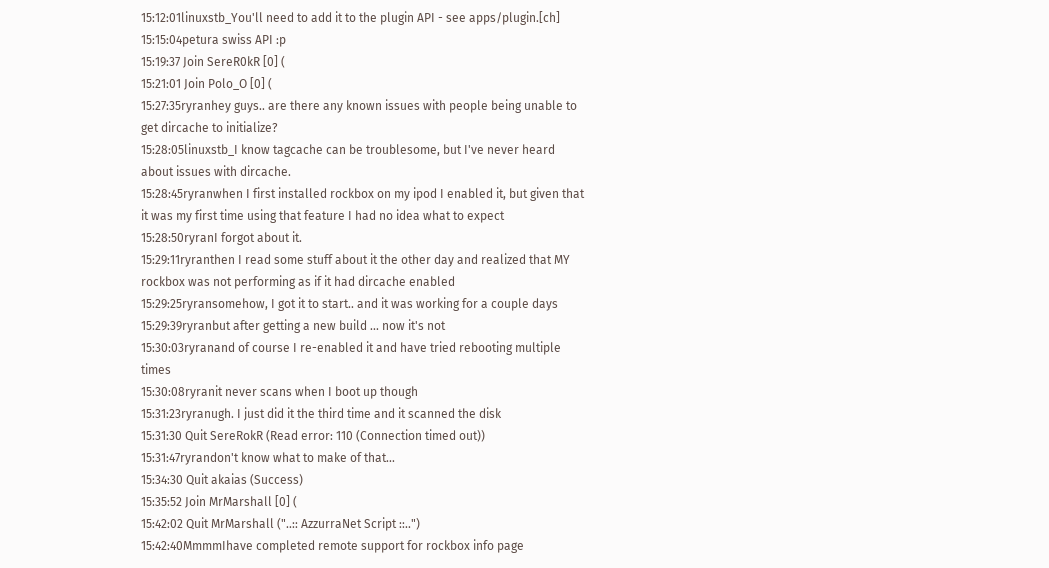15:12:01linuxstb_You'll need to add it to the plugin API - see apps/plugin.[ch]
15:15:04petura swiss API :p
15:19:37 Join SereR0kR [0] (
15:21:01 Join Polo_O [0] (
15:27:35ryranhey guys.. are there any known issues with people being unable to get dircache to initialize?
15:28:05linuxstb_I know tagcache can be troublesome, but I've never heard about issues with dircache.
15:28:45ryranwhen I first installed rockbox on my ipod I enabled it, but given that it was my first time using that feature I had no idea what to expect
15:28:50ryranI forgot about it.
15:29:11ryranthen I read some stuff about it the other day and realized that MY rockbox was not performing as if it had dircache enabled
15:29:25ryransomehow, I got it to start.. and it was working for a couple days
15:29:39ryranbut after getting a new build ... now it's not
15:30:03ryranand of course I re-enabled it and have tried rebooting multiple times
15:30:08ryranit never scans when I boot up though
15:31:23ryranugh. I just did it the third time and it scanned the disk
15:31:30 Quit SereRokR (Read error: 110 (Connection timed out))
15:31:47ryrandon't know what to make of that...
15:34:30 Quit akaias (Success)
15:35:52 Join MrMarshall [0] (
15:42:02 Quit MrMarshall ("..:: AzzurraNet Script ::..")
15:42:40MmmmIhave completed remote support for rockbox info page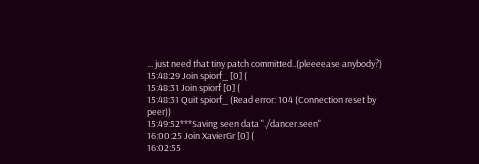... just need that tiny patch committed..(pleeeease anybody?)
15:48:29 Join spiorf_ [0] (
15:48:31 Join spiorf [0] (
15:48:31 Quit spiorf_ (Read error: 104 (Connection reset by peer))
15:49:52***Saving seen data "./dancer.seen"
16:00:25 Join XavierGr [0] (
16:02:55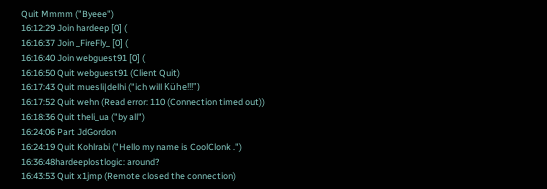Quit Mmmm ("Byeee")
16:12:29 Join hardeep [0] (
16:16:37 Join _FireFly_ [0] (
16:16:40 Join webguest91 [0] (
16:16:50 Quit webguest91 (Client Quit)
16:17:43 Quit muesli|delhi ("ich will Kühe!!!")
16:17:52 Quit wehn (Read error: 110 (Connection timed out))
16:18:36 Quit theli_ua ("by all")
16:24:06 Part JdGordon
16:24:19 Quit Kohlrabi ("Hello my name is CoolClonk .")
16:36:48hardeeplostlogic: around?
16:43:53 Quit x1jmp (Remote closed the connection)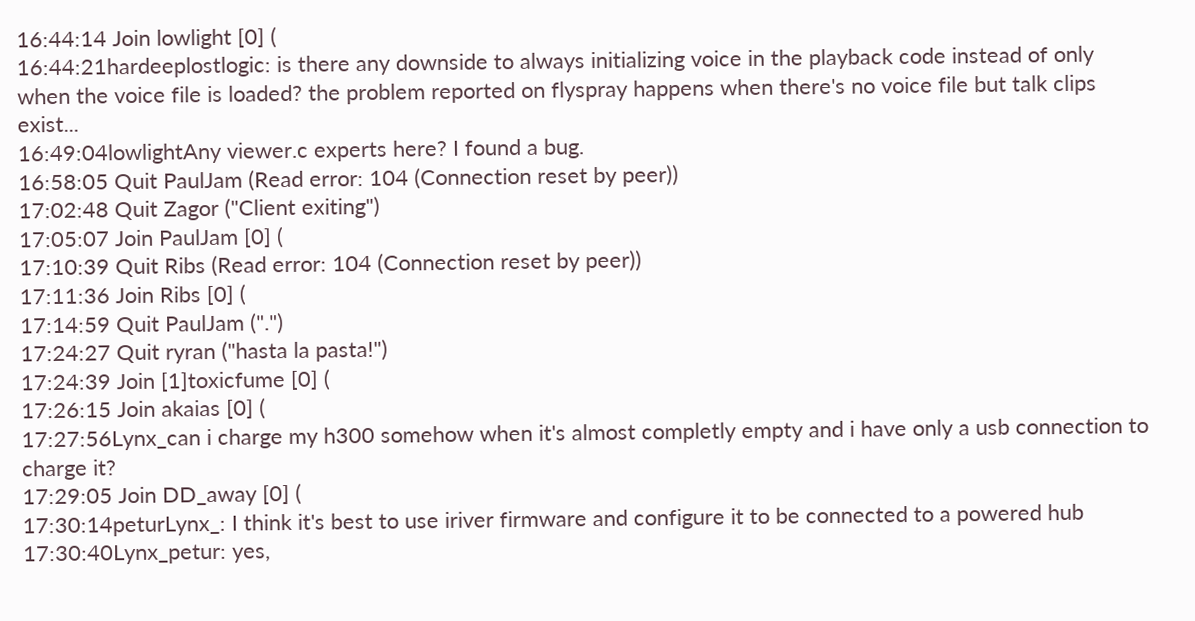16:44:14 Join lowlight [0] (
16:44:21hardeeplostlogic: is there any downside to always initializing voice in the playback code instead of only when the voice file is loaded? the problem reported on flyspray happens when there's no voice file but talk clips exist...
16:49:04lowlightAny viewer.c experts here? I found a bug.
16:58:05 Quit PaulJam (Read error: 104 (Connection reset by peer))
17:02:48 Quit Zagor ("Client exiting")
17:05:07 Join PaulJam [0] (
17:10:39 Quit Ribs (Read error: 104 (Connection reset by peer))
17:11:36 Join Ribs [0] (
17:14:59 Quit PaulJam (".")
17:24:27 Quit ryran ("hasta la pasta!")
17:24:39 Join [1]toxicfume [0] (
17:26:15 Join akaias [0] (
17:27:56Lynx_can i charge my h300 somehow when it's almost completly empty and i have only a usb connection to charge it?
17:29:05 Join DD_away [0] (
17:30:14peturLynx_: I think it's best to use iriver firmware and configure it to be connected to a powered hub
17:30:40Lynx_petur: yes,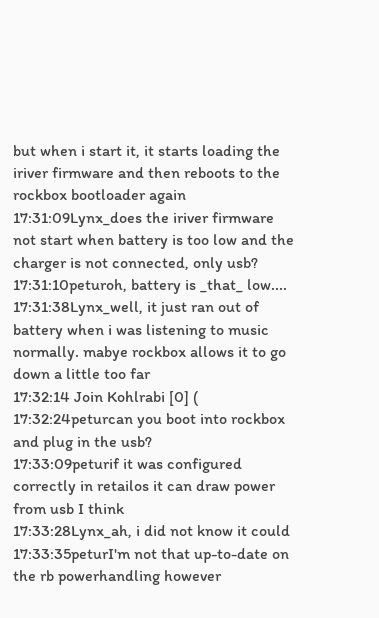but when i start it, it starts loading the iriver firmware and then reboots to the rockbox bootloader again
17:31:09Lynx_does the iriver firmware not start when battery is too low and the charger is not connected, only usb?
17:31:10peturoh, battery is _that_ low....
17:31:38Lynx_well, it just ran out of battery when i was listening to music normally. mabye rockbox allows it to go down a little too far
17:32:14 Join Kohlrabi [0] (
17:32:24peturcan you boot into rockbox and plug in the usb?
17:33:09peturif it was configured correctly in retailos it can draw power from usb I think
17:33:28Lynx_ah, i did not know it could
17:33:35peturI'm not that up-to-date on the rb powerhandling however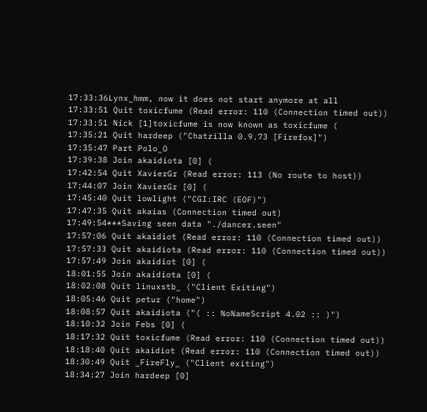17:33:36Lynx_hmm, now it does not start anymore at all
17:33:51 Quit toxicfume (Read error: 110 (Connection timed out))
17:33:51 Nick [1]toxicfume is now known as toxicfume (
17:35:21 Quit hardeep ("Chatzilla 0.9.73 [Firefox]")
17:35:47 Part Polo_O
17:39:38 Join akaidiota [0] (
17:42:54 Quit XavierGr (Read error: 113 (No route to host))
17:44:07 Join XavierGr [0] (
17:45:40 Quit lowlight ("CGI:IRC (EOF)")
17:47:35 Quit akaias (Connection timed out)
17:49:54***Saving seen data "./dancer.seen"
17:57:06 Quit akaidiot (Read error: 110 (Connection timed out))
17:57:33 Quit akaidiota (Read error: 110 (Connection timed out))
17:57:49 Join akaidiot [0] (
18:01:55 Join akaidiota [0] (
18:02:08 Quit linuxstb_ ("Client Exiting")
18:05:46 Quit petur ("home")
18:08:57 Quit akaidiota ("( :: NoNameScript 4.02 :: )")
18:10:32 Join Febs [0] (
18:17:32 Quit toxicfume (Read error: 110 (Connection timed out))
18:18:40 Quit akaidiot (Read error: 110 (Connection timed out))
18:30:49 Quit _FireFly_ ("Client exiting")
18:34:27 Join hardeep [0]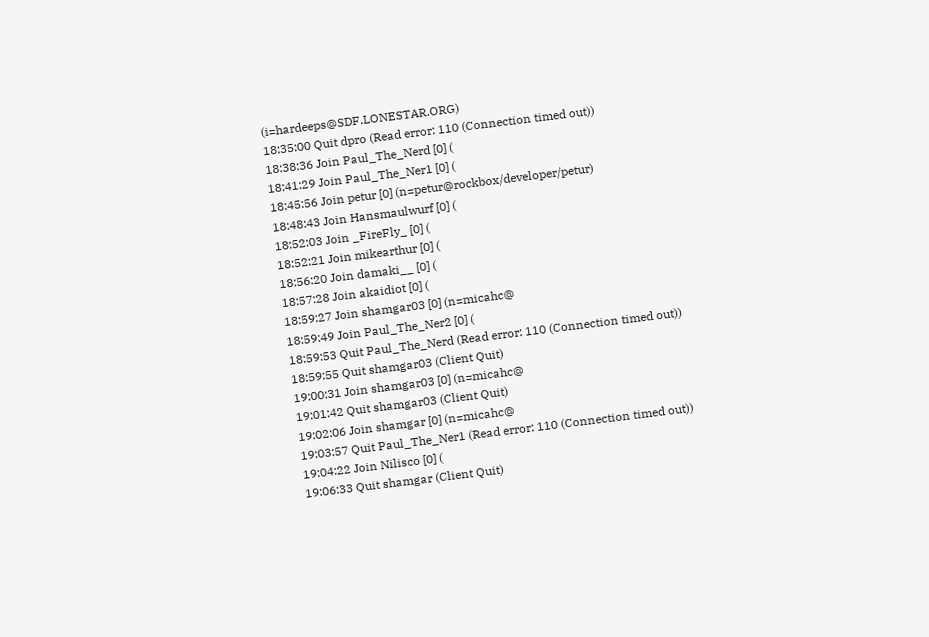(i=hardeeps@SDF.LONESTAR.ORG)
18:35:00 Quit dpro (Read error: 110 (Connection timed out))
18:38:36 Join Paul_The_Nerd [0] (
18:41:29 Join Paul_The_Ner1 [0] (
18:45:56 Join petur [0] (n=petur@rockbox/developer/petur)
18:48:43 Join Hansmaulwurf [0] (
18:52:03 Join _FireFly_ [0] (
18:52:21 Join mikearthur [0] (
18:56:20 Join damaki__ [0] (
18:57:28 Join akaidiot [0] (
18:59:27 Join shamgar03 [0] (n=micahc@
18:59:49 Join Paul_The_Ner2 [0] (
18:59:53 Quit Paul_The_Nerd (Read error: 110 (Connection timed out))
18:59:55 Quit shamgar03 (Client Quit)
19:00:31 Join shamgar03 [0] (n=micahc@
19:01:42 Quit shamgar03 (Client Quit)
19:02:06 Join shamgar [0] (n=micahc@
19:03:57 Quit Paul_The_Ner1 (Read error: 110 (Connection timed out))
19:04:22 Join Nilisco [0] (
19:06:33 Quit shamgar (Client Quit)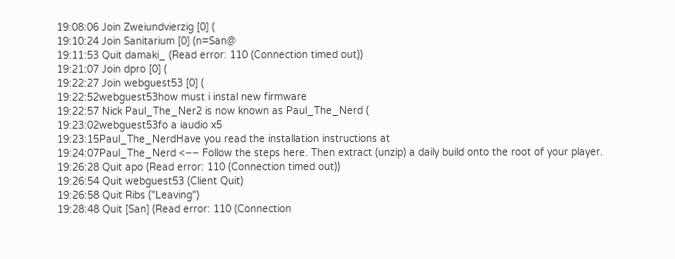19:08:06 Join Zweiundvierzig [0] (
19:10:24 Join Sanitarium [0] (n=San@
19:11:53 Quit damaki_ (Read error: 110 (Connection timed out))
19:21:07 Join dpro [0] (
19:22:27 Join webguest53 [0] (
19:22:52webguest53how must i instal new firmware
19:22:57 Nick Paul_The_Ner2 is now known as Paul_The_Nerd (
19:23:02webguest53fo a iaudio x5
19:23:15Paul_The_NerdHave you read the installation instructions at
19:24:07Paul_The_Nerd <−− Follow the steps here. Then extract (unzip) a daily build onto the root of your player.
19:26:28 Quit apo (Read error: 110 (Connection timed out))
19:26:54 Quit webguest53 (Client Quit)
19:26:58 Quit Ribs ("Leaving")
19:28:48 Quit [San] (Read error: 110 (Connection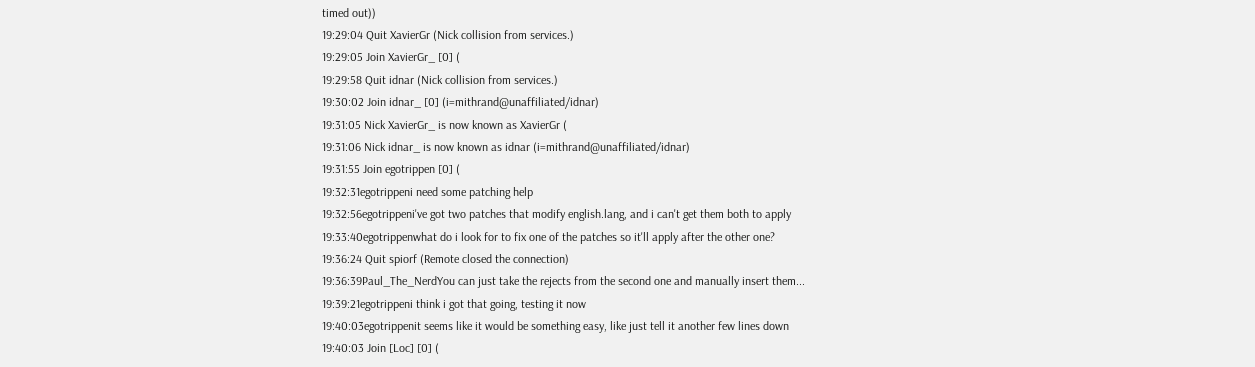timed out))
19:29:04 Quit XavierGr (Nick collision from services.)
19:29:05 Join XavierGr_ [0] (
19:29:58 Quit idnar (Nick collision from services.)
19:30:02 Join idnar_ [0] (i=mithrand@unaffiliated/idnar)
19:31:05 Nick XavierGr_ is now known as XavierGr (
19:31:06 Nick idnar_ is now known as idnar (i=mithrand@unaffiliated/idnar)
19:31:55 Join egotrippen [0] (
19:32:31egotrippeni need some patching help
19:32:56egotrippeni've got two patches that modify english.lang, and i can't get them both to apply
19:33:40egotrippenwhat do i look for to fix one of the patches so it'll apply after the other one?
19:36:24 Quit spiorf (Remote closed the connection)
19:36:39Paul_The_NerdYou can just take the rejects from the second one and manually insert them...
19:39:21egotrippeni think i got that going, testing it now
19:40:03egotrippenit seems like it would be something easy, like just tell it another few lines down
19:40:03 Join [Loc] [0] (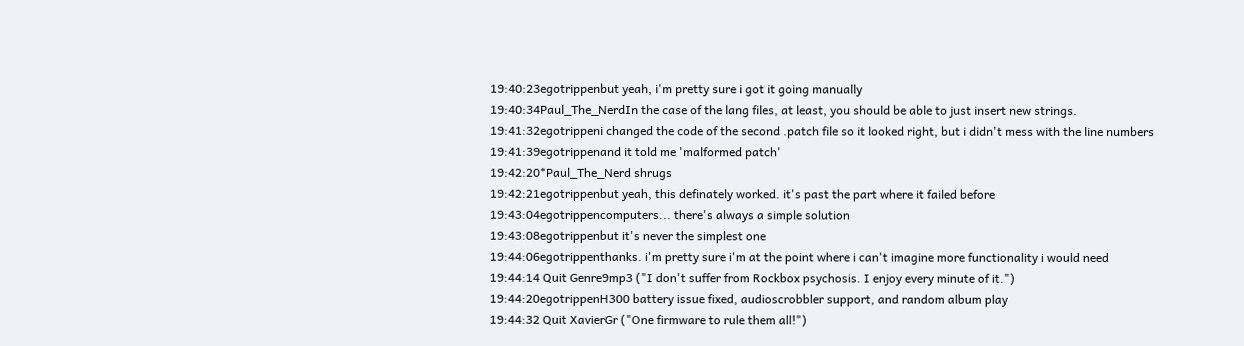19:40:23egotrippenbut yeah, i'm pretty sure i got it going manually
19:40:34Paul_The_NerdIn the case of the lang files, at least, you should be able to just insert new strings.
19:41:32egotrippeni changed the code of the second .patch file so it looked right, but i didn't mess with the line numbers
19:41:39egotrippenand it told me 'malformed patch'
19:42:20*Paul_The_Nerd shrugs
19:42:21egotrippenbut yeah, this definately worked. it's past the part where it failed before
19:43:04egotrippencomputers... there's always a simple solution
19:43:08egotrippenbut it's never the simplest one
19:44:06egotrippenthanks. i'm pretty sure i'm at the point where i can't imagine more functionality i would need
19:44:14 Quit Genre9mp3 ("I don't suffer from Rockbox psychosis. I enjoy every minute of it.")
19:44:20egotrippenH300 battery issue fixed, audioscrobbler support, and random album play
19:44:32 Quit XavierGr ("One firmware to rule them all!")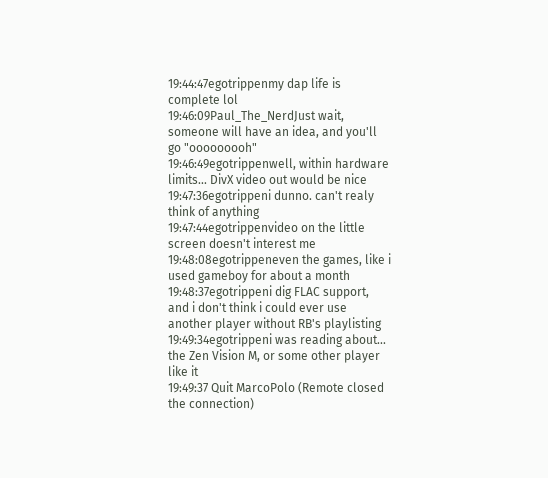19:44:47egotrippenmy dap life is complete lol
19:46:09Paul_The_NerdJust wait, someone will have an idea, and you'll go "ooooooooh"
19:46:49egotrippenwell, within hardware limits... DivX video out would be nice
19:47:36egotrippeni dunno. can't realy think of anything
19:47:44egotrippenvideo on the little screen doesn't interest me
19:48:08egotrippeneven the games, like i used gameboy for about a month
19:48:37egotrippeni dig FLAC support, and i don't think i could ever use another player without RB's playlisting
19:49:34egotrippeni was reading about... the Zen Vision M, or some other player like it
19:49:37 Quit MarcoPolo (Remote closed the connection)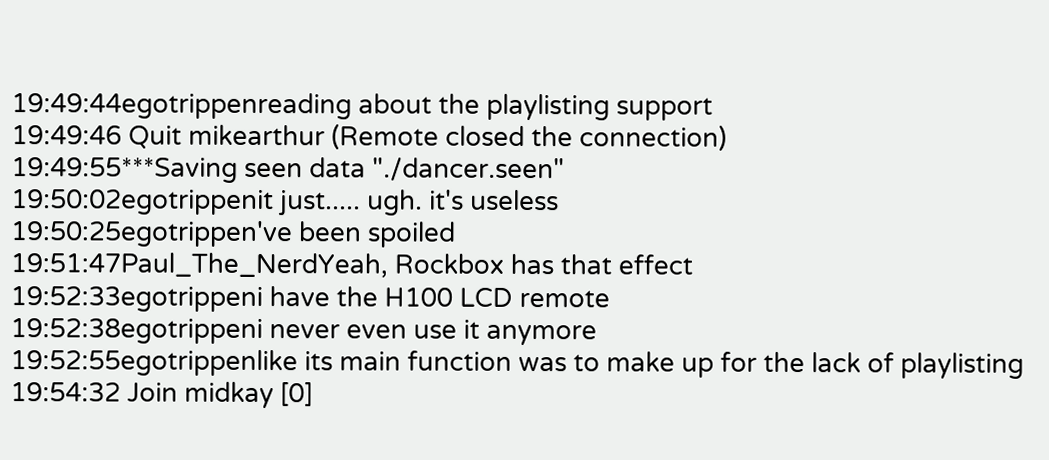19:49:44egotrippenreading about the playlisting support
19:49:46 Quit mikearthur (Remote closed the connection)
19:49:55***Saving seen data "./dancer.seen"
19:50:02egotrippenit just..... ugh. it's useless
19:50:25egotrippen've been spoiled
19:51:47Paul_The_NerdYeah, Rockbox has that effect
19:52:33egotrippeni have the H100 LCD remote
19:52:38egotrippeni never even use it anymore
19:52:55egotrippenlike its main function was to make up for the lack of playlisting
19:54:32 Join midkay [0]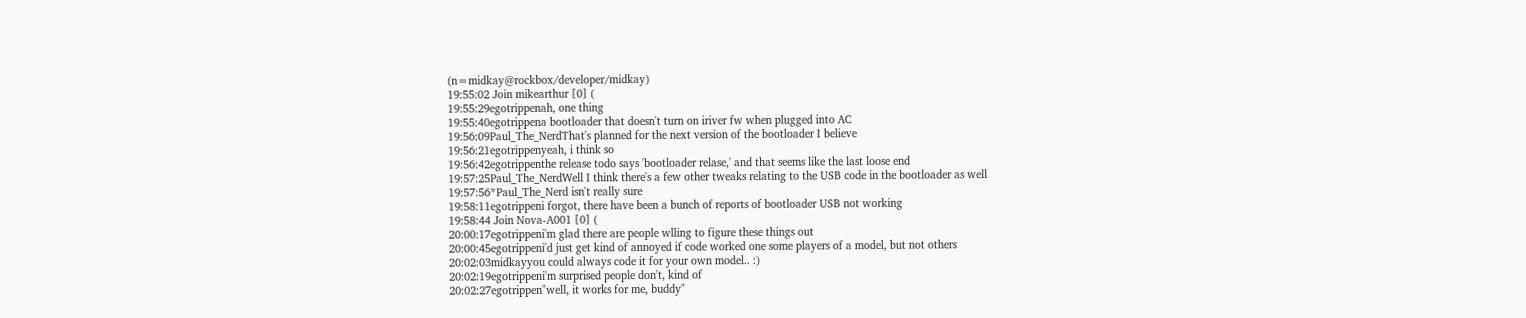(n=midkay@rockbox/developer/midkay)
19:55:02 Join mikearthur [0] (
19:55:29egotrippenah, one thing
19:55:40egotrippena bootloader that doesn't turn on iriver fw when plugged into AC
19:56:09Paul_The_NerdThat's planned for the next version of the bootloader I believe
19:56:21egotrippenyeah, i think so
19:56:42egotrippenthe release todo says 'bootloader relase,' and that seems like the last loose end
19:57:25Paul_The_NerdWell I think there's a few other tweaks relating to the USB code in the bootloader as well
19:57:56*Paul_The_Nerd isn't really sure
19:58:11egotrippeni forgot, there have been a bunch of reports of bootloader USB not working
19:58:44 Join Nova-A001 [0] (
20:00:17egotrippeni'm glad there are people wlling to figure these things out
20:00:45egotrippeni'd just get kind of annoyed if code worked one some players of a model, but not others
20:02:03midkayyou could always code it for your own model.. :)
20:02:19egotrippeni'm surprised people don't, kind of
20:02:27egotrippen"well, it works for me, buddy"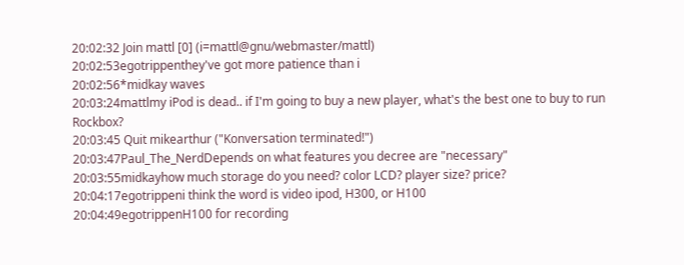20:02:32 Join mattl [0] (i=mattl@gnu/webmaster/mattl)
20:02:53egotrippenthey've got more patience than i
20:02:56*midkay waves
20:03:24mattlmy iPod is dead.. if I'm going to buy a new player, what's the best one to buy to run Rockbox?
20:03:45 Quit mikearthur ("Konversation terminated!")
20:03:47Paul_The_NerdDepends on what features you decree are "necessary"
20:03:55midkayhow much storage do you need? color LCD? player size? price?
20:04:17egotrippeni think the word is video ipod, H300, or H100
20:04:49egotrippenH100 for recording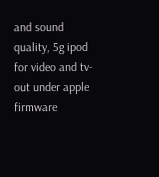and sound quality, 5g ipod for video and tv-out under apple firmware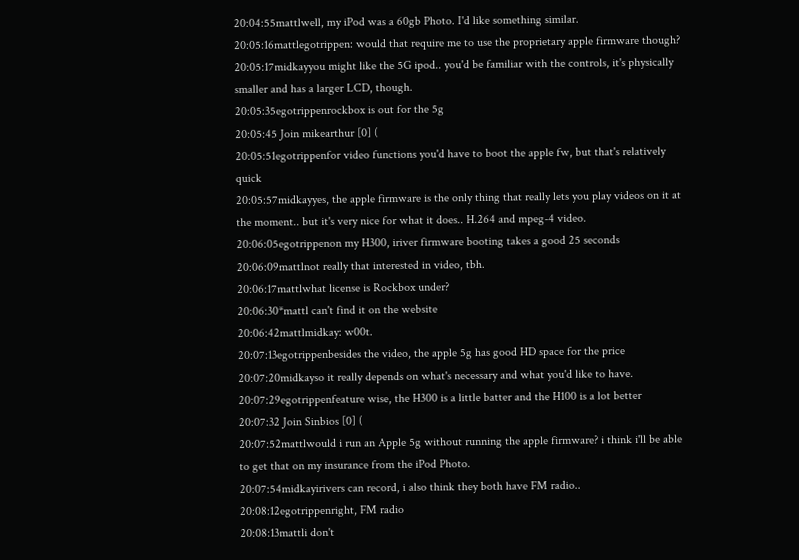20:04:55mattlwell, my iPod was a 60gb Photo. I'd like something similar.
20:05:16mattlegotrippen: would that require me to use the proprietary apple firmware though?
20:05:17midkayyou might like the 5G ipod.. you'd be familiar with the controls, it's physically smaller and has a larger LCD, though.
20:05:35egotrippenrockbox is out for the 5g
20:05:45 Join mikearthur [0] (
20:05:51egotrippenfor video functions you'd have to boot the apple fw, but that's relatively quick
20:05:57midkayyes, the apple firmware is the only thing that really lets you play videos on it at the moment.. but it's very nice for what it does.. H.264 and mpeg-4 video.
20:06:05egotrippenon my H300, iriver firmware booting takes a good 25 seconds
20:06:09mattlnot really that interested in video, tbh.
20:06:17mattlwhat license is Rockbox under?
20:06:30*mattl can't find it on the website
20:06:42mattlmidkay: w00t.
20:07:13egotrippenbesides the video, the apple 5g has good HD space for the price
20:07:20midkayso it really depends on what's necessary and what you'd like to have.
20:07:29egotrippenfeature wise, the H300 is a little batter and the H100 is a lot better
20:07:32 Join Sinbios [0] (
20:07:52mattlwould i run an Apple 5g without running the apple firmware? i think i'll be able to get that on my insurance from the iPod Photo.
20:07:54midkayirivers can record, i also think they both have FM radio..
20:08:12egotrippenright, FM radio
20:08:13mattli don't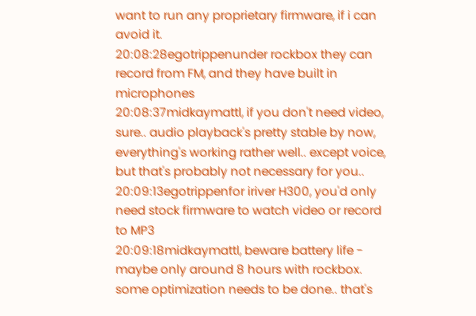want to run any proprietary firmware, if i can avoid it.
20:08:28egotrippenunder rockbox they can record from FM, and they have built in microphones
20:08:37midkaymattl, if you don't need video, sure.. audio playback's pretty stable by now, everything's working rather well.. except voice, but that's probably not necessary for you..
20:09:13egotrippenfor iriver H300, you'd only need stock firmware to watch video or record to MP3
20:09:18midkaymattl, beware battery life - maybe only around 8 hours with rockbox. some optimization needs to be done.. that's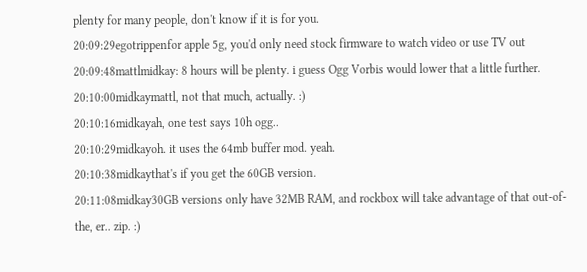plenty for many people, don't know if it is for you.
20:09:29egotrippenfor apple 5g, you'd only need stock firmware to watch video or use TV out
20:09:48mattlmidkay: 8 hours will be plenty. i guess Ogg Vorbis would lower that a little further.
20:10:00midkaymattl, not that much, actually. :)
20:10:16midkayah, one test says 10h ogg..
20:10:29midkayoh. it uses the 64mb buffer mod. yeah.
20:10:38midkaythat's if you get the 60GB version.
20:11:08midkay30GB versions only have 32MB RAM, and rockbox will take advantage of that out-of-the, er.. zip. :)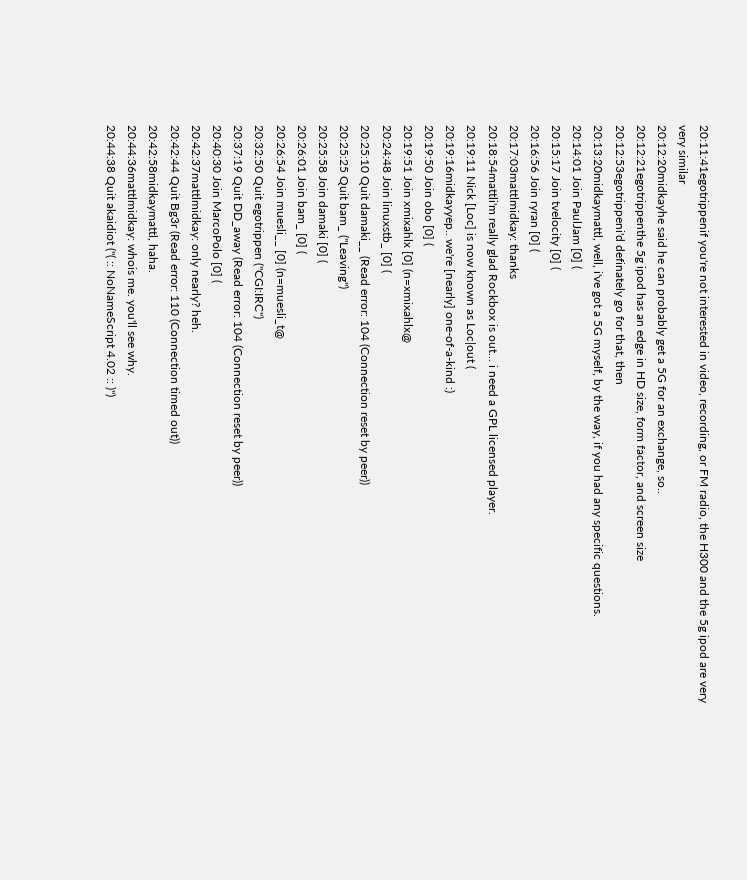20:11:41egotrippenif you're not interested in video, recording, or FM radio, the H300 and the 5g ipod are very very similar
20:12:20midkayhe said he can probably get a 5G for an exchange, so..
20:12:21egotrippenthe 5g ipod has an edge in HD size, form factor, and screen size
20:12:53egotrippeni'd definately go for that, then
20:13:20midkaymattl, well, i've got a 5G myself, by the way, if you had any specific questions.
20:14:01 Join PaulJam [0] (
20:15:17 Join tvelocity [0] (
20:16:56 Join ryran [0] (
20:17:03mattlmidkay: thanks
20:18:54mattli'm really glad Rockbox is out... i need a GPL licensed player.
20:19:11 Nick [Loc] is now known as Loc|out (
20:19:16midkayyep.. we're [nearly] one-of-a-kind :)
20:19:50 Join obo [0] (
20:19:51 Join xmixahlx [0] (n=xmixahlx@
20:24:48 Join linuxstb_ [0] (
20:25:10 Quit damaki__ (Read error: 104 (Connection reset by peer))
20:25:25 Quit bam_ ("Leaving")
20:25:58 Join damaki [0] (
20:26:01 Join bam_ [0] (
20:26:54 Join muesli__ [0] (n=muesli_t@
20:32:50 Quit egotrippen ("CGI:IRC")
20:37:19 Quit DD_away (Read error: 104 (Connection reset by peer))
20:40:30 Join MarcoPolo [0] (
20:42:37mattlmidkay: only nearly? heh.
20:42:44 Quit Bg3r (Read error: 110 (Connection timed out))
20:42:58midkaymattl, haha.
20:44:36mattlmidkay: whois me. you'll see why.
20:44:38 Quit akaidiot ("( :: NoNameScript 4.02 :: )")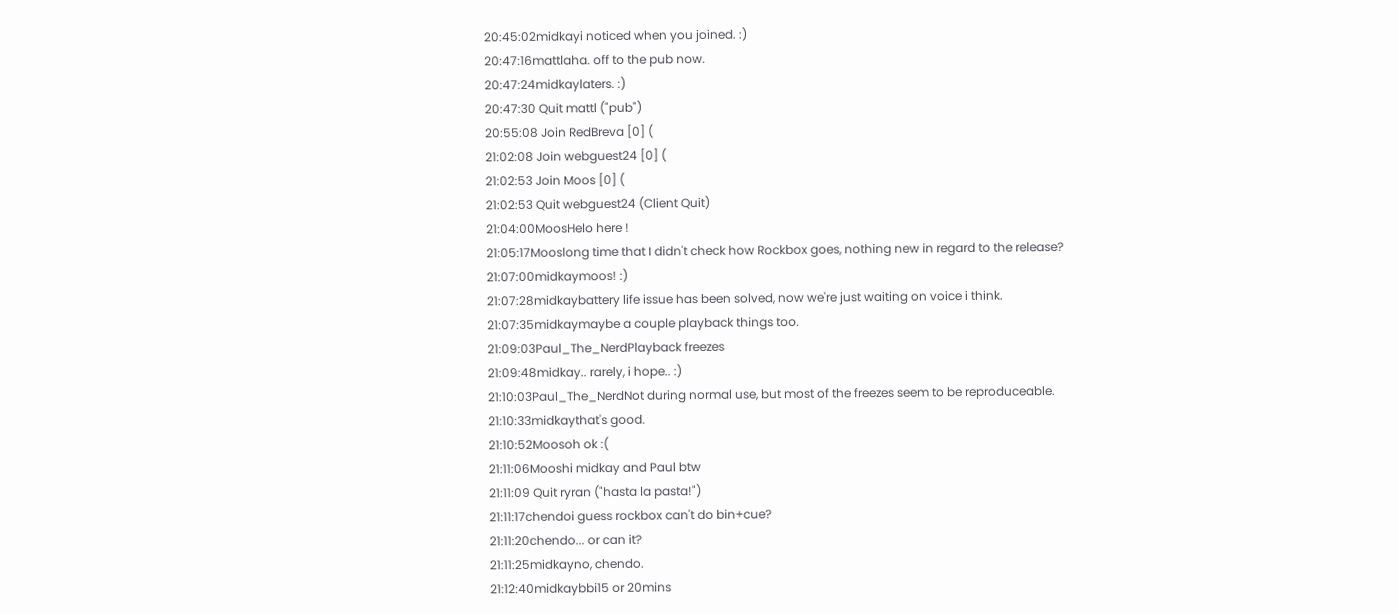20:45:02midkayi noticed when you joined. :)
20:47:16mattlaha. off to the pub now.
20:47:24midkaylaters. :)
20:47:30 Quit mattl ("pub")
20:55:08 Join RedBreva [0] (
21:02:08 Join webguest24 [0] (
21:02:53 Join Moos [0] (
21:02:53 Quit webguest24 (Client Quit)
21:04:00MoosHelo here !
21:05:17Mooslong time that I didn't check how Rockbox goes, nothing new in regard to the release?
21:07:00midkaymoos! :)
21:07:28midkaybattery life issue has been solved, now we're just waiting on voice i think.
21:07:35midkaymaybe a couple playback things too.
21:09:03Paul_The_NerdPlayback freezes
21:09:48midkay.. rarely, i hope.. :)
21:10:03Paul_The_NerdNot during normal use, but most of the freezes seem to be reproduceable.
21:10:33midkaythat's good.
21:10:52Moosoh ok :(
21:11:06Mooshi midkay and Paul btw
21:11:09 Quit ryran ("hasta la pasta!")
21:11:17chendoi guess rockbox can't do bin+cue?
21:11:20chendo... or can it?
21:11:25midkayno, chendo.
21:12:40midkaybbi15 or 20mins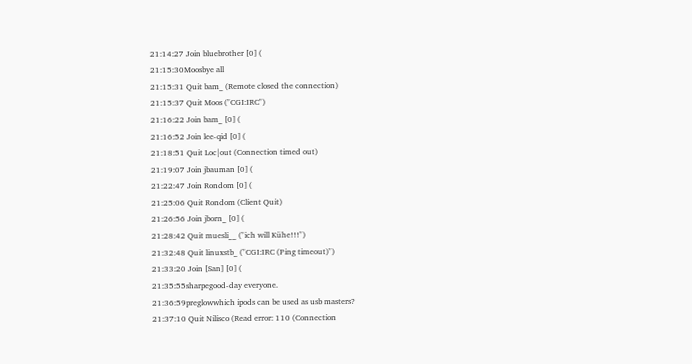21:14:27 Join bluebrother [0] (
21:15:30Moosbye all
21:15:31 Quit bam_ (Remote closed the connection)
21:15:37 Quit Moos ("CGI:IRC")
21:16:22 Join bam_ [0] (
21:16:52 Join lee-qid [0] (
21:18:51 Quit Loc|out (Connection timed out)
21:19:07 Join jbauman [0] (
21:22:47 Join Rondom [0] (
21:25:06 Quit Rondom (Client Quit)
21:26:56 Join jborn_ [0] (
21:28:42 Quit muesli__ ("ich will Kühe!!!")
21:32:48 Quit linuxstb_ ("CGI:IRC (Ping timeout)")
21:33:20 Join [San] [0] (
21:35:55sharpegood-day everyone.
21:36:59preglowwhich ipods can be used as usb masters?
21:37:10 Quit Nilisco (Read error: 110 (Connection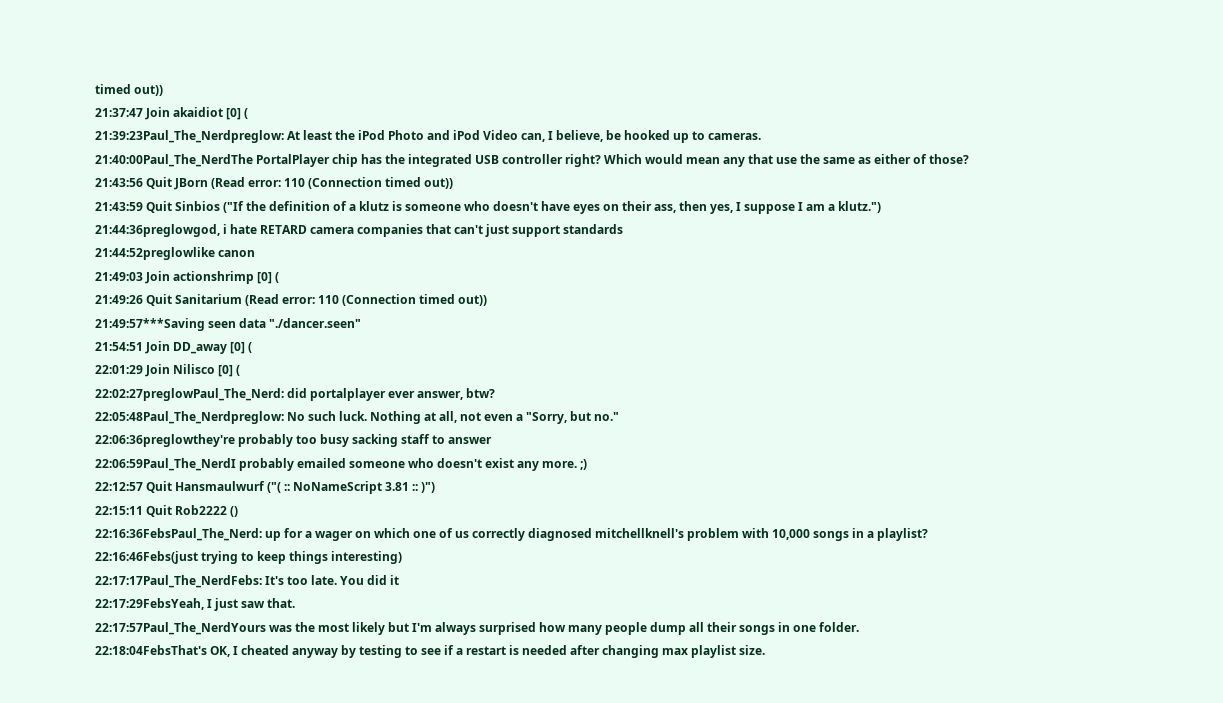timed out))
21:37:47 Join akaidiot [0] (
21:39:23Paul_The_Nerdpreglow: At least the iPod Photo and iPod Video can, I believe, be hooked up to cameras.
21:40:00Paul_The_NerdThe PortalPlayer chip has the integrated USB controller right? Which would mean any that use the same as either of those?
21:43:56 Quit JBorn (Read error: 110 (Connection timed out))
21:43:59 Quit Sinbios ("If the definition of a klutz is someone who doesn't have eyes on their ass, then yes, I suppose I am a klutz.")
21:44:36preglowgod, i hate RETARD camera companies that can't just support standards
21:44:52preglowlike canon
21:49:03 Join actionshrimp [0] (
21:49:26 Quit Sanitarium (Read error: 110 (Connection timed out))
21:49:57***Saving seen data "./dancer.seen"
21:54:51 Join DD_away [0] (
22:01:29 Join Nilisco [0] (
22:02:27preglowPaul_The_Nerd: did portalplayer ever answer, btw?
22:05:48Paul_The_Nerdpreglow: No such luck. Nothing at all, not even a "Sorry, but no."
22:06:36preglowthey're probably too busy sacking staff to answer
22:06:59Paul_The_NerdI probably emailed someone who doesn't exist any more. ;)
22:12:57 Quit Hansmaulwurf ("( :: NoNameScript 3.81 :: )")
22:15:11 Quit Rob2222 ()
22:16:36FebsPaul_The_Nerd: up for a wager on which one of us correctly diagnosed mitchellknell's problem with 10,000 songs in a playlist?
22:16:46Febs(just trying to keep things interesting)
22:17:17Paul_The_NerdFebs: It's too late. You did it
22:17:29FebsYeah, I just saw that.
22:17:57Paul_The_NerdYours was the most likely but I'm always surprised how many people dump all their songs in one folder.
22:18:04FebsThat's OK, I cheated anyway by testing to see if a restart is needed after changing max playlist size.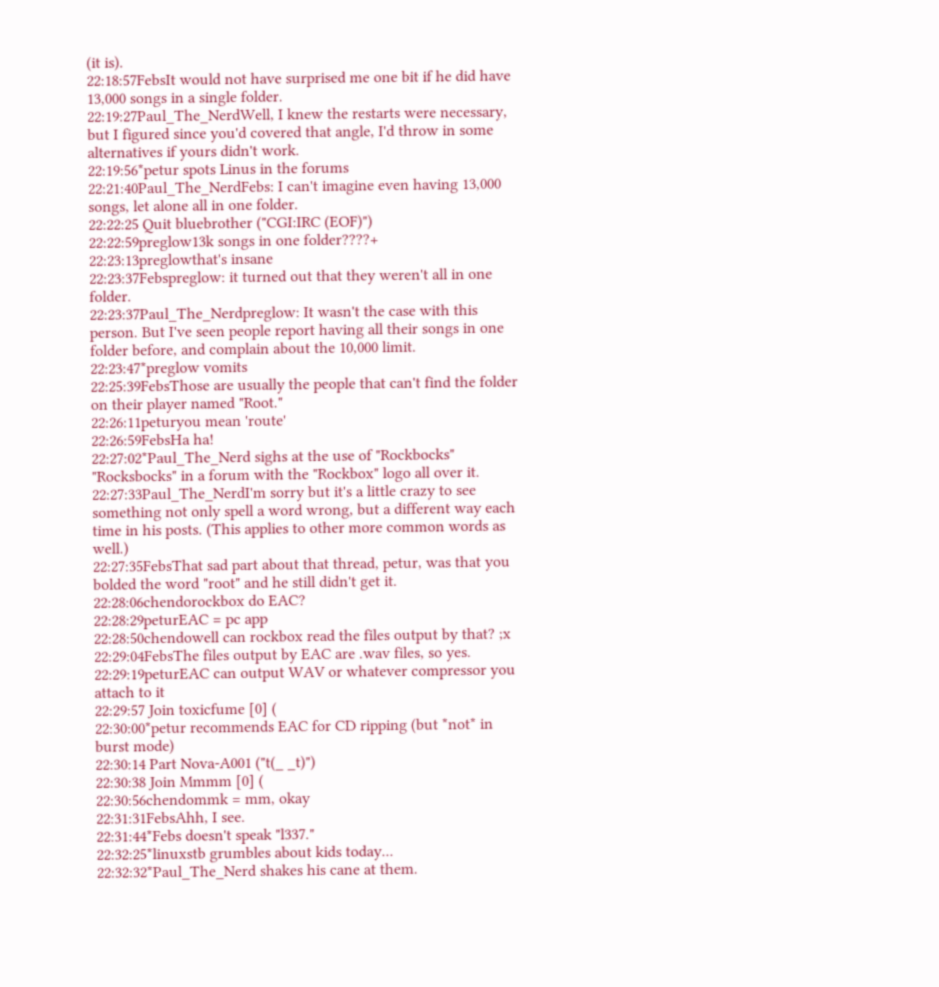(it is).
22:18:57FebsIt would not have surprised me one bit if he did have 13,000 songs in a single folder.
22:19:27Paul_The_NerdWell, I knew the restarts were necessary, but I figured since you'd covered that angle, I'd throw in some alternatives if yours didn't work.
22:19:56*petur spots Linus in the forums
22:21:40Paul_The_NerdFebs: I can't imagine even having 13,000 songs, let alone all in one folder.
22:22:25 Quit bluebrother ("CGI:IRC (EOF)")
22:22:59preglow13k songs in one folder????+
22:23:13preglowthat's insane
22:23:37Febspreglow: it turned out that they weren't all in one folder.
22:23:37Paul_The_Nerdpreglow: It wasn't the case with this person. But I've seen people report having all their songs in one folder before, and complain about the 10,000 limit.
22:23:47*preglow vomits
22:25:39FebsThose are usually the people that can't find the folder on their player named "Root."
22:26:11peturyou mean 'route'
22:26:59FebsHa ha!
22:27:02*Paul_The_Nerd sighs at the use of "Rockbocks" "Rocksbocks" in a forum with the "Rockbox" logo all over it.
22:27:33Paul_The_NerdI'm sorry but it's a little crazy to see something not only spell a word wrong, but a different way each time in his posts. (This applies to other more common words as well.)
22:27:35FebsThat sad part about that thread, petur, was that you bolded the word "root" and he still didn't get it.
22:28:06chendorockbox do EAC?
22:28:29peturEAC = pc app
22:28:50chendowell can rockbox read the files output by that? ;x
22:29:04FebsThe files output by EAC are .wav files, so yes.
22:29:19peturEAC can output WAV or whatever compressor you attach to it
22:29:57 Join toxicfume [0] (
22:30:00*petur recommends EAC for CD ripping (but *not* in burst mode)
22:30:14 Part Nova-A001 ("t(_ _t)")
22:30:38 Join Mmmm [0] (
22:30:56chendommk = mm, okay
22:31:31FebsAhh, I see.
22:31:44*Febs doesn't speak "l337."
22:32:25*linuxstb grumbles about kids today...
22:32:32*Paul_The_Nerd shakes his cane at them.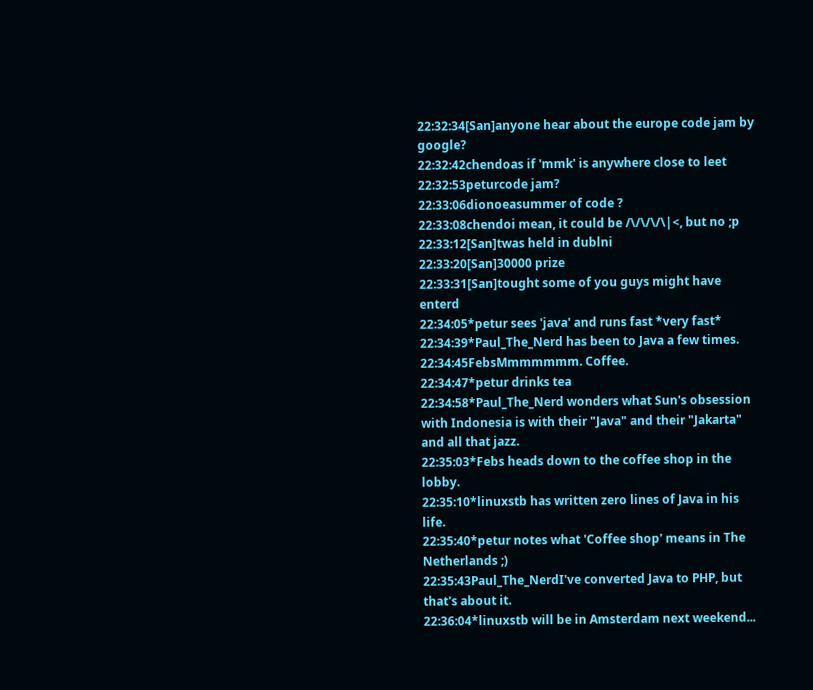22:32:34[San]anyone hear about the europe code jam by google?
22:32:42chendoas if 'mmk' is anywhere close to leet
22:32:53peturcode jam?
22:33:06dionoeasummer of code ?
22:33:08chendoi mean, it could be /\/\/\/\|<, but no ;p
22:33:12[San]twas held in dublni
22:33:20[San]30000 prize
22:33:31[San]tought some of you guys might have enterd
22:34:05*petur sees 'java' and runs fast *very fast*
22:34:39*Paul_The_Nerd has been to Java a few times.
22:34:45FebsMmmmmmm. Coffee.
22:34:47*petur drinks tea
22:34:58*Paul_The_Nerd wonders what Sun's obsession with Indonesia is with their "Java" and their "Jakarta" and all that jazz.
22:35:03*Febs heads down to the coffee shop in the lobby.
22:35:10*linuxstb has written zero lines of Java in his life.
22:35:40*petur notes what 'Coffee shop' means in The Netherlands ;)
22:35:43Paul_The_NerdI've converted Java to PHP, but that's about it.
22:36:04*linuxstb will be in Amsterdam next weekend...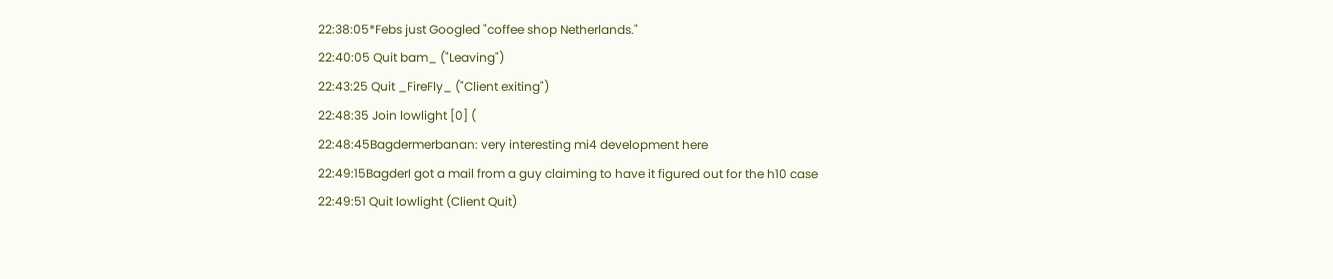22:38:05*Febs just Googled "coffee shop Netherlands."
22:40:05 Quit bam_ ("Leaving")
22:43:25 Quit _FireFly_ ("Client exiting")
22:48:35 Join lowlight [0] (
22:48:45Bagdermerbanan: very interesting mi4 development here
22:49:15BagderI got a mail from a guy claiming to have it figured out for the h10 case
22:49:51 Quit lowlight (Client Quit)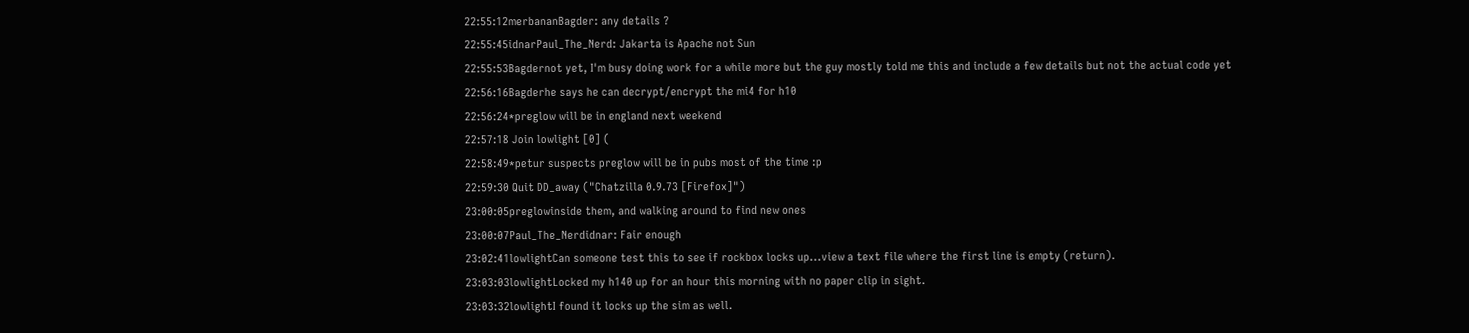22:55:12merbananBagder: any details ?
22:55:45idnarPaul_The_Nerd: Jakarta is Apache not Sun
22:55:53Bagdernot yet, I'm busy doing work for a while more but the guy mostly told me this and include a few details but not the actual code yet
22:56:16Bagderhe says he can decrypt/encrypt the mi4 for h10
22:56:24*preglow will be in england next weekend
22:57:18 Join lowlight [0] (
22:58:49*petur suspects preglow will be in pubs most of the time :p
22:59:30 Quit DD_away ("Chatzilla 0.9.73 [Firefox]")
23:00:05preglowinside them, and walking around to find new ones
23:00:07Paul_The_Nerdidnar: Fair enough
23:02:41lowlightCan someone test this to see if rockbox locks up...view a text file where the first line is empty (return).
23:03:03lowlightLocked my h140 up for an hour this morning with no paper clip in sight.
23:03:32lowlightI found it locks up the sim as well.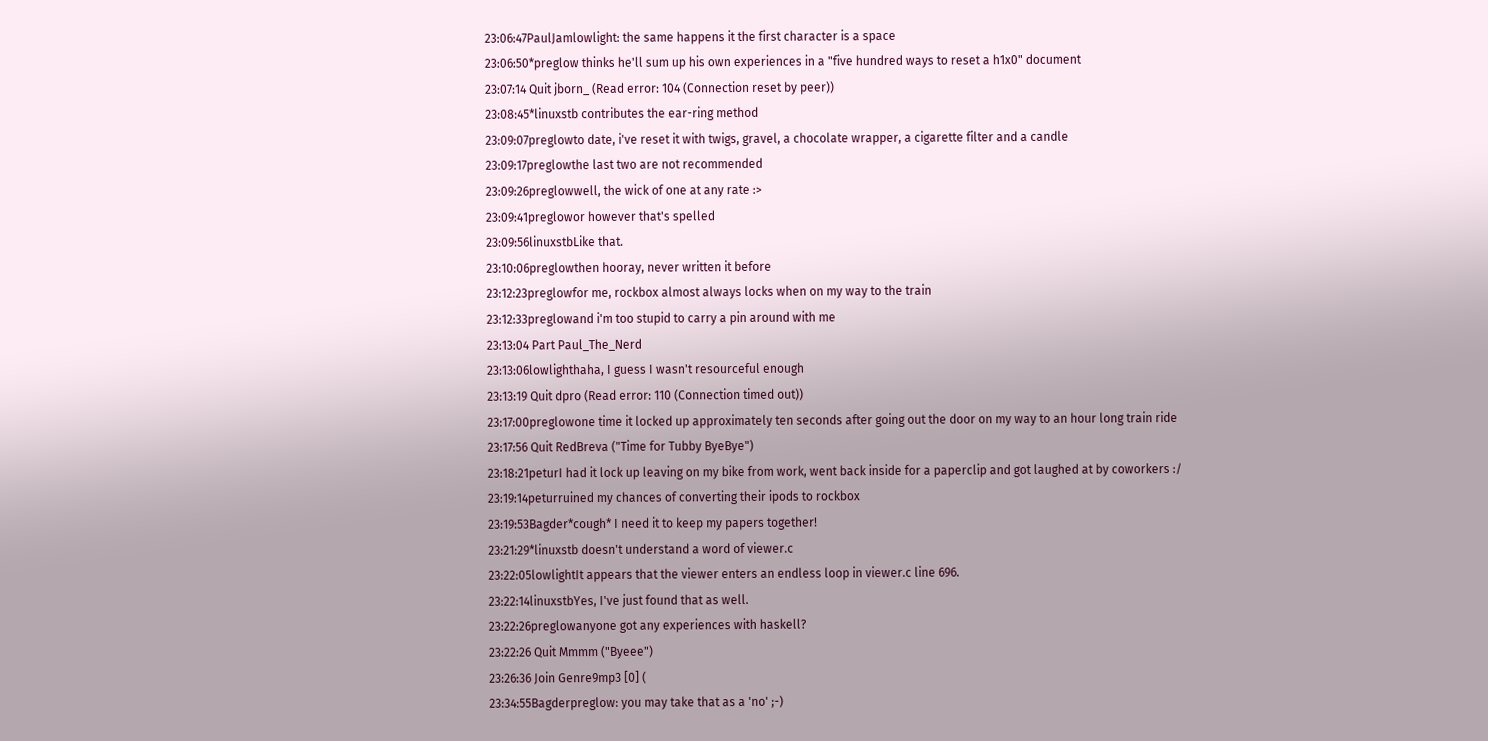23:06:47PaulJamlowlight: the same happens it the first character is a space
23:06:50*preglow thinks he'll sum up his own experiences in a "five hundred ways to reset a h1x0" document
23:07:14 Quit jborn_ (Read error: 104 (Connection reset by peer))
23:08:45*linuxstb contributes the ear-ring method
23:09:07preglowto date, i've reset it with twigs, gravel, a chocolate wrapper, a cigarette filter and a candle
23:09:17preglowthe last two are not recommended
23:09:26preglowwell, the wick of one at any rate :>
23:09:41preglowor however that's spelled
23:09:56linuxstbLike that.
23:10:06preglowthen hooray, never written it before
23:12:23preglowfor me, rockbox almost always locks when on my way to the train
23:12:33preglowand i'm too stupid to carry a pin around with me
23:13:04 Part Paul_The_Nerd
23:13:06lowlighthaha, I guess I wasn't resourceful enough
23:13:19 Quit dpro (Read error: 110 (Connection timed out))
23:17:00preglowone time it locked up approximately ten seconds after going out the door on my way to an hour long train ride
23:17:56 Quit RedBreva ("Time for Tubby ByeBye")
23:18:21peturI had it lock up leaving on my bike from work, went back inside for a paperclip and got laughed at by coworkers :/
23:19:14peturruined my chances of converting their ipods to rockbox
23:19:53Bagder*cough* I need it to keep my papers together!
23:21:29*linuxstb doesn't understand a word of viewer.c
23:22:05lowlightIt appears that the viewer enters an endless loop in viewer.c line 696.
23:22:14linuxstbYes, I've just found that as well.
23:22:26preglowanyone got any experiences with haskell?
23:22:26 Quit Mmmm ("Byeee")
23:26:36 Join Genre9mp3 [0] (
23:34:55Bagderpreglow: you may take that as a 'no' ;-)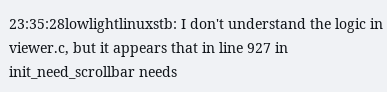23:35:28lowlightlinuxstb: I don't understand the logic in viewer.c, but it appears that in line 927 in init_need_scrollbar needs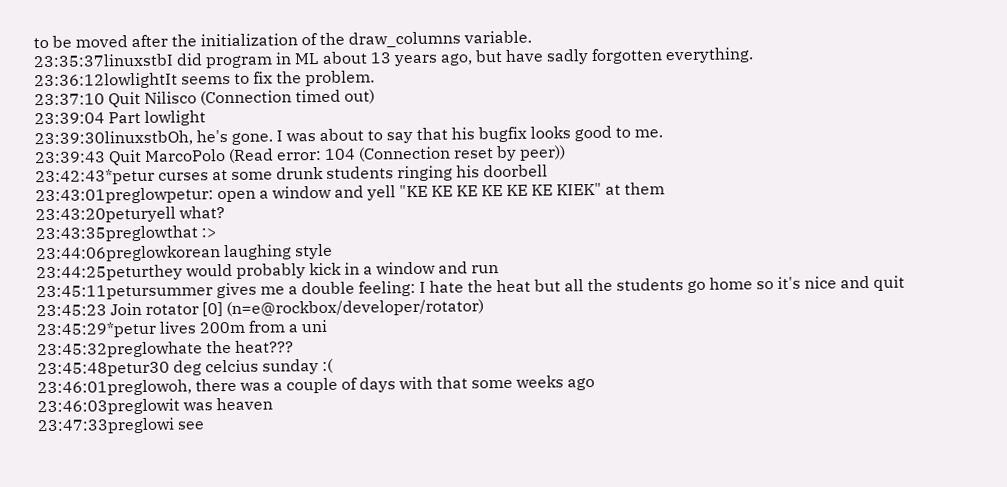to be moved after the initialization of the draw_columns variable.
23:35:37linuxstbI did program in ML about 13 years ago, but have sadly forgotten everything.
23:36:12lowlightIt seems to fix the problem.
23:37:10 Quit Nilisco (Connection timed out)
23:39:04 Part lowlight
23:39:30linuxstbOh, he's gone. I was about to say that his bugfix looks good to me.
23:39:43 Quit MarcoPolo (Read error: 104 (Connection reset by peer))
23:42:43*petur curses at some drunk students ringing his doorbell
23:43:01preglowpetur: open a window and yell "KE KE KE KE KE KE KIEK" at them
23:43:20peturyell what?
23:43:35preglowthat :>
23:44:06preglowkorean laughing style
23:44:25peturthey would probably kick in a window and run
23:45:11petursummer gives me a double feeling: I hate the heat but all the students go home so it's nice and quit
23:45:23 Join rotator [0] (n=e@rockbox/developer/rotator)
23:45:29*petur lives 200m from a uni
23:45:32preglowhate the heat???
23:45:48petur30 deg celcius sunday :(
23:46:01preglowoh, there was a couple of days with that some weeks ago
23:46:03preglowit was heaven
23:47:33preglowi see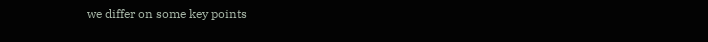we differ on some key points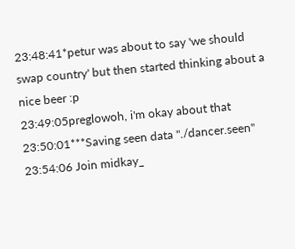23:48:41*petur was about to say 'we should swap country' but then started thinking about a nice beer :p
23:49:05preglowoh, i'm okay about that
23:50:01***Saving seen data "./dancer.seen"
23:54:06 Join midkay_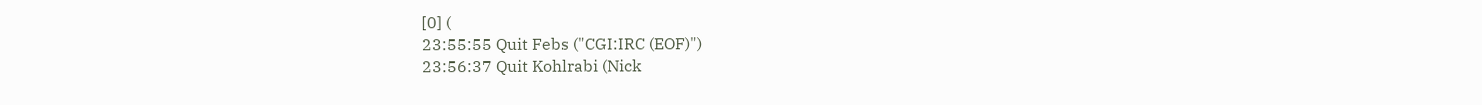[0] (
23:55:55 Quit Febs ("CGI:IRC (EOF)")
23:56:37 Quit Kohlrabi (Nick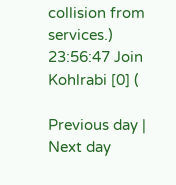collision from services.)
23:56:47 Join Kohlrabi [0] (

Previous day | Next day